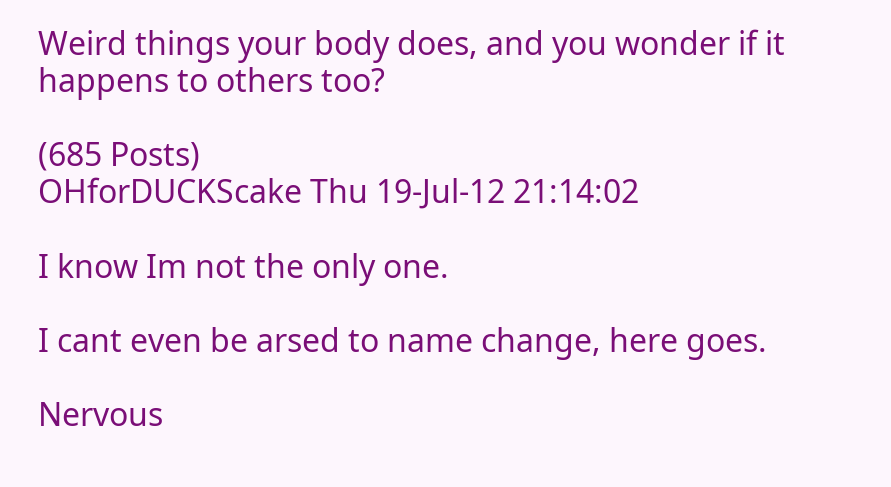Weird things your body does, and you wonder if it happens to others too?

(685 Posts)
OHforDUCKScake Thu 19-Jul-12 21:14:02

I know Im not the only one.

I cant even be arsed to name change, here goes.

Nervous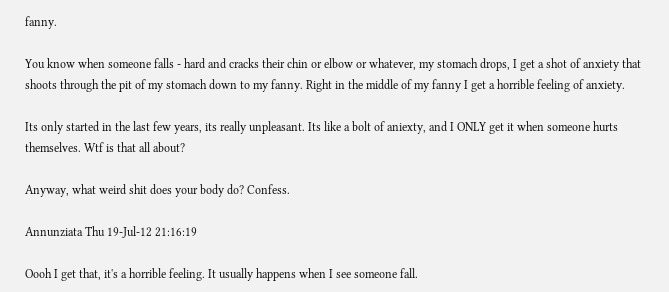fanny.

You know when someone falls - hard and cracks their chin or elbow or whatever, my stomach drops, I get a shot of anxiety that shoots through the pit of my stomach down to my fanny. Right in the middle of my fanny I get a horrible feeling of anxiety.

Its only started in the last few years, its really unpleasant. Its like a bolt of aniexty, and I ONLY get it when someone hurts themselves. Wtf is that all about?

Anyway, what weird shit does your body do? Confess.

Annunziata Thu 19-Jul-12 21:16:19

Oooh I get that, it's a horrible feeling. It usually happens when I see someone fall.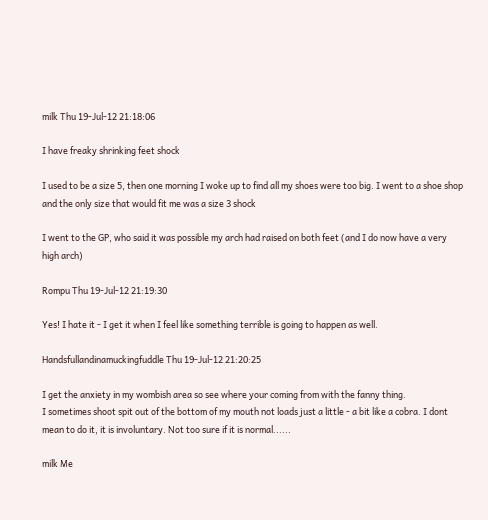milk Thu 19-Jul-12 21:18:06

I have freaky shrinking feet shock

I used to be a size 5, then one morning I woke up to find all my shoes were too big. I went to a shoe shop and the only size that would fit me was a size 3 shock

I went to the GP, who said it was possible my arch had raised on both feet (and I do now have a very high arch)

Rompu Thu 19-Jul-12 21:19:30

Yes! I hate it - I get it when I feel like something terrible is going to happen as well.

Handsfullandinamuckingfuddle Thu 19-Jul-12 21:20:25

I get the anxiety in my wombish area so see where your coming from with the fanny thing.
I sometimes shoot spit out of the bottom of my mouth not loads just a little - a bit like a cobra. I dont mean to do it, it is involuntary. Not too sure if it is normal......

milk Me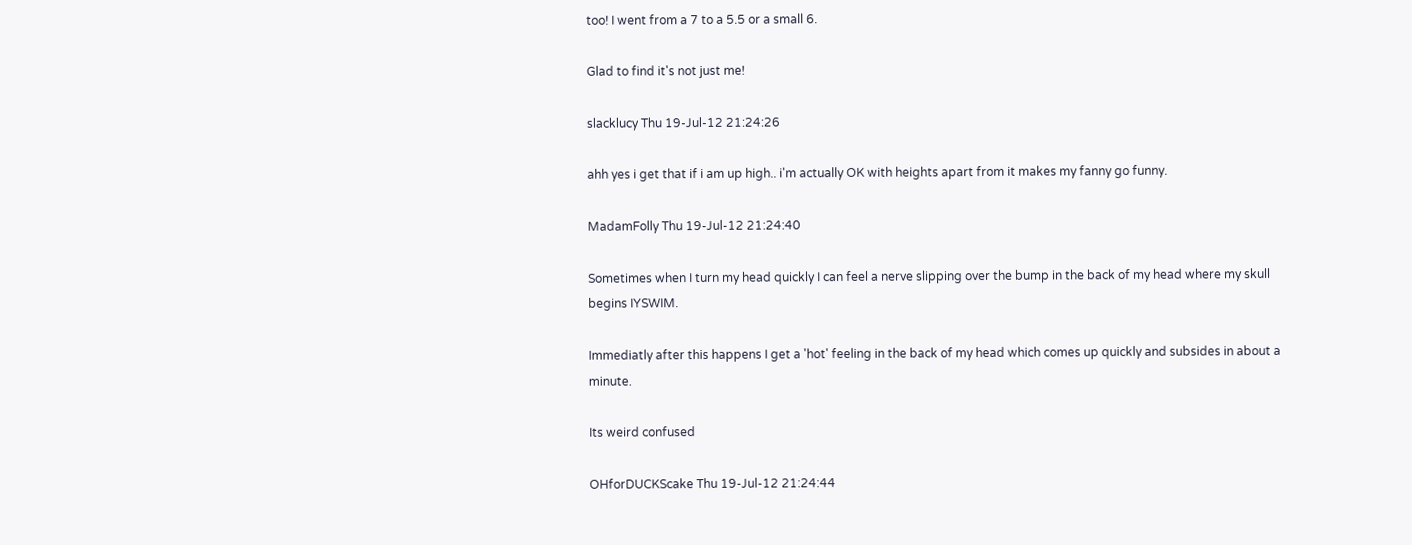too! I went from a 7 to a 5.5 or a small 6.

Glad to find it's not just me!

slacklucy Thu 19-Jul-12 21:24:26

ahh yes i get that if i am up high.. i'm actually OK with heights apart from it makes my fanny go funny.

MadamFolly Thu 19-Jul-12 21:24:40

Sometimes when I turn my head quickly I can feel a nerve slipping over the bump in the back of my head where my skull begins IYSWIM.

Immediatly after this happens I get a 'hot' feeling in the back of my head which comes up quickly and subsides in about a minute.

Its weird confused

OHforDUCKScake Thu 19-Jul-12 21:24:44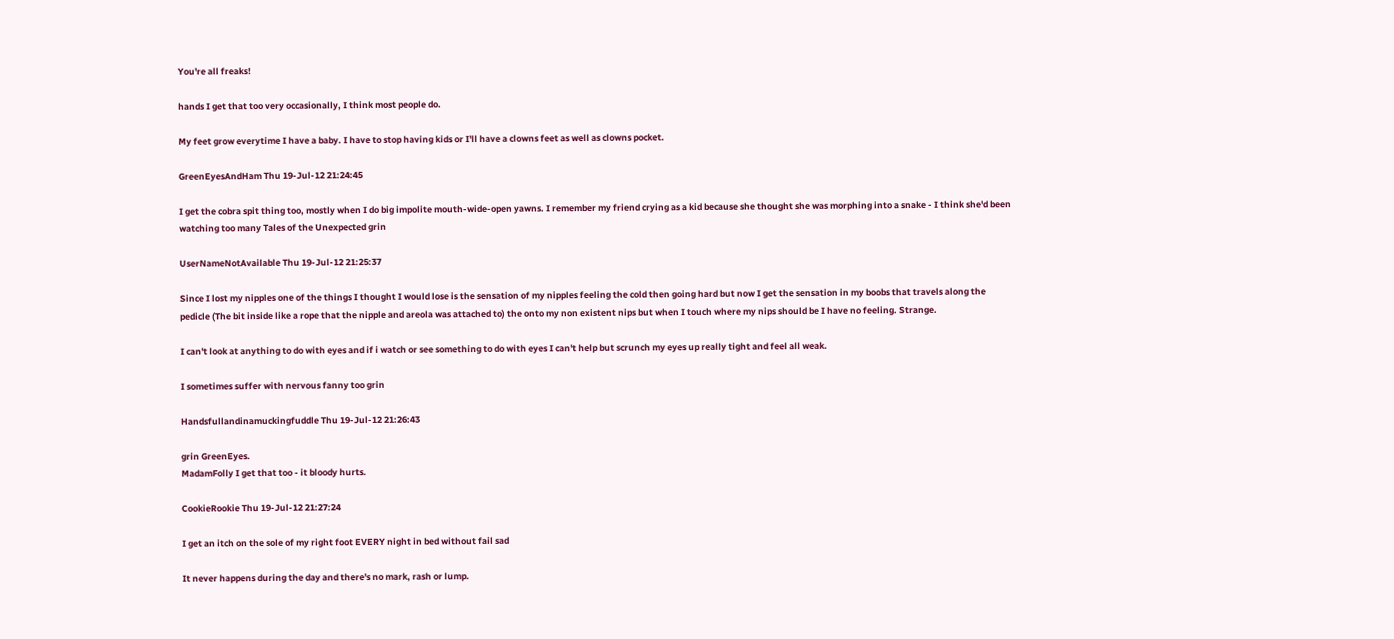You're all freaks!

hands I get that too very occasionally, I think most people do.

My feet grow everytime I have a baby. I have to stop having kids or I'll have a clowns feet as well as clowns pocket.

GreenEyesAndHam Thu 19-Jul-12 21:24:45

I get the cobra spit thing too, mostly when I do big impolite mouth-wide-open yawns. I remember my friend crying as a kid because she thought she was morphing into a snake - I think she'd been watching too many Tales of the Unexpected grin

UserNameNotAvailable Thu 19-Jul-12 21:25:37

Since I lost my nipples one of the things I thought I would lose is the sensation of my nipples feeling the cold then going hard but now I get the sensation in my boobs that travels along the pedicle (The bit inside like a rope that the nipple and areola was attached to) the onto my non existent nips but when I touch where my nips should be I have no feeling. Strange.

I can't look at anything to do with eyes and if i watch or see something to do with eyes I can't help but scrunch my eyes up really tight and feel all weak.

I sometimes suffer with nervous fanny too grin

Handsfullandinamuckingfuddle Thu 19-Jul-12 21:26:43

grin GreenEyes.
MadamFolly I get that too - it bloody hurts.

CookieRookie Thu 19-Jul-12 21:27:24

I get an itch on the sole of my right foot EVERY night in bed without fail sad

It never happens during the day and there's no mark, rash or lump.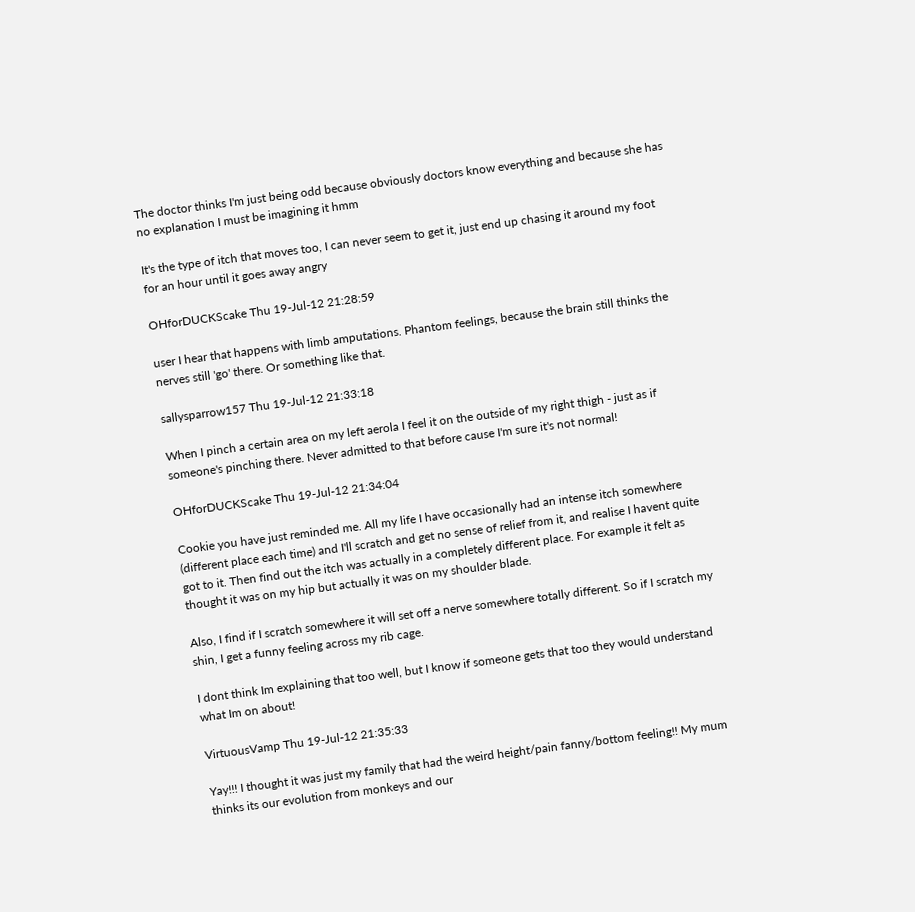The doctor thinks I'm just being odd because obviously doctors know everything and because she has no explanation I must be imagining it hmm

It's the type of itch that moves too, I can never seem to get it, just end up chasing it around my foot for an hour until it goes away angry

OHforDUCKScake Thu 19-Jul-12 21:28:59

user I hear that happens with limb amputations. Phantom feelings, because the brain still thinks the nerves still 'go' there. Or something like that.

sallysparrow157 Thu 19-Jul-12 21:33:18

When I pinch a certain area on my left aerola I feel it on the outside of my right thigh - just as if someone's pinching there. Never admitted to that before cause I'm sure it's not normal!

OHforDUCKScake Thu 19-Jul-12 21:34:04

Cookie you have just reminded me. All my life I have occasionally had an intense itch somewhere (different place each time) and I'll scratch and get no sense of relief from it, and realise I havent quite got to it. Then find out the itch was actually in a completely different place. For example it felt as thought it was on my hip but actually it was on my shoulder blade.

Also, I find if I scratch somewhere it will set off a nerve somewhere totally different. So if I scratch my shin, I get a funny feeling across my rib cage.

I dont think Im explaining that too well, but I know if someone gets that too they would understand what Im on about!

VirtuousVamp Thu 19-Jul-12 21:35:33

Yay!!! I thought it was just my family that had the weird height/pain fanny/bottom feeling!! My mum thinks its our evolution from monkeys and our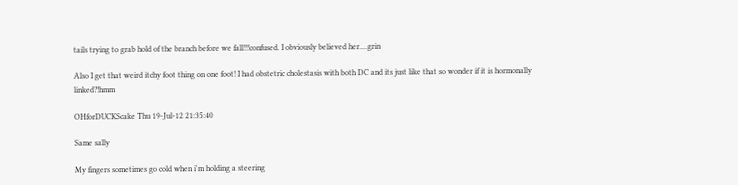tails trying to grab hold of the branch before we fall!!!confused. I obviously believed her....grin

Also I get that weird itchy foot thing on one foot! I had obstetric cholestasis with both DC and its just like that so wonder if it is hormonally linked?!hmm

OHforDUCKScake Thu 19-Jul-12 21:35:40

Same sally

My fingers sometimes go cold when i'm holding a steering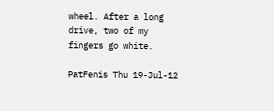wheel. After a long drive, two of my fingers go white.

PatFenis Thu 19-Jul-12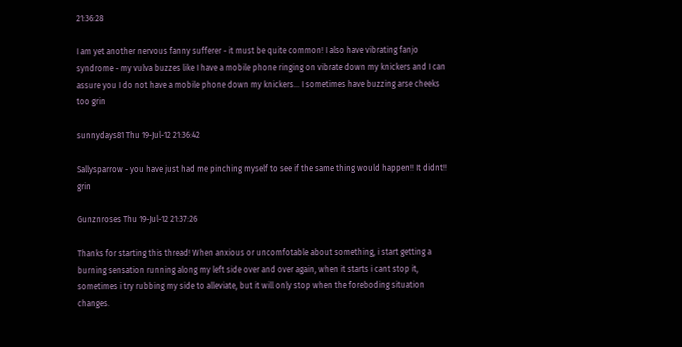21:36:28

I am yet another nervous fanny sufferer - it must be quite common! I also have vibrating fanjo syndrome - my vulva buzzes like I have a mobile phone ringing on vibrate down my knickers and I can assure you I do not have a mobile phone down my knickers... I sometimes have buzzing arse cheeks too grin

sunnydays81 Thu 19-Jul-12 21:36:42

Sallysparrow - you have just had me pinching myself to see if the same thing would happen!! It didnt!! grin

Gunznroses Thu 19-Jul-12 21:37:26

Thanks for starting this thread! When anxious or uncomfotable about something, i start getting a burning sensation running along my left side over and over again, when it starts i cant stop it, sometimes i try rubbing my side to alleviate, but it will only stop when the foreboding situation changes.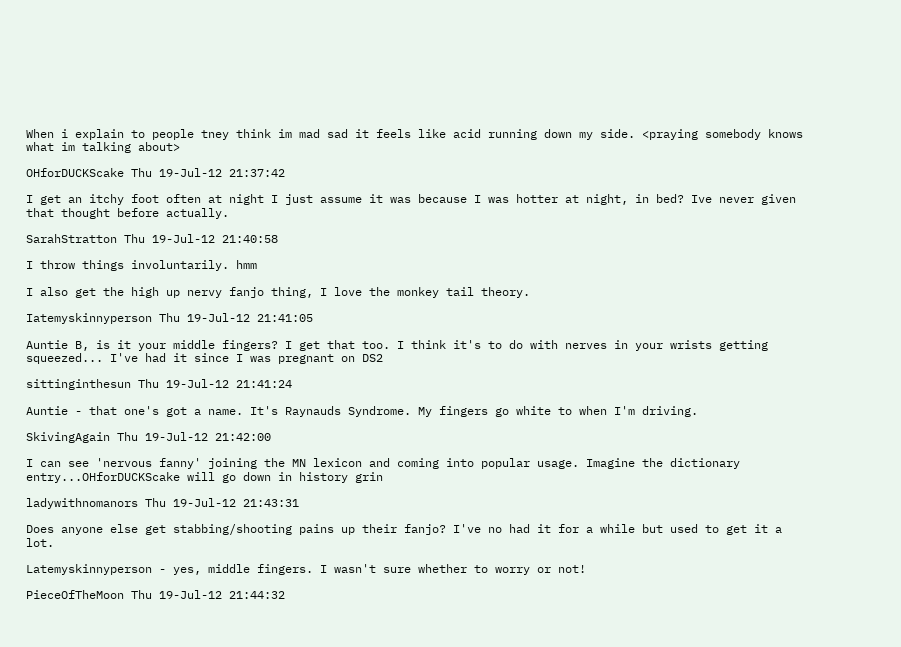When i explain to people tney think im mad sad it feels like acid running down my side. <praying somebody knows what im talking about>

OHforDUCKScake Thu 19-Jul-12 21:37:42

I get an itchy foot often at night I just assume it was because I was hotter at night, in bed? Ive never given that thought before actually.

SarahStratton Thu 19-Jul-12 21:40:58

I throw things involuntarily. hmm

I also get the high up nervy fanjo thing, I love the monkey tail theory.

Iatemyskinnyperson Thu 19-Jul-12 21:41:05

Auntie B, is it your middle fingers? I get that too. I think it's to do with nerves in your wrists getting squeezed... I've had it since I was pregnant on DS2

sittinginthesun Thu 19-Jul-12 21:41:24

Auntie - that one's got a name. It's Raynauds Syndrome. My fingers go white to when I'm driving.

SkivingAgain Thu 19-Jul-12 21:42:00

I can see 'nervous fanny' joining the MN lexicon and coming into popular usage. Imagine the dictionary entry...OHforDUCKScake will go down in history grin

ladywithnomanors Thu 19-Jul-12 21:43:31

Does anyone else get stabbing/shooting pains up their fanjo? I've no had it for a while but used to get it a lot.

Latemyskinnyperson - yes, middle fingers. I wasn't sure whether to worry or not!

PieceOfTheMoon Thu 19-Jul-12 21:44:32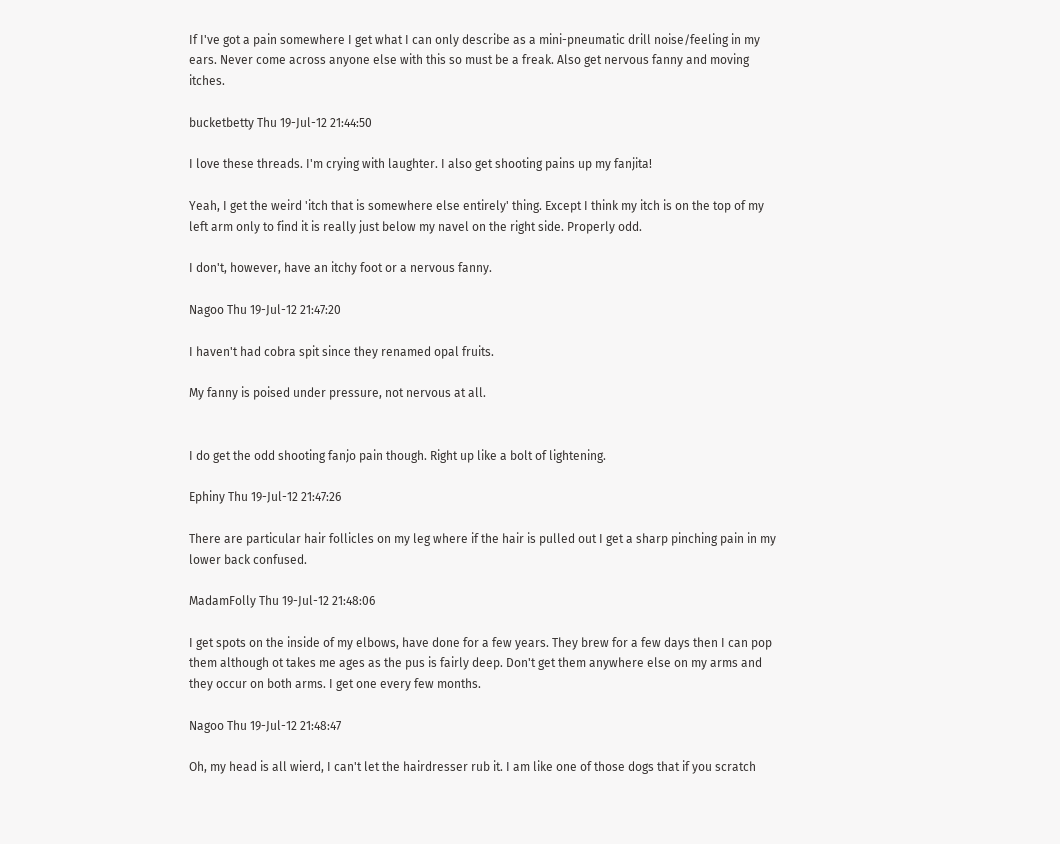If I've got a pain somewhere I get what I can only describe as a mini-pneumatic drill noise/feeling in my ears. Never come across anyone else with this so must be a freak. Also get nervous fanny and moving itches.

bucketbetty Thu 19-Jul-12 21:44:50

I love these threads. I'm crying with laughter. I also get shooting pains up my fanjita!

Yeah, I get the weird 'itch that is somewhere else entirely' thing. Except I think my itch is on the top of my left arm only to find it is really just below my navel on the right side. Properly odd.

I don't, however, have an itchy foot or a nervous fanny.

Nagoo Thu 19-Jul-12 21:47:20

I haven't had cobra spit since they renamed opal fruits.

My fanny is poised under pressure, not nervous at all.


I do get the odd shooting fanjo pain though. Right up like a bolt of lightening.

Ephiny Thu 19-Jul-12 21:47:26

There are particular hair follicles on my leg where if the hair is pulled out I get a sharp pinching pain in my lower back confused.

MadamFolly Thu 19-Jul-12 21:48:06

I get spots on the inside of my elbows, have done for a few years. They brew for a few days then I can pop them although ot takes me ages as the pus is fairly deep. Don't get them anywhere else on my arms and they occur on both arms. I get one every few months.

Nagoo Thu 19-Jul-12 21:48:47

Oh, my head is all wierd, I can't let the hairdresser rub it. I am like one of those dogs that if you scratch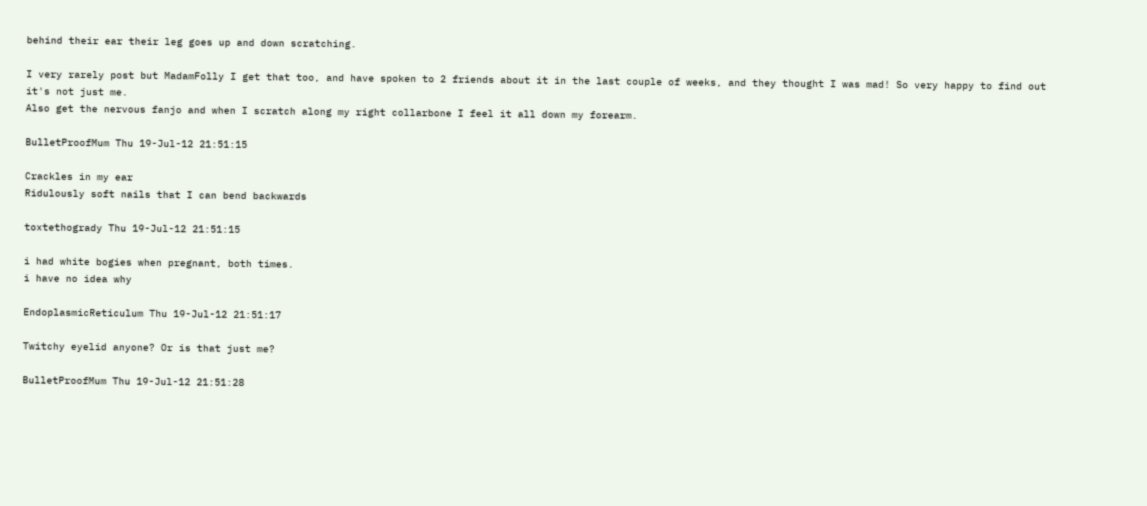behind their ear their leg goes up and down scratching.

I very rarely post but MadamFolly I get that too, and have spoken to 2 friends about it in the last couple of weeks, and they thought I was mad! So very happy to find out it's not just me.
Also get the nervous fanjo and when I scratch along my right collarbone I feel it all down my forearm.

BulletProofMum Thu 19-Jul-12 21:51:15

Crackles in my ear
Ridulously soft nails that I can bend backwards

toxtethogrady Thu 19-Jul-12 21:51:15

i had white bogies when pregnant, both times.
i have no idea why

EndoplasmicReticulum Thu 19-Jul-12 21:51:17

Twitchy eyelid anyone? Or is that just me?

BulletProofMum Thu 19-Jul-12 21:51:28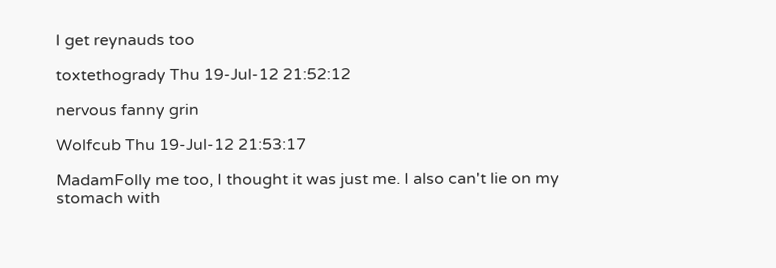I get reynauds too

toxtethogrady Thu 19-Jul-12 21:52:12

nervous fanny grin

Wolfcub Thu 19-Jul-12 21:53:17

MadamFolly me too, I thought it was just me. I also can't lie on my stomach with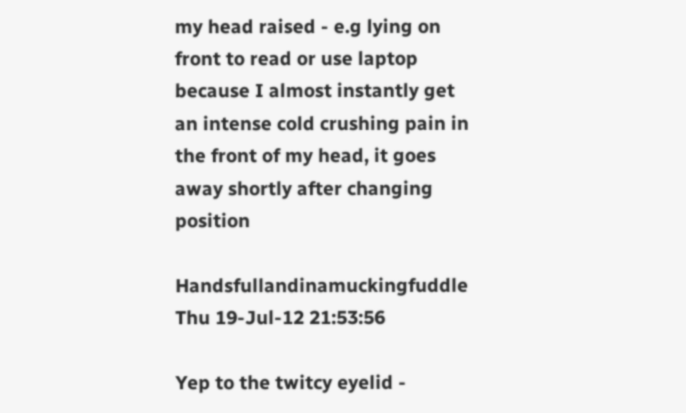my head raised - e.g lying on front to read or use laptop because I almost instantly get an intense cold crushing pain in the front of my head, it goes away shortly after changing position

Handsfullandinamuckingfuddle Thu 19-Jul-12 21:53:56

Yep to the twitcy eyelid -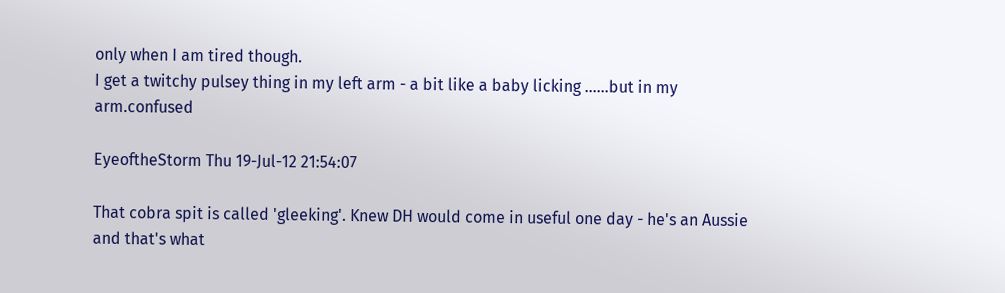only when I am tired though.
I get a twitchy pulsey thing in my left arm - a bit like a baby licking ......but in my arm.confused

EyeoftheStorm Thu 19-Jul-12 21:54:07

That cobra spit is called 'gleeking'. Knew DH would come in useful one day - he's an Aussie and that's what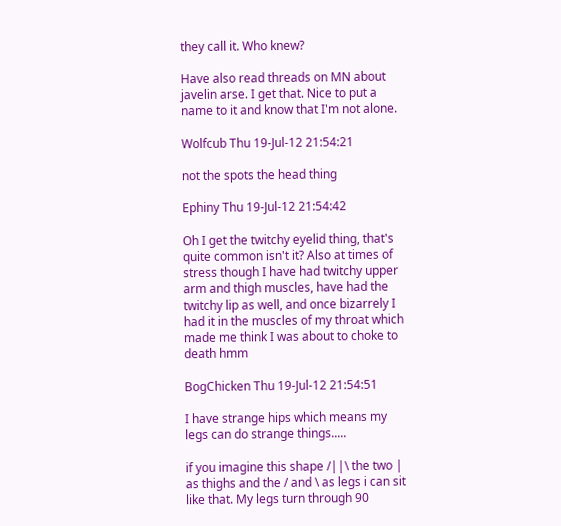they call it. Who knew?

Have also read threads on MN about javelin arse. I get that. Nice to put a name to it and know that I'm not alone.

Wolfcub Thu 19-Jul-12 21:54:21

not the spots the head thing

Ephiny Thu 19-Jul-12 21:54:42

Oh I get the twitchy eyelid thing, that's quite common isn't it? Also at times of stress though I have had twitchy upper arm and thigh muscles, have had the twitchy lip as well, and once bizarrely I had it in the muscles of my throat which made me think I was about to choke to death hmm

BogChicken Thu 19-Jul-12 21:54:51

I have strange hips which means my legs can do strange things.....

if you imagine this shape /||\ the two | as thighs and the / and \ as legs i can sit like that. My legs turn through 90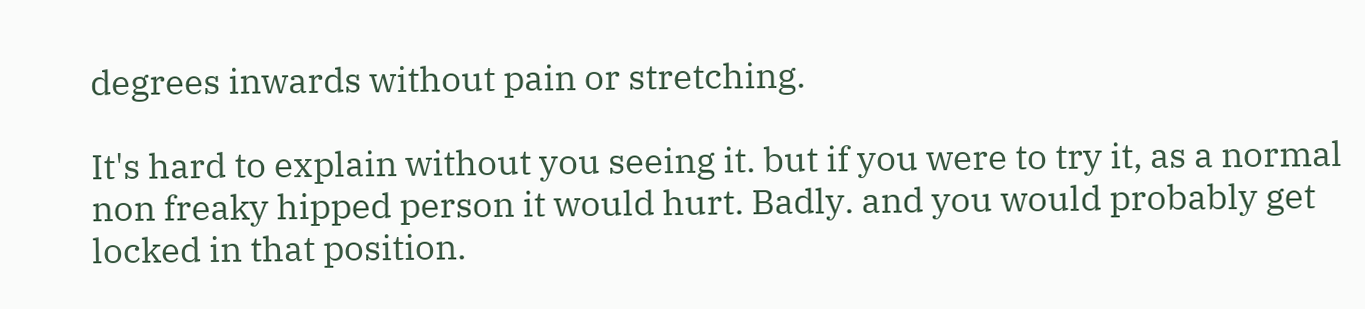degrees inwards without pain or stretching.

It's hard to explain without you seeing it. but if you were to try it, as a normal non freaky hipped person it would hurt. Badly. and you would probably get locked in that position.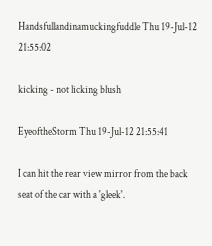Handsfullandinamuckingfuddle Thu 19-Jul-12 21:55:02

kicking - not licking blush

EyeoftheStorm Thu 19-Jul-12 21:55:41

I can hit the rear view mirror from the back seat of the car with a 'gleek'.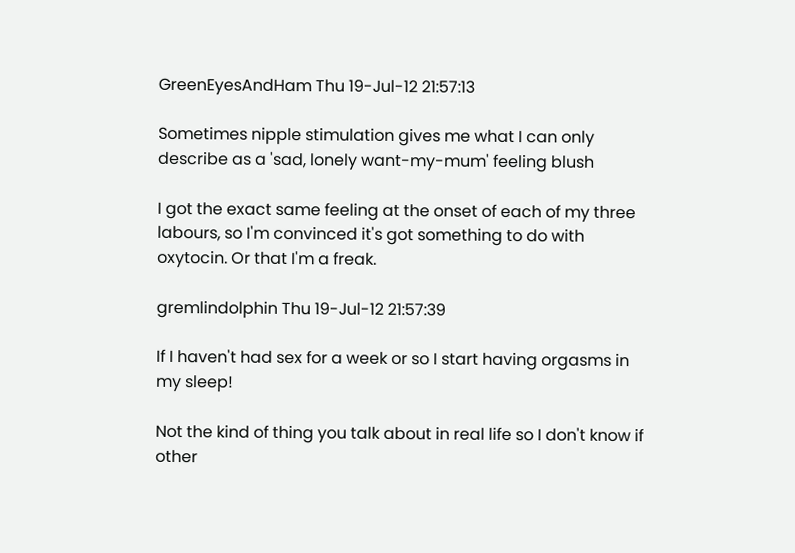GreenEyesAndHam Thu 19-Jul-12 21:57:13

Sometimes nipple stimulation gives me what I can only describe as a 'sad, lonely want-my-mum' feeling blush

I got the exact same feeling at the onset of each of my three labours, so I'm convinced it's got something to do with oxytocin. Or that I'm a freak.

gremlindolphin Thu 19-Jul-12 21:57:39

If I haven't had sex for a week or so I start having orgasms in my sleep!

Not the kind of thing you talk about in real life so I don't know if other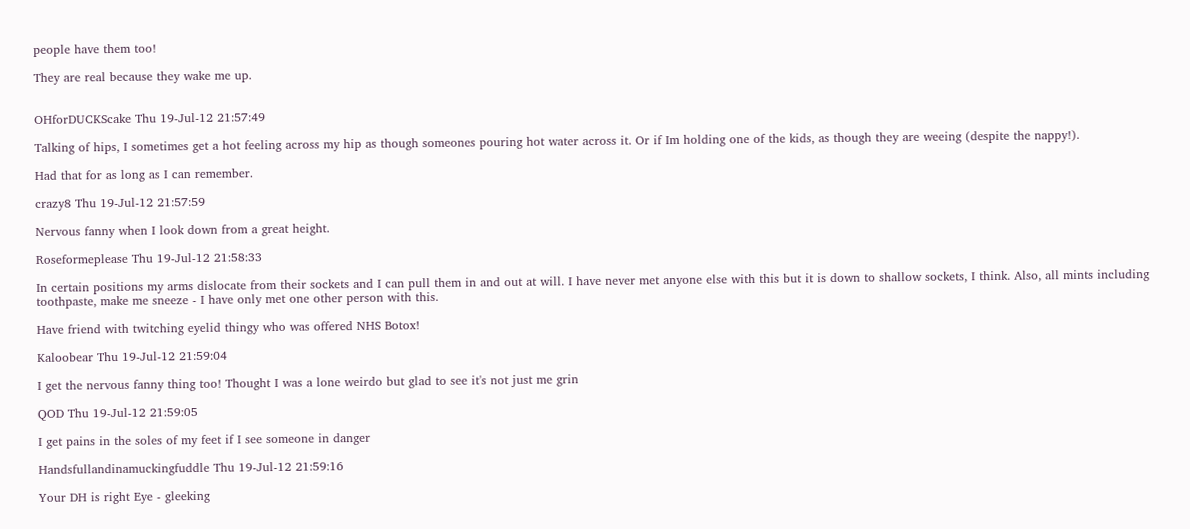people have them too!

They are real because they wake me up.


OHforDUCKScake Thu 19-Jul-12 21:57:49

Talking of hips, I sometimes get a hot feeling across my hip as though someones pouring hot water across it. Or if Im holding one of the kids, as though they are weeing (despite the nappy!).

Had that for as long as I can remember.

crazy8 Thu 19-Jul-12 21:57:59

Nervous fanny when I look down from a great height.

Roseformeplease Thu 19-Jul-12 21:58:33

In certain positions my arms dislocate from their sockets and I can pull them in and out at will. I have never met anyone else with this but it is down to shallow sockets, I think. Also, all mints including toothpaste, make me sneeze - I have only met one other person with this.

Have friend with twitching eyelid thingy who was offered NHS Botox!

Kaloobear Thu 19-Jul-12 21:59:04

I get the nervous fanny thing too! Thought I was a lone weirdo but glad to see it's not just me grin

QOD Thu 19-Jul-12 21:59:05

I get pains in the soles of my feet if I see someone in danger

Handsfullandinamuckingfuddle Thu 19-Jul-12 21:59:16

Your DH is right Eye - gleeking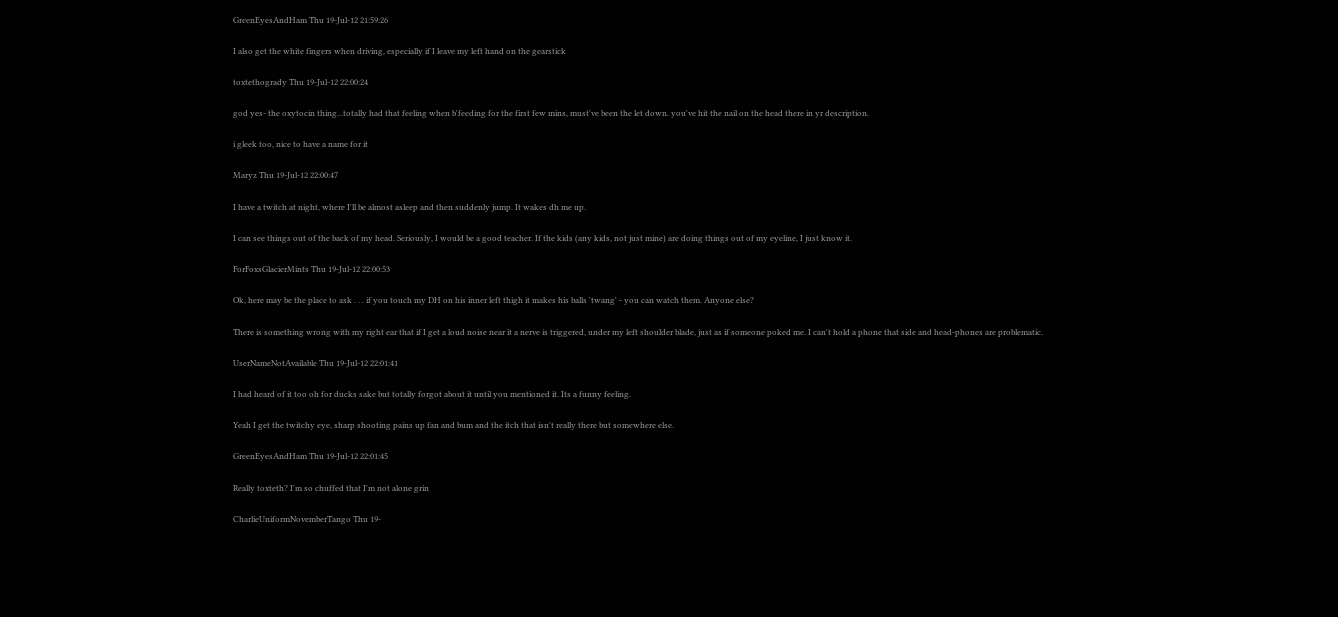GreenEyesAndHam Thu 19-Jul-12 21:59:26

I also get the white fingers when driving, especially if I leave my left hand on the gearstick

toxtethogrady Thu 19-Jul-12 22:00:24

god yes- the oxytocin thing...totally had that feeling when b'feeding for the first few mins, must've been the let down. you've hit the nail on the head there in yr description.

i gleek too, nice to have a name for it

Maryz Thu 19-Jul-12 22:00:47

I have a twitch at night, where I'll be almost asleep and then suddenly jump. It wakes dh me up.

I can see things out of the back of my head. Seriously, I would be a good teacher. If the kids (any kids, not just mine) are doing things out of my eyeline, I just know it.

ForFoxsGlacierMints Thu 19-Jul-12 22:00:53

Ok, here may be the place to ask . . . if you touch my DH on his inner left thigh it makes his balls 'twang' - you can watch them. Anyone else?

There is something wrong with my right ear that if I get a loud noise near it a nerve is triggered, under my left shoulder blade, just as if someone poked me. I can't hold a phone that side and head-phones are problematic.

UserNameNotAvailable Thu 19-Jul-12 22:01:41

I had heard of it too oh for ducks sake but totally forgot about it until you mentioned it. Its a funny feeling.

Yeah I get the twitchy eye, sharp shooting pains up fan and bum and the itch that isn't really there but somewhere else.

GreenEyesAndHam Thu 19-Jul-12 22:01:45

Really toxteth? I'm so chuffed that I'm not alone grin

CharlieUniformNovemberTango Thu 19-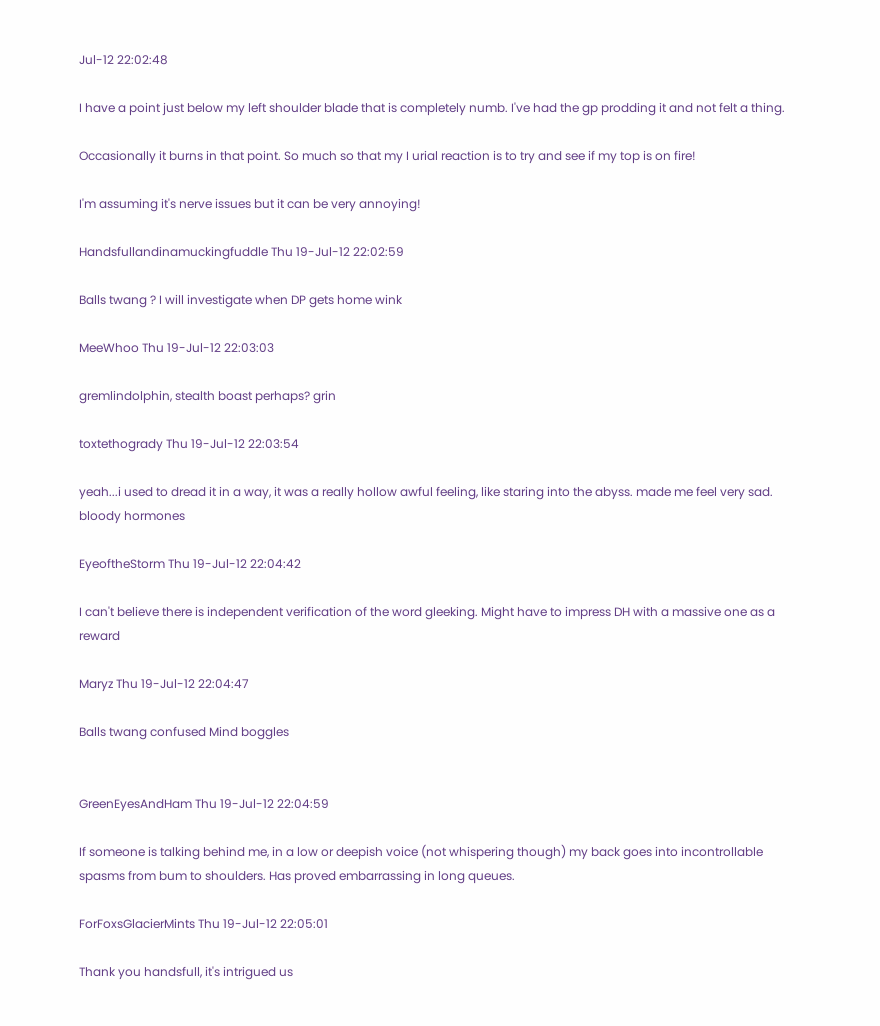Jul-12 22:02:48

I have a point just below my left shoulder blade that is completely numb. I've had the gp prodding it and not felt a thing.

Occasionally it burns in that point. So much so that my I urial reaction is to try and see if my top is on fire!

I'm assuming it's nerve issues but it can be very annoying!

Handsfullandinamuckingfuddle Thu 19-Jul-12 22:02:59

Balls twang ? I will investigate when DP gets home wink

MeeWhoo Thu 19-Jul-12 22:03:03

gremlindolphin, stealth boast perhaps? grin

toxtethogrady Thu 19-Jul-12 22:03:54

yeah...i used to dread it in a way, it was a really hollow awful feeling, like staring into the abyss. made me feel very sad.
bloody hormones

EyeoftheStorm Thu 19-Jul-12 22:04:42

I can't believe there is independent verification of the word gleeking. Might have to impress DH with a massive one as a reward

Maryz Thu 19-Jul-12 22:04:47

Balls twang confused Mind boggles


GreenEyesAndHam Thu 19-Jul-12 22:04:59

If someone is talking behind me, in a low or deepish voice (not whispering though) my back goes into incontrollable spasms from bum to shoulders. Has proved embarrassing in long queues.

ForFoxsGlacierMints Thu 19-Jul-12 22:05:01

Thank you handsfull, it's intrigued us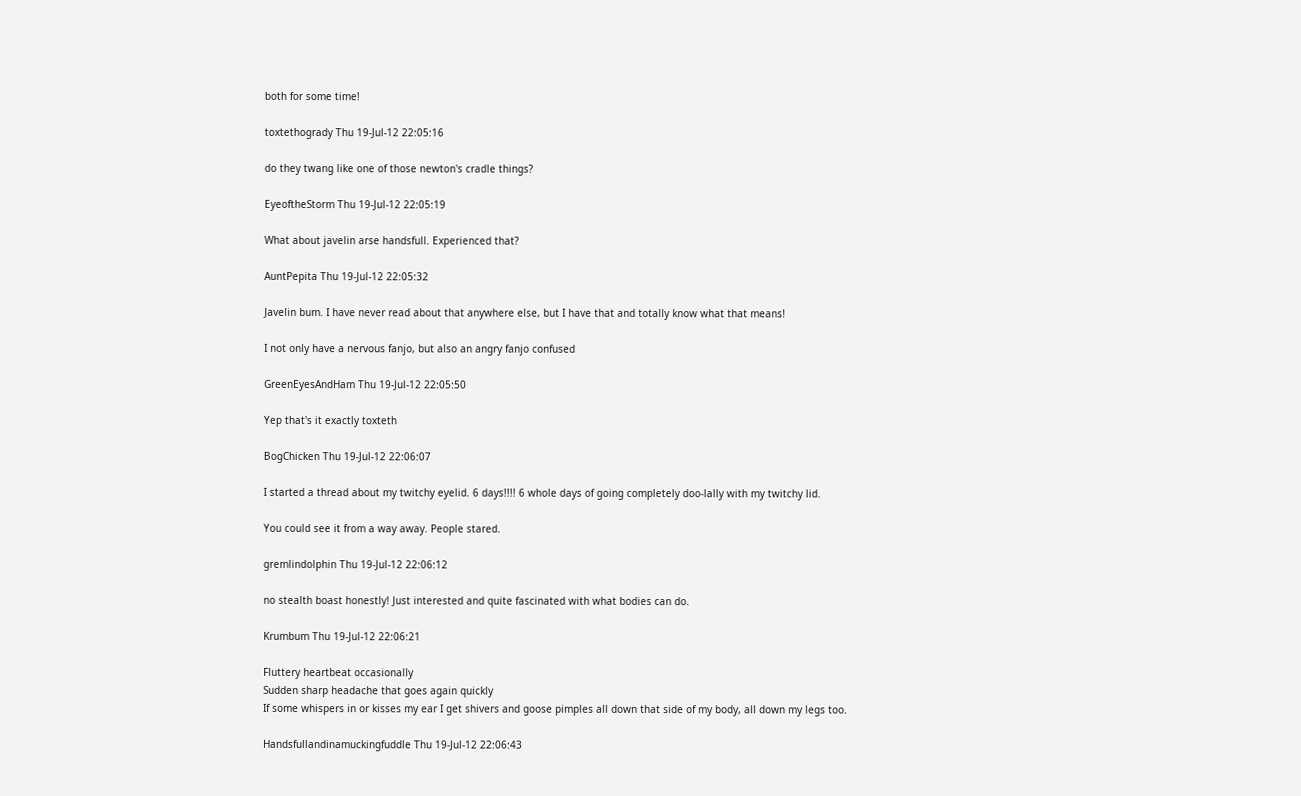both for some time!

toxtethogrady Thu 19-Jul-12 22:05:16

do they twang like one of those newton's cradle things?

EyeoftheStorm Thu 19-Jul-12 22:05:19

What about javelin arse handsfull. Experienced that?

AuntPepita Thu 19-Jul-12 22:05:32

Javelin bum. I have never read about that anywhere else, but I have that and totally know what that means!

I not only have a nervous fanjo, but also an angry fanjo confused

GreenEyesAndHam Thu 19-Jul-12 22:05:50

Yep that's it exactly toxteth

BogChicken Thu 19-Jul-12 22:06:07

I started a thread about my twitchy eyelid. 6 days!!!! 6 whole days of going completely doo-lally with my twitchy lid.

You could see it from a way away. People stared.

gremlindolphin Thu 19-Jul-12 22:06:12

no stealth boast honestly! Just interested and quite fascinated with what bodies can do.

Krumbum Thu 19-Jul-12 22:06:21

Fluttery heartbeat occasionally
Sudden sharp headache that goes again quickly
If some whispers in or kisses my ear I get shivers and goose pimples all down that side of my body, all down my legs too.

Handsfullandinamuckingfuddle Thu 19-Jul-12 22:06:43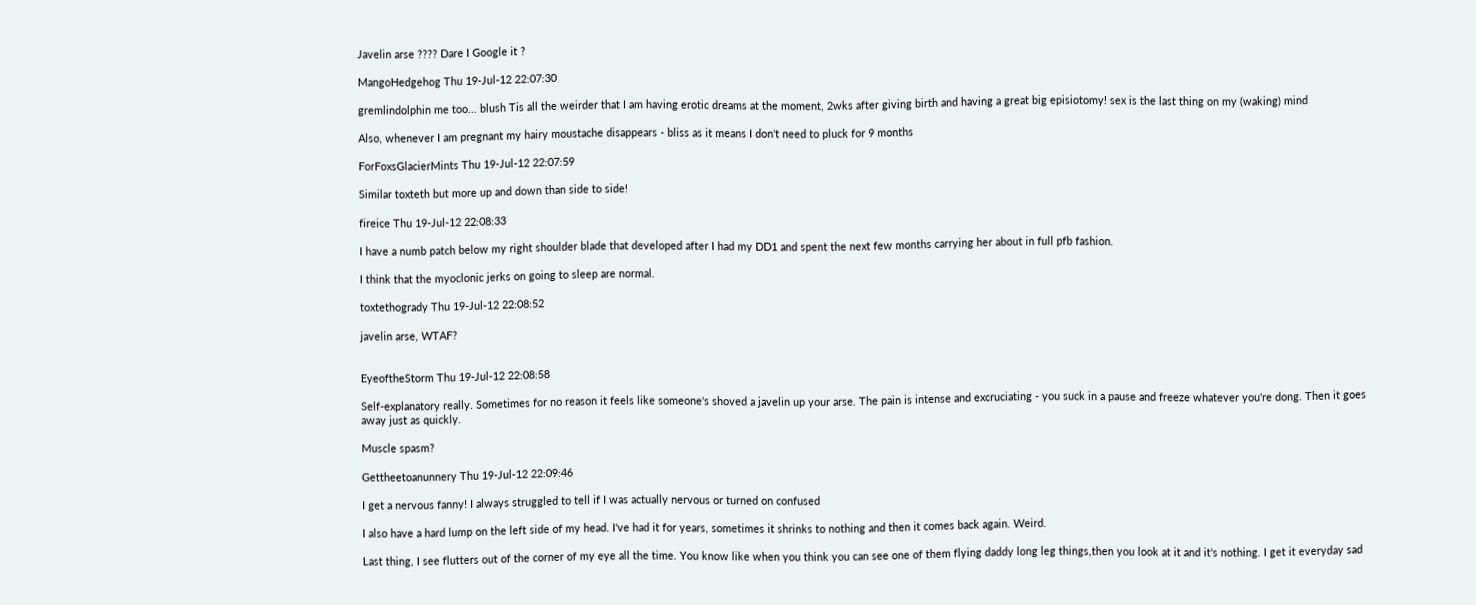Javelin arse ???? Dare I Google it ?

MangoHedgehog Thu 19-Jul-12 22:07:30

gremlindolphin me too... blush Tis all the weirder that I am having erotic dreams at the moment, 2wks after giving birth and having a great big episiotomy! sex is the last thing on my (waking) mind

Also, whenever I am pregnant my hairy moustache disappears - bliss as it means I don't need to pluck for 9 months

ForFoxsGlacierMints Thu 19-Jul-12 22:07:59

Similar toxteth but more up and down than side to side!

fireice Thu 19-Jul-12 22:08:33

I have a numb patch below my right shoulder blade that developed after I had my DD1 and spent the next few months carrying her about in full pfb fashion.

I think that the myoclonic jerks on going to sleep are normal.

toxtethogrady Thu 19-Jul-12 22:08:52

javelin arse, WTAF?


EyeoftheStorm Thu 19-Jul-12 22:08:58

Self-explanatory really. Sometimes for no reason it feels like someone's shoved a javelin up your arse. The pain is intense and excruciating - you suck in a pause and freeze whatever you're dong. Then it goes away just as quickly.

Muscle spasm?

Gettheetoanunnery Thu 19-Jul-12 22:09:46

I get a nervous fanny! I always struggled to tell if I was actually nervous or turned on confused

I also have a hard lump on the left side of my head. I've had it for years, sometimes it shrinks to nothing and then it comes back again. Weird.

Last thing, I see flutters out of the corner of my eye all the time. You know like when you think you can see one of them flying daddy long leg things,then you look at it and it's nothing. I get it everyday sad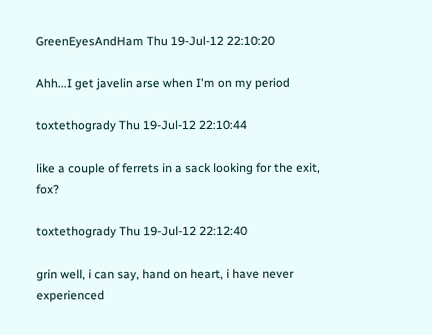GreenEyesAndHam Thu 19-Jul-12 22:10:20

Ahh...I get javelin arse when I'm on my period

toxtethogrady Thu 19-Jul-12 22:10:44

like a couple of ferrets in a sack looking for the exit, fox?

toxtethogrady Thu 19-Jul-12 22:12:40

grin well, i can say, hand on heart, i have never experienced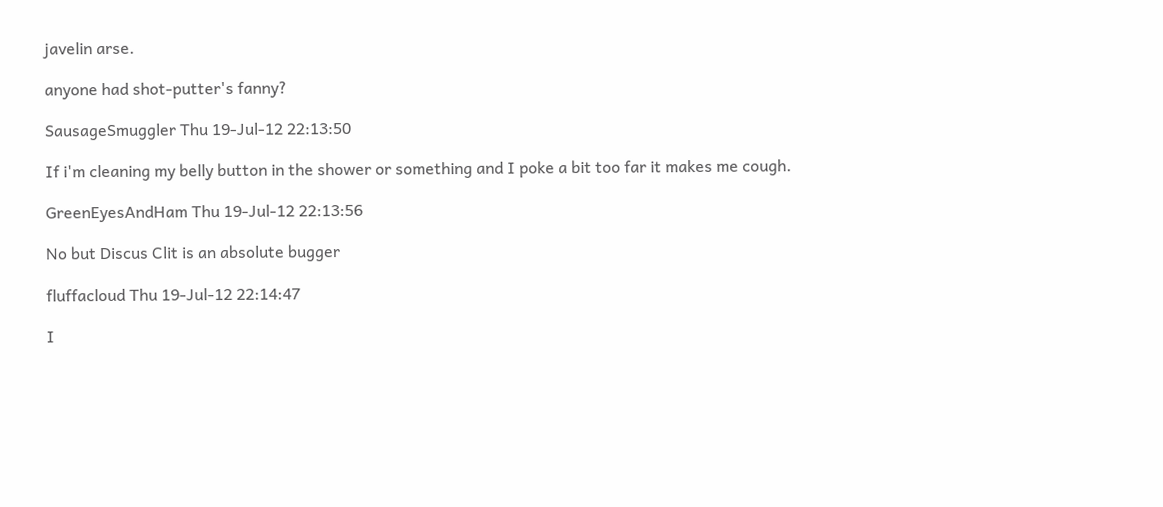javelin arse.

anyone had shot-putter's fanny?

SausageSmuggler Thu 19-Jul-12 22:13:50

If i'm cleaning my belly button in the shower or something and I poke a bit too far it makes me cough.

GreenEyesAndHam Thu 19-Jul-12 22:13:56

No but Discus Clit is an absolute bugger

fluffacloud Thu 19-Jul-12 22:14:47

I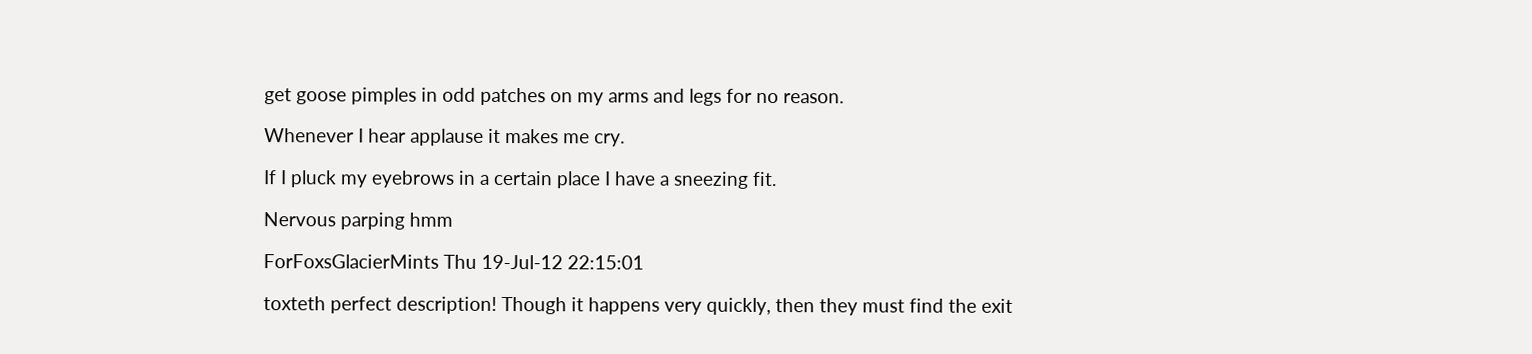get goose pimples in odd patches on my arms and legs for no reason.

Whenever I hear applause it makes me cry.

If I pluck my eyebrows in a certain place I have a sneezing fit.

Nervous parping hmm

ForFoxsGlacierMints Thu 19-Jul-12 22:15:01

toxteth perfect description! Though it happens very quickly, then they must find the exit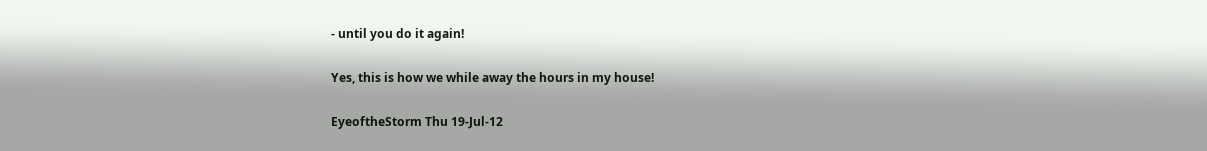- until you do it again!

Yes, this is how we while away the hours in my house!

EyeoftheStorm Thu 19-Jul-12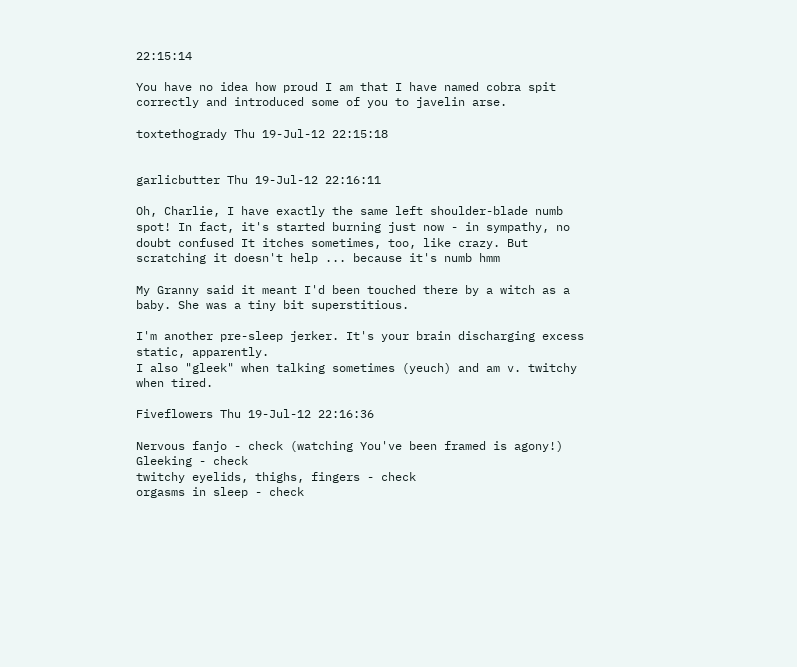22:15:14

You have no idea how proud I am that I have named cobra spit correctly and introduced some of you to javelin arse.

toxtethogrady Thu 19-Jul-12 22:15:18


garlicbutter Thu 19-Jul-12 22:16:11

Oh, Charlie, I have exactly the same left shoulder-blade numb spot! In fact, it's started burning just now - in sympathy, no doubt confused It itches sometimes, too, like crazy. But scratching it doesn't help ... because it's numb hmm

My Granny said it meant I'd been touched there by a witch as a baby. She was a tiny bit superstitious.

I'm another pre-sleep jerker. It's your brain discharging excess static, apparently.
I also "gleek" when talking sometimes (yeuch) and am v. twitchy when tired.

Fiveflowers Thu 19-Jul-12 22:16:36

Nervous fanjo - check (watching You've been framed is agony!)
Gleeking - check
twitchy eyelids, thighs, fingers - check
orgasms in sleep - check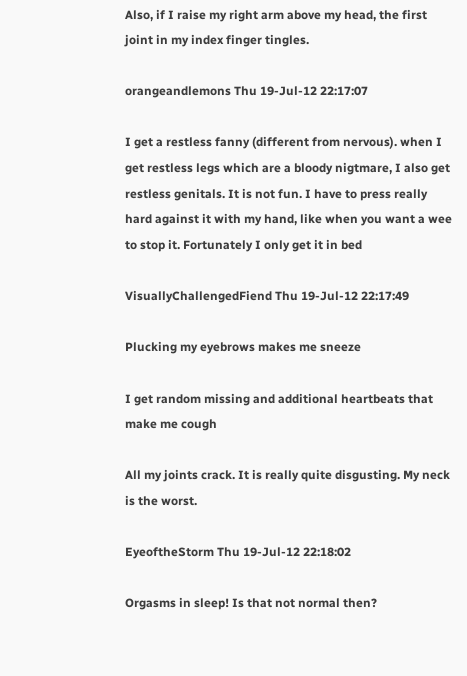Also, if I raise my right arm above my head, the first joint in my index finger tingles.

orangeandlemons Thu 19-Jul-12 22:17:07

I get a restless fanny (different from nervous). when I get restless legs which are a bloody nigtmare, I also get restless genitals. It is not fun. I have to press really hard against it with my hand, like when you want a wee to stop it. Fortunately I only get it in bed

VisuallyChallengedFiend Thu 19-Jul-12 22:17:49

Plucking my eyebrows makes me sneeze

I get random missing and additional heartbeats that make me cough

All my joints crack. It is really quite disgusting. My neck is the worst.

EyeoftheStorm Thu 19-Jul-12 22:18:02

Orgasms in sleep! Is that not normal then?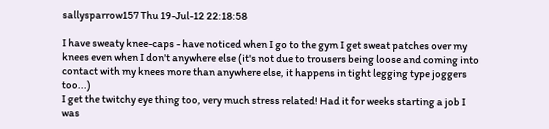sallysparrow157 Thu 19-Jul-12 22:18:58

I have sweaty knee-caps - have noticed when I go to the gym I get sweat patches over my knees even when I don't anywhere else (it's not due to trousers being loose and coming into contact with my knees more than anywhere else, it happens in tight legging type joggers too...)
I get the twitchy eye thing too, very much stress related! Had it for weeks starting a job I was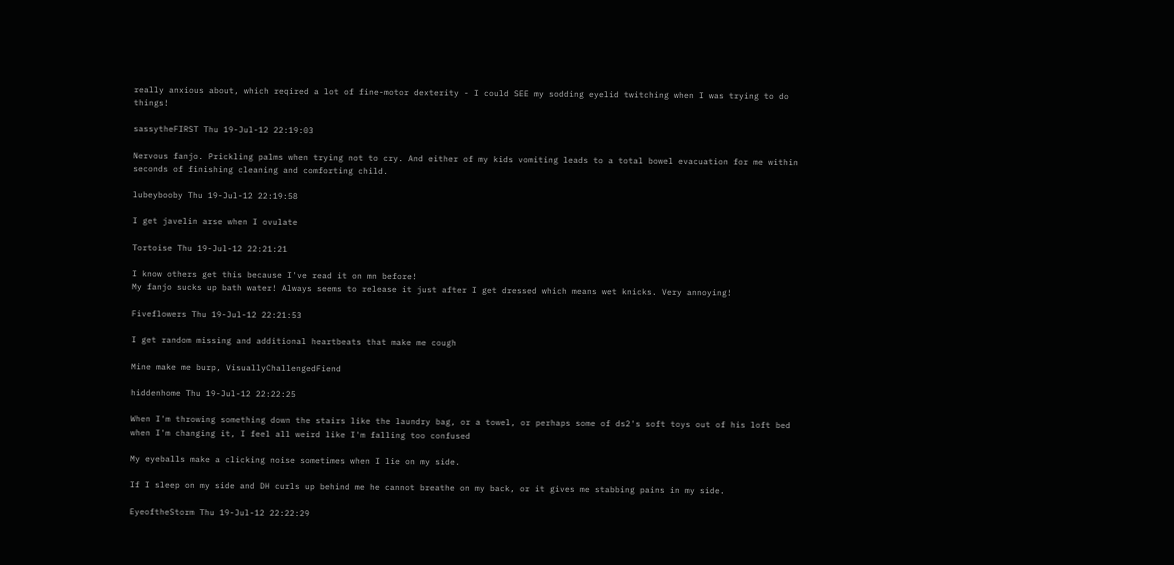really anxious about, which reqired a lot of fine-motor dexterity - I could SEE my sodding eyelid twitching when I was trying to do things!

sassytheFIRST Thu 19-Jul-12 22:19:03

Nervous fanjo. Prickling palms when trying not to cry. And either of my kids vomiting leads to a total bowel evacuation for me within seconds of finishing cleaning and comforting child.

lubeybooby Thu 19-Jul-12 22:19:58

I get javelin arse when I ovulate

Tortoise Thu 19-Jul-12 22:21:21

I know others get this because I've read it on mn before!
My fanjo sucks up bath water! Always seems to release it just after I get dressed which means wet knicks. Very annoying!

Fiveflowers Thu 19-Jul-12 22:21:53

I get random missing and additional heartbeats that make me cough

Mine make me burp, VisuallyChallengedFiend

hiddenhome Thu 19-Jul-12 22:22:25

When I'm throwing something down the stairs like the laundry bag, or a towel, or perhaps some of ds2's soft toys out of his loft bed when I'm changing it, I feel all weird like I'm falling too confused

My eyeballs make a clicking noise sometimes when I lie on my side.

If I sleep on my side and DH curls up behind me he cannot breathe on my back, or it gives me stabbing pains in my side.

EyeoftheStorm Thu 19-Jul-12 22:22:29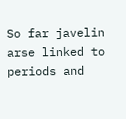So far javelin arse linked to periods and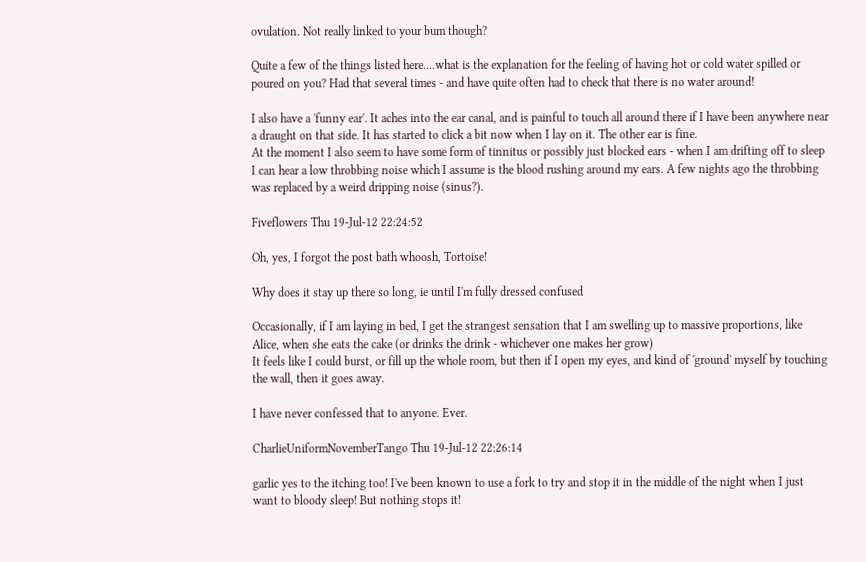ovulation. Not really linked to your bum though?

Quite a few of the things listed here....what is the explanation for the feeling of having hot or cold water spilled or poured on you? Had that several times - and have quite often had to check that there is no water around!

I also have a 'funny ear'. It aches into the ear canal, and is painful to touch all around there if I have been anywhere near a draught on that side. It has started to click a bit now when I lay on it. The other ear is fine.
At the moment I also seem to have some form of tinnitus or possibly just blocked ears - when I am drifting off to sleep I can hear a low throbbing noise which I assume is the blood rushing around my ears. A few nights ago the throbbing was replaced by a weird dripping noise (sinus?).

Fiveflowers Thu 19-Jul-12 22:24:52

Oh, yes, I forgot the post bath whoosh, Tortoise!

Why does it stay up there so long, ie until I'm fully dressed confused

Occasionally, if I am laying in bed, I get the strangest sensation that I am swelling up to massive proportions, like Alice, when she eats the cake (or drinks the drink - whichever one makes her grow)
It feels like I could burst, or fill up the whole room, but then if I open my eyes, and kind of 'ground' myself by touching the wall, then it goes away.

I have never confessed that to anyone. Ever.

CharlieUniformNovemberTango Thu 19-Jul-12 22:26:14

garlic yes to the itching too! I've been known to use a fork to try and stop it in the middle of the night when I just want to bloody sleep! But nothing stops it!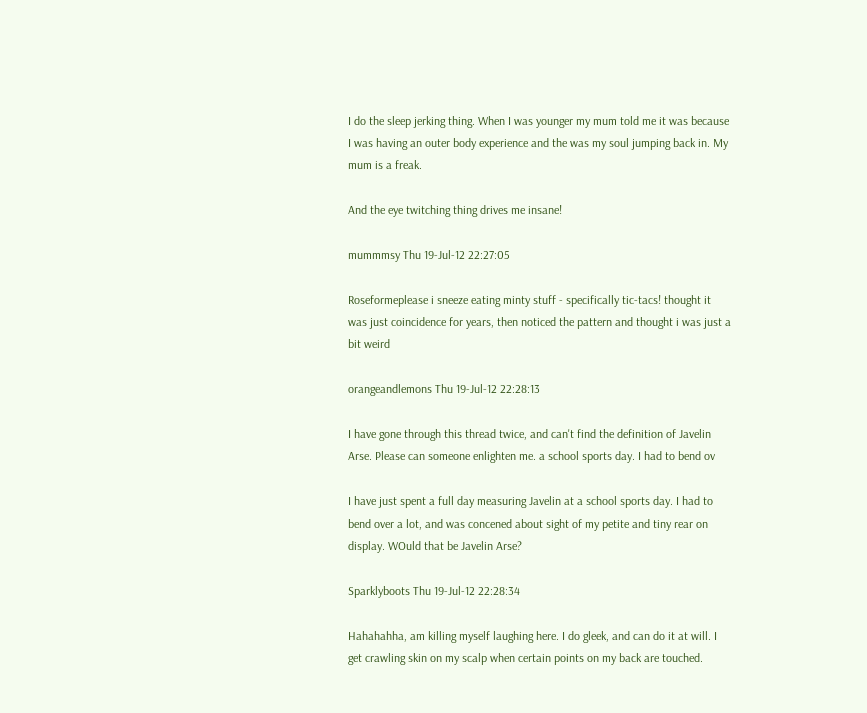I do the sleep jerking thing. When I was younger my mum told me it was because I was having an outer body experience and the was my soul jumping back in. My mum is a freak.

And the eye twitching thing drives me insane!

mummmsy Thu 19-Jul-12 22:27:05

Roseformeplease i sneeze eating minty stuff - specifically tic-tacs! thought it was just coincidence for years, then noticed the pattern and thought i was just a bit weird

orangeandlemons Thu 19-Jul-12 22:28:13

I have gone through this thread twice, and can't find the definition of Javelin Arse. Please can someone enlighten me. a school sports day. I had to bend ov

I have just spent a full day measuring Javelin at a school sports day. I had to bend over a lot, and was concened about sight of my petite and tiny rear on display. WOuld that be Javelin Arse?

Sparklyboots Thu 19-Jul-12 22:28:34

Hahahahha, am killing myself laughing here. I do gleek, and can do it at will. I get crawling skin on my scalp when certain points on my back are touched.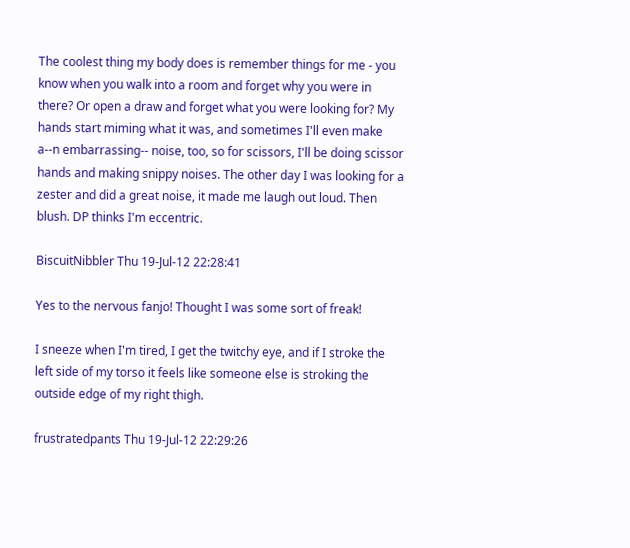The coolest thing my body does is remember things for me - you know when you walk into a room and forget why you were in there? Or open a draw and forget what you were looking for? My hands start miming what it was, and sometimes I'll even make a--n embarrassing-- noise, too, so for scissors, I'll be doing scissor hands and making snippy noises. The other day I was looking for a zester and did a great noise, it made me laugh out loud. Then blush. DP thinks I'm eccentric.

BiscuitNibbler Thu 19-Jul-12 22:28:41

Yes to the nervous fanjo! Thought I was some sort of freak!

I sneeze when I'm tired, I get the twitchy eye, and if I stroke the left side of my torso it feels like someone else is stroking the outside edge of my right thigh.

frustratedpants Thu 19-Jul-12 22:29:26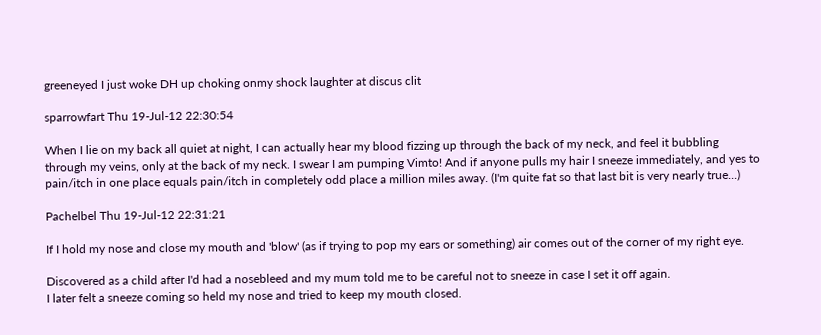greeneyed I just woke DH up choking onmy shock laughter at discus clit

sparrowfart Thu 19-Jul-12 22:30:54

When I lie on my back all quiet at night, I can actually hear my blood fizzing up through the back of my neck, and feel it bubbling through my veins, only at the back of my neck. I swear I am pumping Vimto! And if anyone pulls my hair I sneeze immediately, and yes to pain/itch in one place equals pain/itch in completely odd place a million miles away. (I'm quite fat so that last bit is very nearly true...)

Pachelbel Thu 19-Jul-12 22:31:21

If I hold my nose and close my mouth and 'blow' (as if trying to pop my ears or something) air comes out of the corner of my right eye.

Discovered as a child after I'd had a nosebleed and my mum told me to be careful not to sneeze in case I set it off again.
I later felt a sneeze coming so held my nose and tried to keep my mouth closed.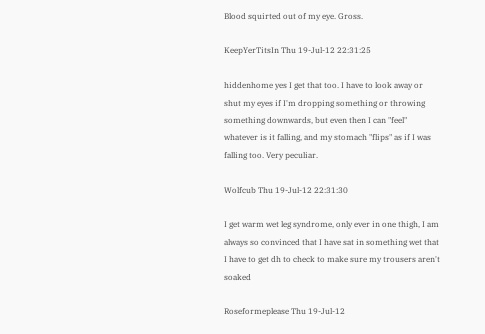Blood squirted out of my eye. Gross.

KeepYerTitsIn Thu 19-Jul-12 22:31:25

hiddenhome yes I get that too. I have to look away or shut my eyes if I'm dropping something or throwing something downwards, but even then I can "feel" whatever is it falling, and my stomach "flips" as if I was falling too. Very peculiar.

Wolfcub Thu 19-Jul-12 22:31:30

I get warm wet leg syndrome, only ever in one thigh, I am always so convinced that I have sat in something wet that I have to get dh to check to make sure my trousers aren't soaked

Roseformeplease Thu 19-Jul-12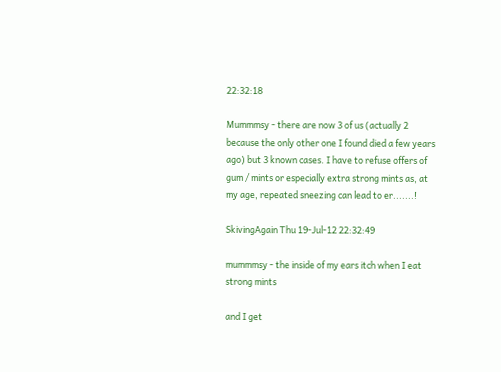22:32:18

Mummmsy - there are now 3 of us (actually 2 because the only other one I found died a few years ago) but 3 known cases. I have to refuse offers of gum / mints or especially extra strong mints as, at my age, repeated sneezing can lead to er.......!

SkivingAgain Thu 19-Jul-12 22:32:49

mummmsy - the inside of my ears itch when I eat strong mints

and I get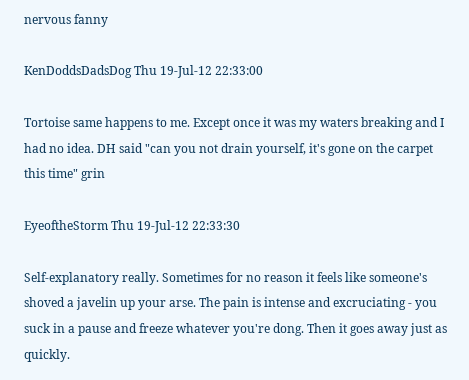nervous fanny

KenDoddsDadsDog Thu 19-Jul-12 22:33:00

Tortoise same happens to me. Except once it was my waters breaking and I had no idea. DH said "can you not drain yourself, it's gone on the carpet this time" grin

EyeoftheStorm Thu 19-Jul-12 22:33:30

Self-explanatory really. Sometimes for no reason it feels like someone's shoved a javelin up your arse. The pain is intense and excruciating - you suck in a pause and freeze whatever you're dong. Then it goes away just as quickly.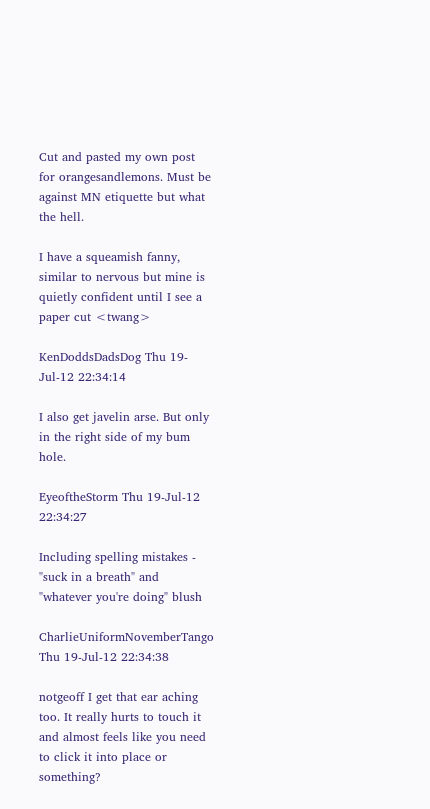Cut and pasted my own post for orangesandlemons. Must be against MN etiquette but what the hell.

I have a squeamish fanny, similar to nervous but mine is quietly confident until I see a paper cut <twang>

KenDoddsDadsDog Thu 19-Jul-12 22:34:14

I also get javelin arse. But only in the right side of my bum hole.

EyeoftheStorm Thu 19-Jul-12 22:34:27

Including spelling mistakes - "suck in a breath" and "whatever you're doing" blush

CharlieUniformNovemberTango Thu 19-Jul-12 22:34:38

notgeoff I get that ear aching too. It really hurts to touch it and almost feels like you need to click it into place or something?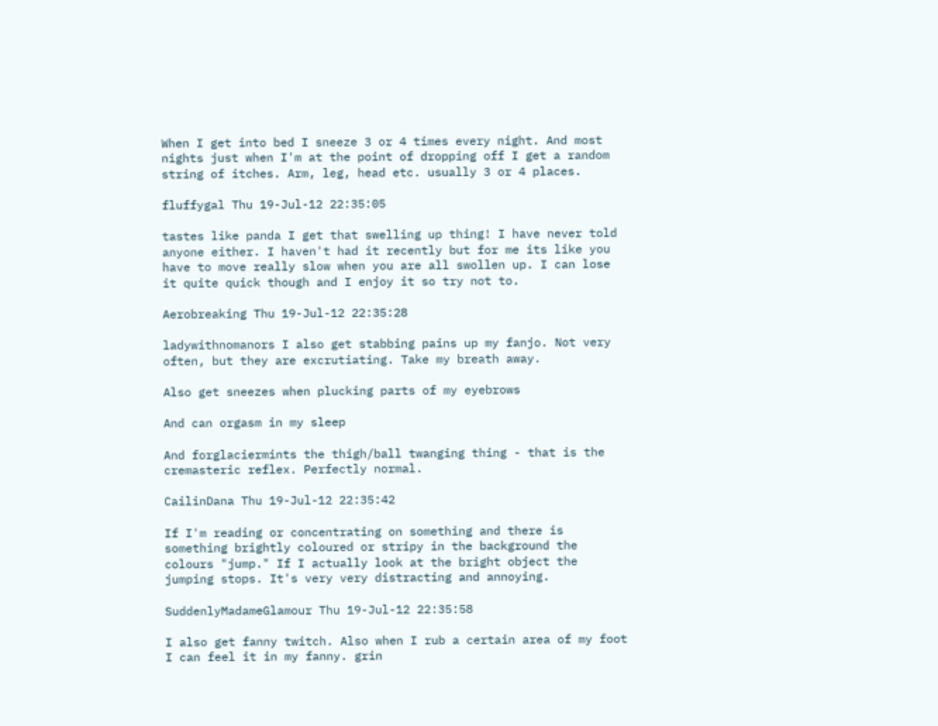When I get into bed I sneeze 3 or 4 times every night. And most nights just when I'm at the point of dropping off I get a random string of itches. Arm, leg, head etc. usually 3 or 4 places.

fluffygal Thu 19-Jul-12 22:35:05

tastes like panda I get that swelling up thing! I have never told anyone either. I haven't had it recently but for me its like you have to move really slow when you are all swollen up. I can lose it quite quick though and I enjoy it so try not to.

Aerobreaking Thu 19-Jul-12 22:35:28

ladywithnomanors I also get stabbing pains up my fanjo. Not very often, but they are excrutiating. Take my breath away.

Also get sneezes when plucking parts of my eyebrows

And can orgasm in my sleep

And forglaciermints the thigh/ball twanging thing - that is the cremasteric reflex. Perfectly normal.

CailinDana Thu 19-Jul-12 22:35:42

If I'm reading or concentrating on something and there is something brightly coloured or stripy in the background the colours "jump." If I actually look at the bright object the jumping stops. It's very very distracting and annoying.

SuddenlyMadameGlamour Thu 19-Jul-12 22:35:58

I also get fanny twitch. Also when I rub a certain area of my foot I can feel it in my fanny. grin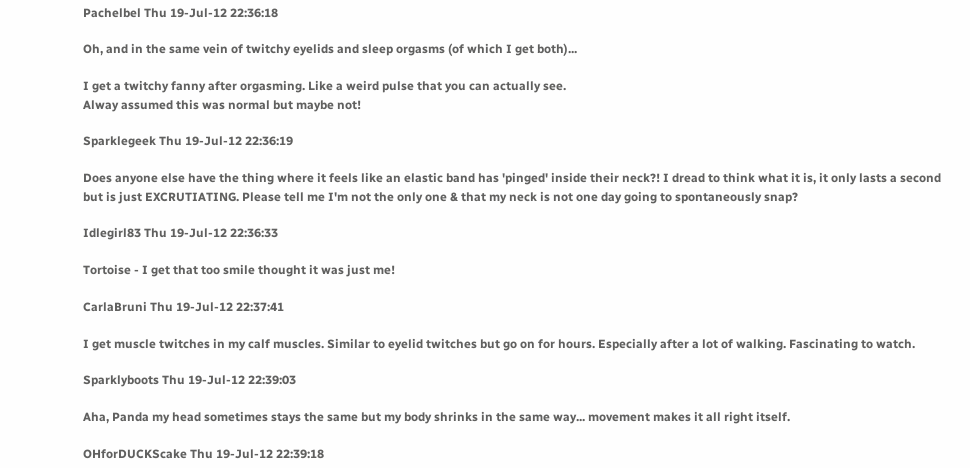Pachelbel Thu 19-Jul-12 22:36:18

Oh, and in the same vein of twitchy eyelids and sleep orgasms (of which I get both)...

I get a twitchy fanny after orgasming. Like a weird pulse that you can actually see.
Alway assumed this was normal but maybe not!

Sparklegeek Thu 19-Jul-12 22:36:19

Does anyone else have the thing where it feels like an elastic band has 'pinged' inside their neck?! I dread to think what it is, it only lasts a second but is just EXCRUTIATING. Please tell me I'm not the only one & that my neck is not one day going to spontaneously snap?

Idlegirl83 Thu 19-Jul-12 22:36:33

Tortoise - I get that too smile thought it was just me!

CarlaBruni Thu 19-Jul-12 22:37:41

I get muscle twitches in my calf muscles. Similar to eyelid twitches but go on for hours. Especially after a lot of walking. Fascinating to watch.

Sparklyboots Thu 19-Jul-12 22:39:03

Aha, Panda my head sometimes stays the same but my body shrinks in the same way... movement makes it all right itself.

OHforDUCKScake Thu 19-Jul-12 22:39:18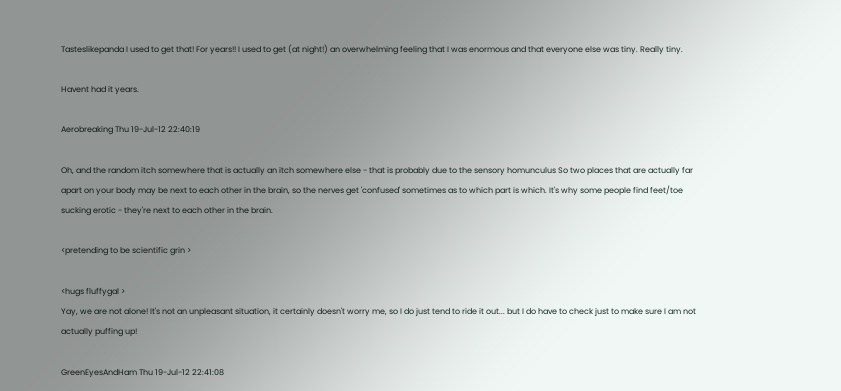Tasteslikepanda I used to get that! For years!! I used to get (at night!) an overwhelming feeling that I was enormous and that everyone else was tiny. Really tiny.

Havent had it years.

Aerobreaking Thu 19-Jul-12 22:40:19

Oh, and the random itch somewhere that is actually an itch somewhere else - that is probably due to the sensory homunculus So two places that are actually far apart on your body may be next to each other in the brain, so the nerves get 'confused' sometimes as to which part is which. It's why some people find feet/toe sucking erotic - they're next to each other in the brain.

<pretending to be scientific grin >

<hugs fluffygal >
Yay, we are not alone! It's not an unpleasant situation, it certainly doesn't worry me, so I do just tend to ride it out... but I do have to check just to make sure I am not actually puffing up!

GreenEyesAndHam Thu 19-Jul-12 22:41:08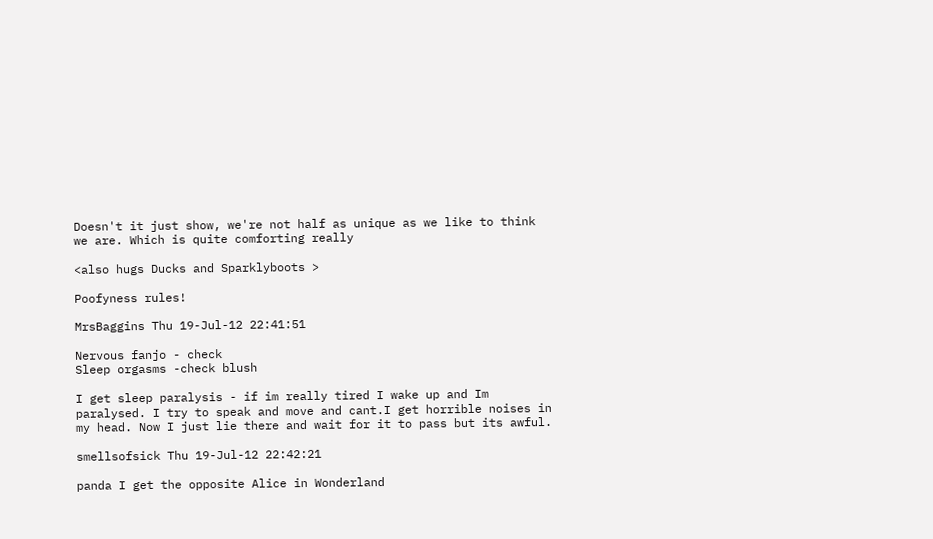Doesn't it just show, we're not half as unique as we like to think we are. Which is quite comforting really

<also hugs Ducks and Sparklyboots >

Poofyness rules!

MrsBaggins Thu 19-Jul-12 22:41:51

Nervous fanjo - check
Sleep orgasms -check blush

I get sleep paralysis - if im really tired I wake up and Im paralysed. I try to speak and move and cant.I get horrible noises in my head. Now I just lie there and wait for it to pass but its awful.

smellsofsick Thu 19-Jul-12 22:42:21

panda I get the opposite Alice in Wonderland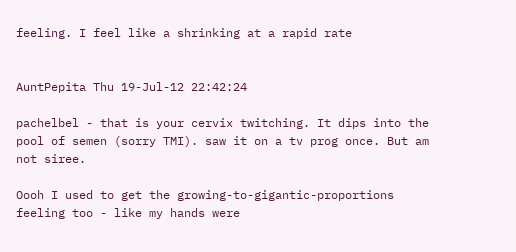feeling. I feel like a shrinking at a rapid rate


AuntPepita Thu 19-Jul-12 22:42:24

pachelbel - that is your cervix twitching. It dips into the pool of semen (sorry TMI). saw it on a tv prog once. But am not siree.

Oooh I used to get the growing-to-gigantic-proportions feeling too - like my hands were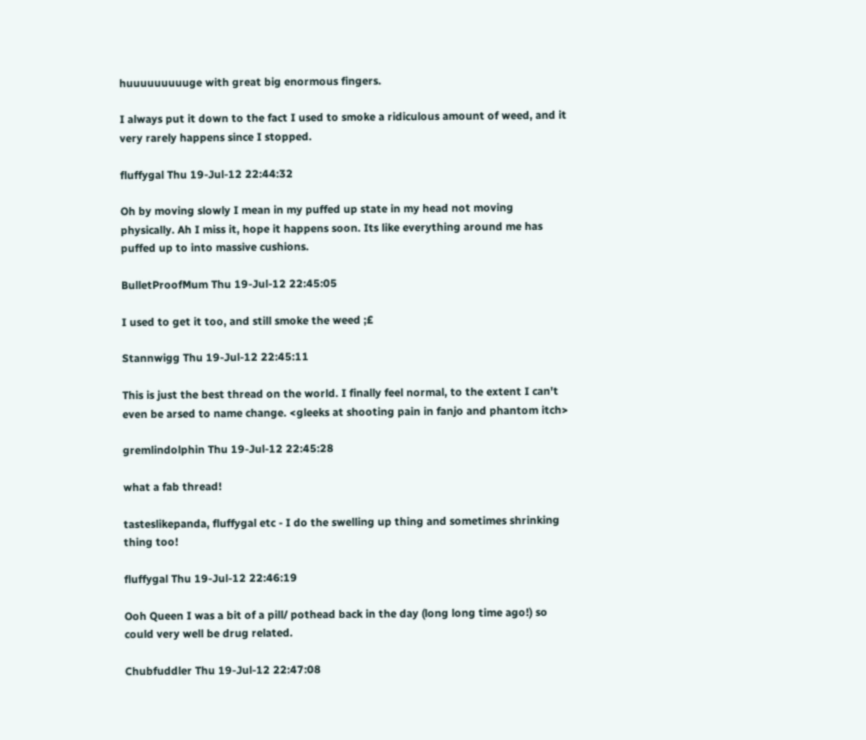huuuuuuuuuge with great big enormous fingers.

I always put it down to the fact I used to smoke a ridiculous amount of weed, and it very rarely happens since I stopped.

fluffygal Thu 19-Jul-12 22:44:32

Oh by moving slowly I mean in my puffed up state in my head not moving physically. Ah I miss it, hope it happens soon. Its like everything around me has puffed up to into massive cushions.

BulletProofMum Thu 19-Jul-12 22:45:05

I used to get it too, and still smoke the weed ;£

Stannwigg Thu 19-Jul-12 22:45:11

This is just the best thread on the world. I finally feel normal, to the extent I can't even be arsed to name change. <gleeks at shooting pain in fanjo and phantom itch>

gremlindolphin Thu 19-Jul-12 22:45:28

what a fab thread!

tasteslikepanda, fluffygal etc - I do the swelling up thing and sometimes shrinking thing too!

fluffygal Thu 19-Jul-12 22:46:19

Ooh Queen I was a bit of a pill/ pothead back in the day (long long time ago!) so could very well be drug related.

Chubfuddler Thu 19-Jul-12 22:47:08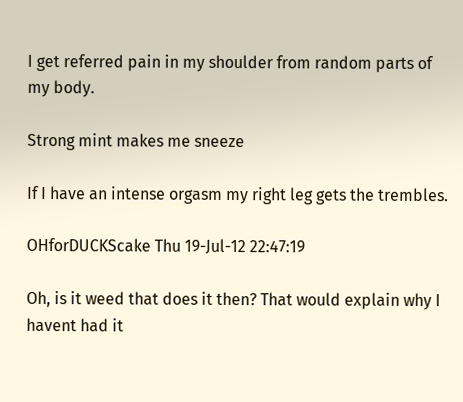I get referred pain in my shoulder from random parts of my body.

Strong mint makes me sneeze

If I have an intense orgasm my right leg gets the trembles.

OHforDUCKScake Thu 19-Jul-12 22:47:19

Oh, is it weed that does it then? That would explain why I havent had it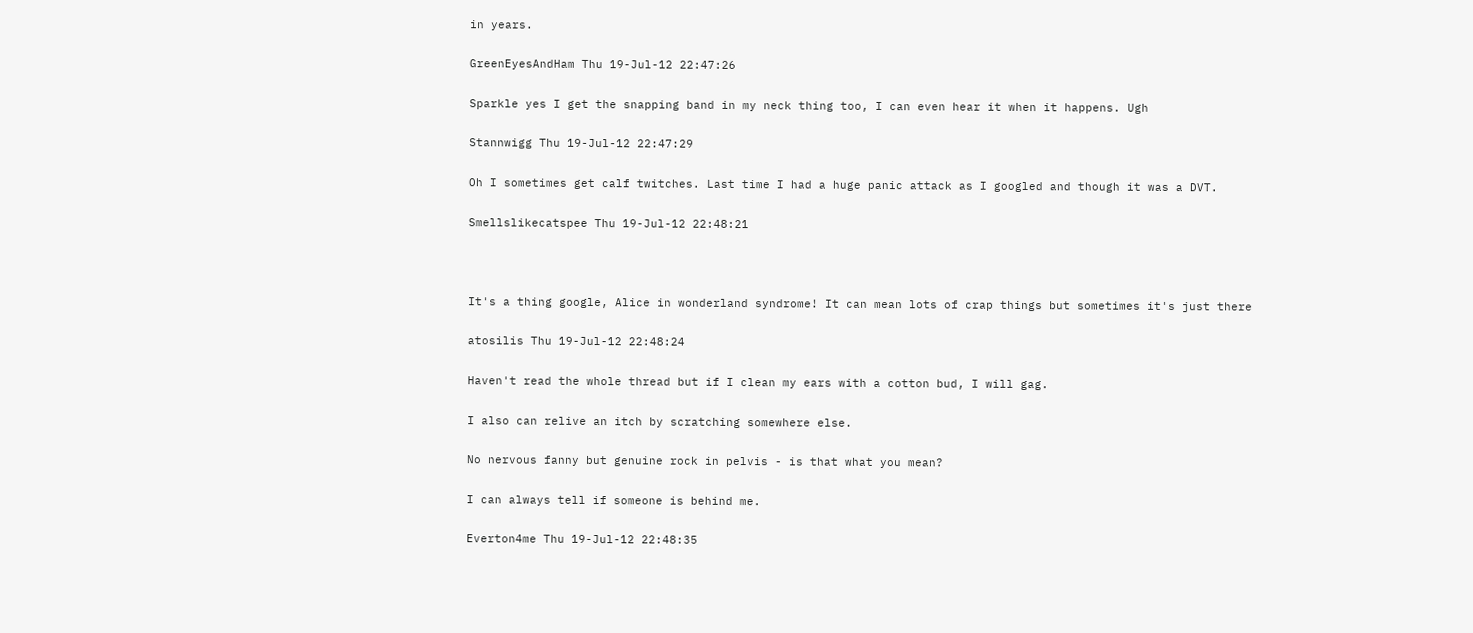in years.

GreenEyesAndHam Thu 19-Jul-12 22:47:26

Sparkle yes I get the snapping band in my neck thing too, I can even hear it when it happens. Ugh

Stannwigg Thu 19-Jul-12 22:47:29

Oh I sometimes get calf twitches. Last time I had a huge panic attack as I googled and though it was a DVT.

Smellslikecatspee Thu 19-Jul-12 22:48:21



It's a thing google, Alice in wonderland syndrome! It can mean lots of crap things but sometimes it's just there

atosilis Thu 19-Jul-12 22:48:24

Haven't read the whole thread but if I clean my ears with a cotton bud, I will gag.

I also can relive an itch by scratching somewhere else.

No nervous fanny but genuine rock in pelvis - is that what you mean?

I can always tell if someone is behind me.

Everton4me Thu 19-Jul-12 22:48:35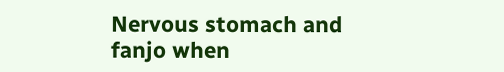Nervous stomach and fanjo when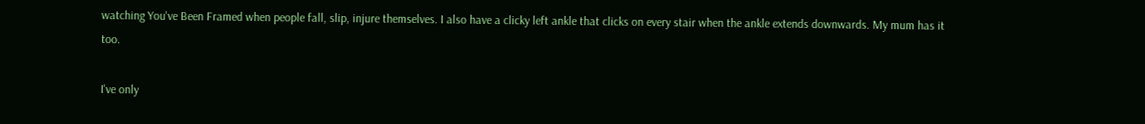watching You've Been Framed when people fall, slip, injure themselves. I also have a clicky left ankle that clicks on every stair when the ankle extends downwards. My mum has it too.

I've only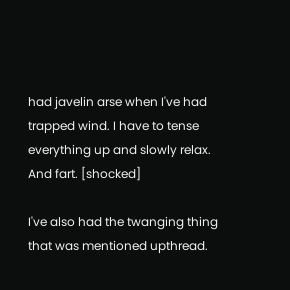had javelin arse when I've had trapped wind. I have to tense everything up and slowly relax. And fart. [shocked]

I've also had the twanging thing that was mentioned upthread.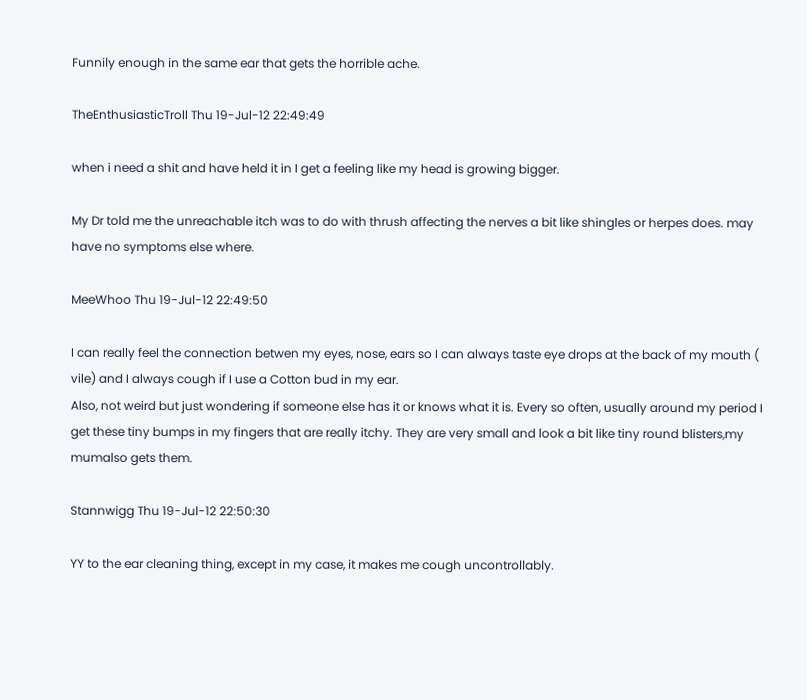Funnily enough in the same ear that gets the horrible ache.

TheEnthusiasticTroll Thu 19-Jul-12 22:49:49

when i need a shit and have held it in I get a feeling like my head is growing bigger.

My Dr told me the unreachable itch was to do with thrush affecting the nerves a bit like shingles or herpes does. may have no symptoms else where.

MeeWhoo Thu 19-Jul-12 22:49:50

I can really feel the connection betwen my eyes, nose, ears so I can always taste eye drops at the back of my mouth ( vile) and I always cough if I use a Cotton bud in my ear.
Also, not weird but just wondering if someone else has it or knows what it is. Every so often, usually around my period I get these tiny bumps in my fingers that are really itchy. They are very small and look a bit like tiny round blisters,my mumalso gets them.

Stannwigg Thu 19-Jul-12 22:50:30

YY to the ear cleaning thing, except in my case, it makes me cough uncontrollably.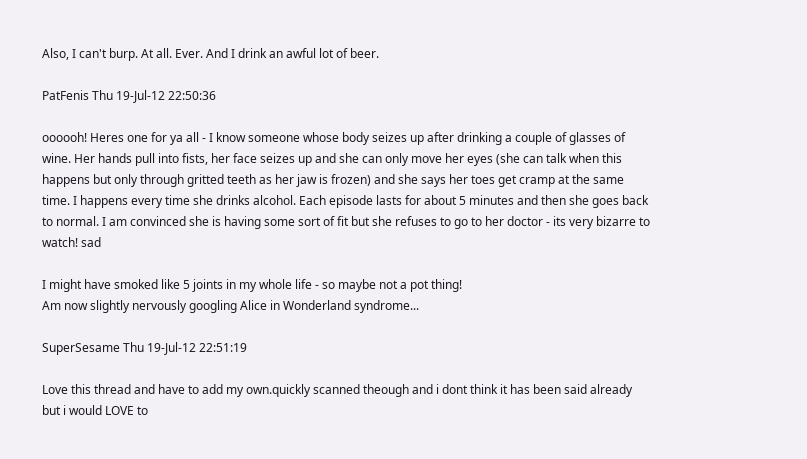Also, I can't burp. At all. Ever. And I drink an awful lot of beer.

PatFenis Thu 19-Jul-12 22:50:36

oooooh! Heres one for ya all - I know someone whose body seizes up after drinking a couple of glasses of wine. Her hands pull into fists, her face seizes up and she can only move her eyes (she can talk when this happens but only through gritted teeth as her jaw is frozen) and she says her toes get cramp at the same time. I happens every time she drinks alcohol. Each episode lasts for about 5 minutes and then she goes back to normal. I am convinced she is having some sort of fit but she refuses to go to her doctor - its very bizarre to watch! sad

I might have smoked like 5 joints in my whole life - so maybe not a pot thing!
Am now slightly nervously googling Alice in Wonderland syndrome...

SuperSesame Thu 19-Jul-12 22:51:19

Love this thread and have to add my own.quickly scanned theough and i dont think it has been said already but i would LOVE to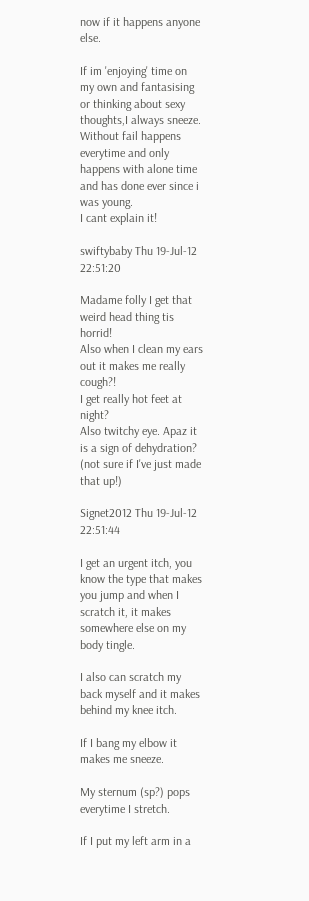now if it happens anyone else.

If im 'enjoying' time on my own and fantasising or thinking about sexy thoughts,I always sneeze. Without fail happens everytime and only happens with alone time and has done ever since i was young.
I cant explain it!

swiftybaby Thu 19-Jul-12 22:51:20

Madame folly I get that weird head thing tis horrid!
Also when I clean my ears out it makes me really cough?!
I get really hot feet at night?
Also twitchy eye. Apaz it is a sign of dehydration? (not sure if I've just made that up!)

Signet2012 Thu 19-Jul-12 22:51:44

I get an urgent itch, you know the type that makes you jump and when I scratch it, it makes somewhere else on my body tingle.

I also can scratch my back myself and it makes behind my knee itch.

If I bang my elbow it makes me sneeze.

My sternum (sp?) pops everytime I stretch.

If I put my left arm in a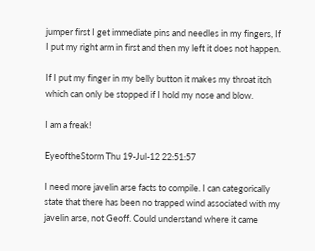jumper first I get immediate pins and needles in my fingers, If I put my right arm in first and then my left it does not happen.

If I put my finger in my belly button it makes my throat itch which can only be stopped if I hold my nose and blow.

I am a freak!

EyeoftheStorm Thu 19-Jul-12 22:51:57

I need more javelin arse facts to compile. I can categorically state that there has been no trapped wind associated with my javelin arse, not Geoff. Could understand where it came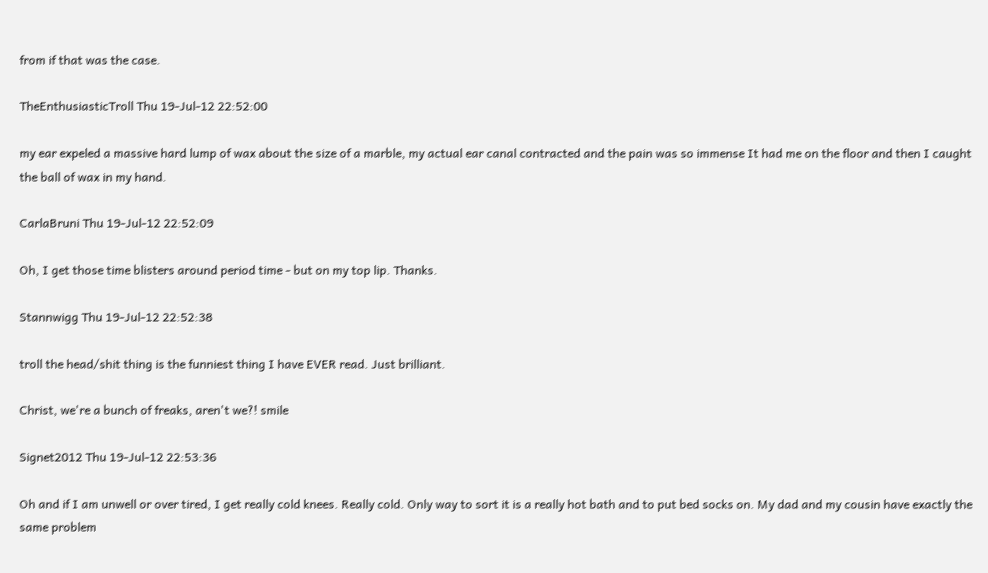from if that was the case.

TheEnthusiasticTroll Thu 19-Jul-12 22:52:00

my ear expeled a massive hard lump of wax about the size of a marble, my actual ear canal contracted and the pain was so immense It had me on the floor and then I caught the ball of wax in my hand.

CarlaBruni Thu 19-Jul-12 22:52:09

Oh, I get those time blisters around period time - but on my top lip. Thanks.

Stannwigg Thu 19-Jul-12 22:52:38

troll the head/shit thing is the funniest thing I have EVER read. Just brilliant.

Christ, we're a bunch of freaks, aren't we?! smile

Signet2012 Thu 19-Jul-12 22:53:36

Oh and if I am unwell or over tired, I get really cold knees. Really cold. Only way to sort it is a really hot bath and to put bed socks on. My dad and my cousin have exactly the same problem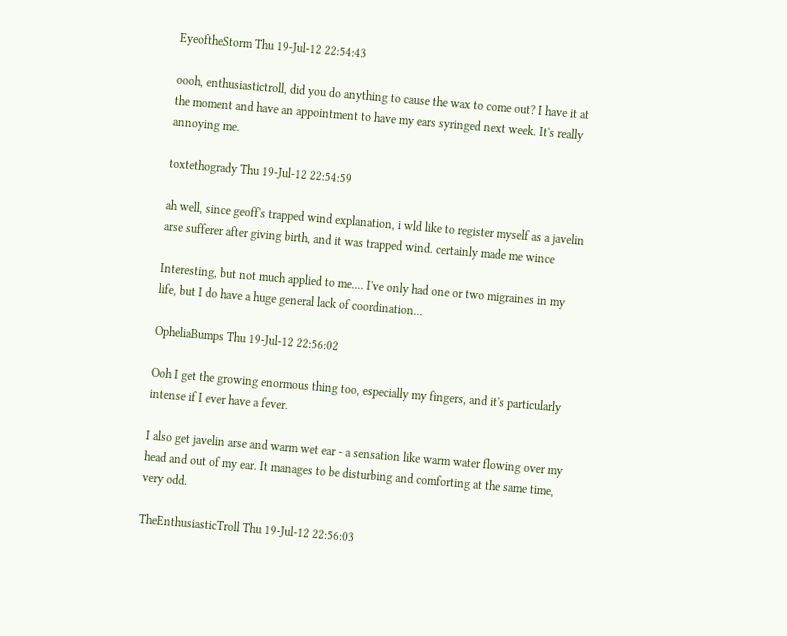EyeoftheStorm Thu 19-Jul-12 22:54:43

oooh, enthusiastictroll, did you do anything to cause the wax to come out? I have it at the moment and have an appointment to have my ears syringed next week. It's really annoying me.

toxtethogrady Thu 19-Jul-12 22:54:59

ah well, since geoff's trapped wind explanation, i wld like to register myself as a javelin arse sufferer after giving birth, and it was trapped wind. certainly made me wince

Interesting, but not much applied to me.... I've only had one or two migraines in my life, but I do have a huge general lack of coordination...

OpheliaBumps Thu 19-Jul-12 22:56:02

Ooh I get the growing enormous thing too, especially my fingers, and it's particularly intense if I ever have a fever.

I also get javelin arse and warm wet ear - a sensation like warm water flowing over my head and out of my ear. It manages to be disturbing and comforting at the same time, very odd.

TheEnthusiasticTroll Thu 19-Jul-12 22:56:03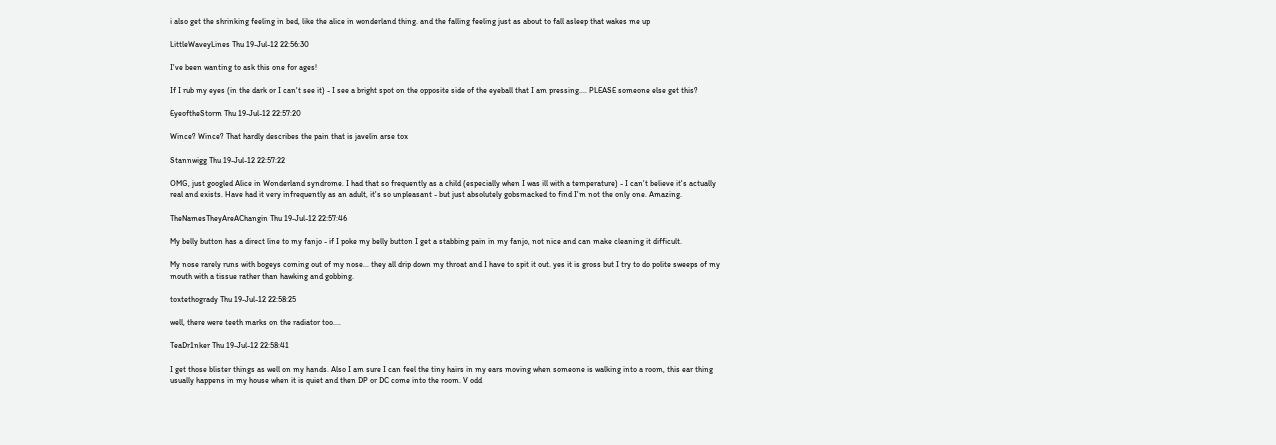i also get the shrinking feeling in bed, like the alice in wonderland thing. and the falling feeling just as about to fall asleep that wakes me up

LittleWaveyLines Thu 19-Jul-12 22:56:30

I've been wanting to ask this one for ages!

If I rub my eyes (in the dark or I can't see it) - I see a bright spot on the opposite side of the eyeball that I am pressing.... PLEASE someone else get this?

EyeoftheStorm Thu 19-Jul-12 22:57:20

Wince? Wince? That hardly describes the pain that is javelin arse tox

Stannwigg Thu 19-Jul-12 22:57:22

OMG, just googled Alice in Wonderland syndrome. I had that so frequently as a child (especially when I was ill with a temperature) - I can't believe it's actually real and exists. Have had it very infrequently as an adult, it's so unpleasant - but just absolutely gobsmacked to find I'm not the only one. Amazing.

TheNamesTheyAreAChangin Thu 19-Jul-12 22:57:46

My belly button has a direct line to my fanjo - if I poke my belly button I get a stabbing pain in my fanjo, not nice and can make cleaning it difficult.

My nose rarely runs with bogeys coming out of my nose... they all drip down my throat and I have to spit it out. yes it is gross but I try to do polite sweeps of my mouth with a tissue rather than hawking and gobbing.

toxtethogrady Thu 19-Jul-12 22:58:25

well, there were teeth marks on the radiator too....

TeaDr1nker Thu 19-Jul-12 22:58:41

I get those blister things as well on my hands. Also I am sure I can feel the tiny hairs in my ears moving when someone is walking into a room, this ear thing usually happens in my house when it is quiet and then DP or DC come into the room. V odd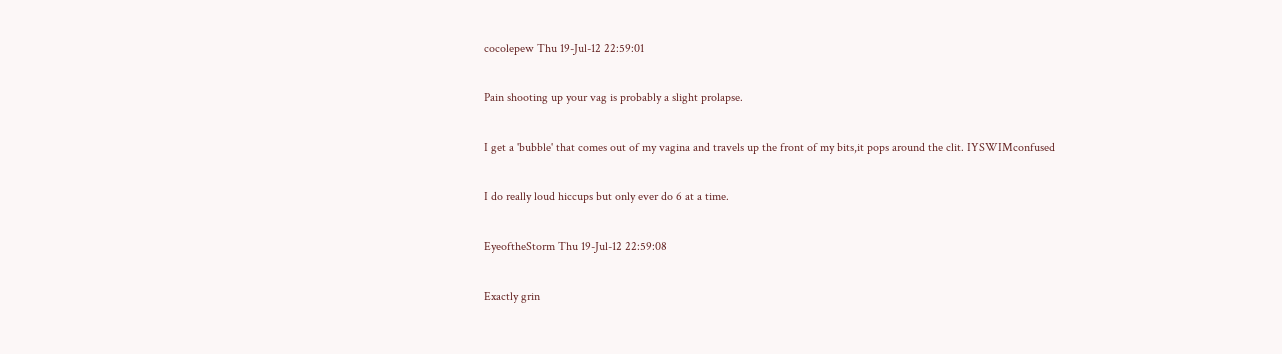cocolepew Thu 19-Jul-12 22:59:01

Pain shooting up your vag is probably a slight prolapse.

I get a 'bubble' that comes out of my vagina and travels up the front of my bits,it pops around the clit. IYSWIMconfused

I do really loud hiccups but only ever do 6 at a time.

EyeoftheStorm Thu 19-Jul-12 22:59:08

Exactly grin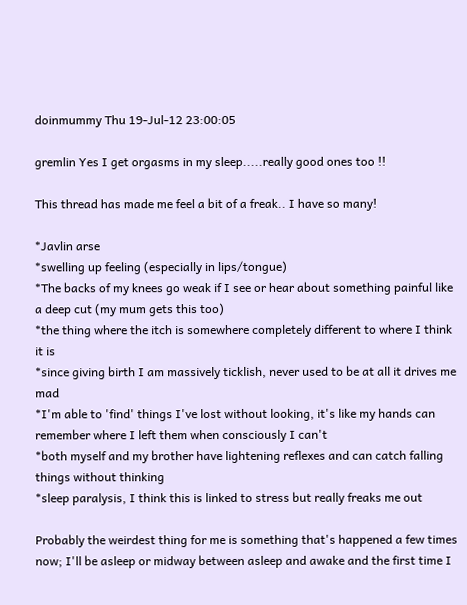doinmummy Thu 19-Jul-12 23:00:05

gremlin Yes I get orgasms in my sleep.....really good ones too !!

This thread has made me feel a bit of a freak.. I have so many!

*Javlin arse
*swelling up feeling (especially in lips/tongue)
*The backs of my knees go weak if I see or hear about something painful like a deep cut (my mum gets this too)
*the thing where the itch is somewhere completely different to where I think it is
*since giving birth I am massively ticklish, never used to be at all it drives me mad
*I'm able to 'find' things I've lost without looking, it's like my hands can remember where I left them when consciously I can't
*both myself and my brother have lightening reflexes and can catch falling things without thinking
*sleep paralysis, I think this is linked to stress but really freaks me out

Probably the weirdest thing for me is something that's happened a few times now; I'll be asleep or midway between asleep and awake and the first time I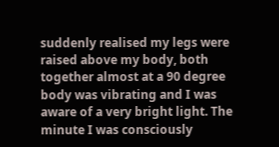suddenly realised my legs were raised above my body, both together almost at a 90 degree body was vibrating and I was aware of a very bright light. The minute I was consciously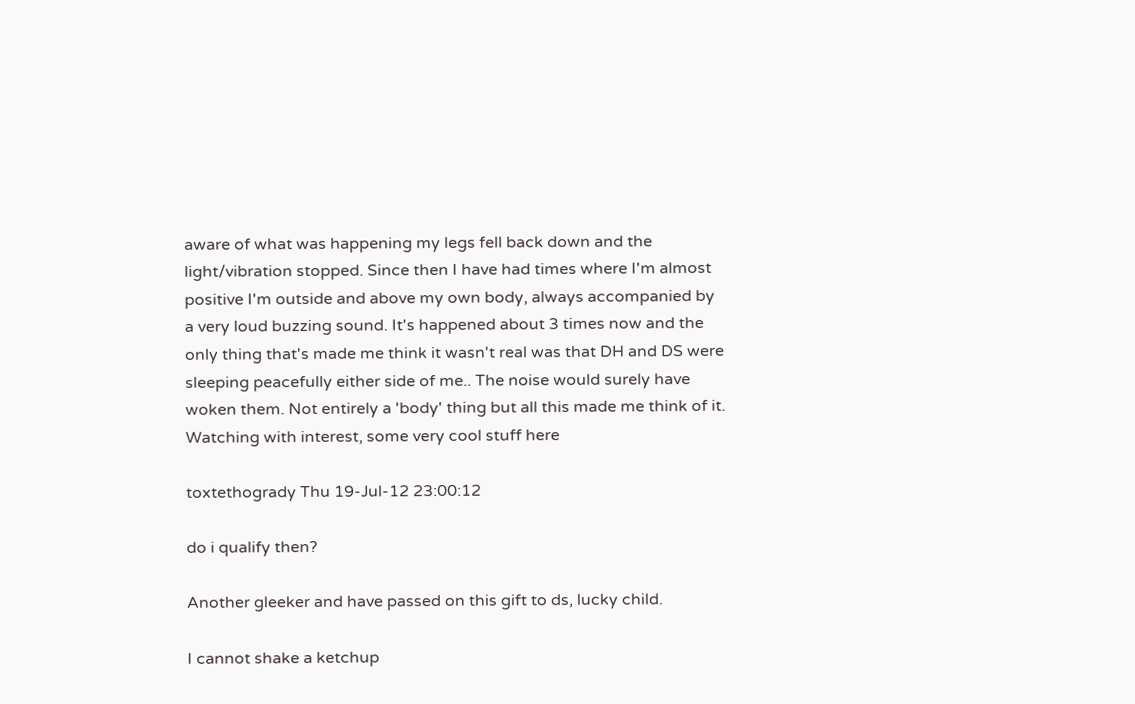aware of what was happening my legs fell back down and the light/vibration stopped. Since then I have had times where I'm almost positive I'm outside and above my own body, always accompanied by a very loud buzzing sound. It's happened about 3 times now and the only thing that's made me think it wasn't real was that DH and DS were sleeping peacefully either side of me.. The noise would surely have woken them. Not entirely a 'body' thing but all this made me think of it. Watching with interest, some very cool stuff here

toxtethogrady Thu 19-Jul-12 23:00:12

do i qualify then?

Another gleeker and have passed on this gift to ds, lucky child.

I cannot shake a ketchup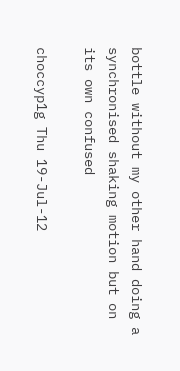bottle without my other hand doing a synchronised shaking motion but on its own confused

choccyp1g Thu 19-Jul-12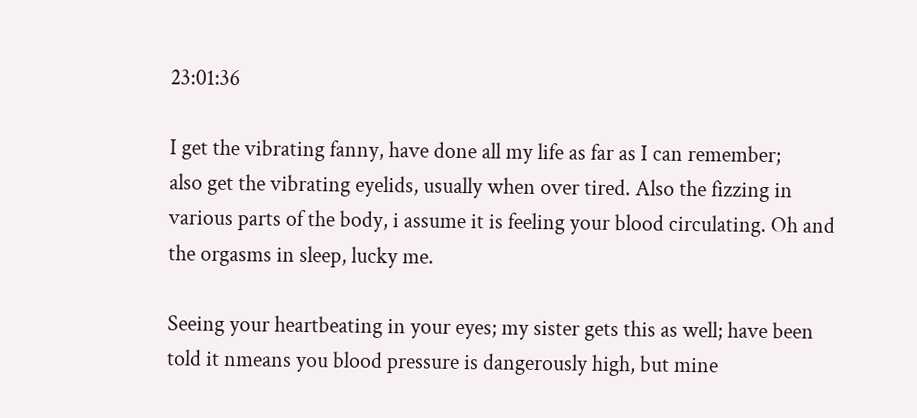23:01:36

I get the vibrating fanny, have done all my life as far as I can remember;
also get the vibrating eyelids, usually when over tired. Also the fizzing in various parts of the body, i assume it is feeling your blood circulating. Oh and the orgasms in sleep, lucky me.

Seeing your heartbeating in your eyes; my sister gets this as well; have been told it nmeans you blood pressure is dangerously high, but mine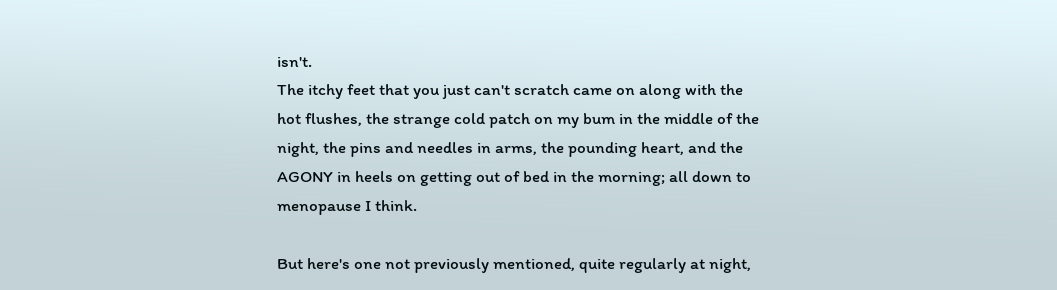isn't.
The itchy feet that you just can't scratch came on along with the hot flushes, the strange cold patch on my bum in the middle of the night, the pins and needles in arms, the pounding heart, and the AGONY in heels on getting out of bed in the morning; all down to menopause I think.

But here's one not previously mentioned, quite regularly at night,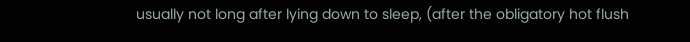usually not long after lying down to sleep, (after the obligatory hot flush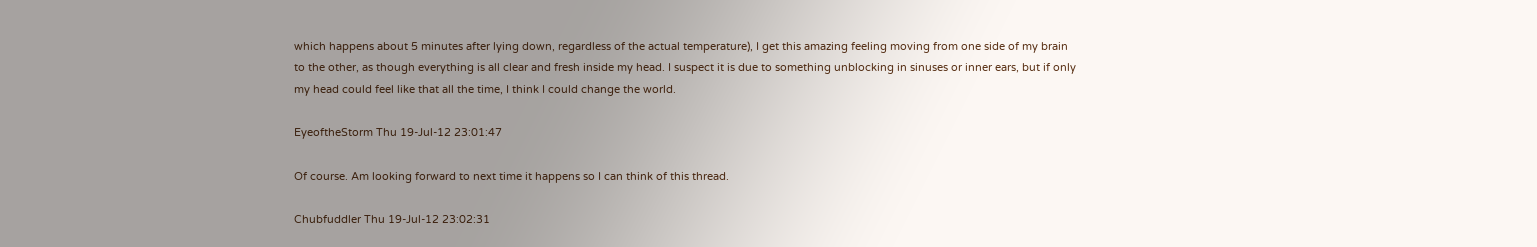which happens about 5 minutes after lying down, regardless of the actual temperature), I get this amazing feeling moving from one side of my brain to the other, as though everything is all clear and fresh inside my head. I suspect it is due to something unblocking in sinuses or inner ears, but if only my head could feel like that all the time, I think I could change the world.

EyeoftheStorm Thu 19-Jul-12 23:01:47

Of course. Am looking forward to next time it happens so I can think of this thread.

Chubfuddler Thu 19-Jul-12 23:02:31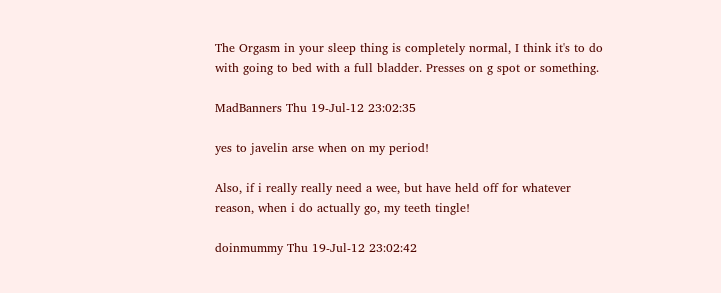The Orgasm in your sleep thing is completely normal, I think it's to do with going to bed with a full bladder. Presses on g spot or something.

MadBanners Thu 19-Jul-12 23:02:35

yes to javelin arse when on my period!

Also, if i really really need a wee, but have held off for whatever reason, when i do actually go, my teeth tingle!

doinmummy Thu 19-Jul-12 23:02:42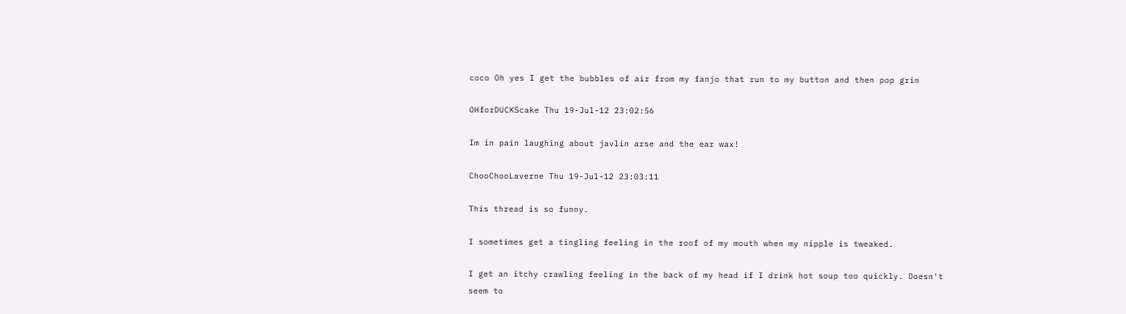coco Oh yes I get the bubbles of air from my fanjo that run to my button and then pop grin

OHforDUCKScake Thu 19-Jul-12 23:02:56

Im in pain laughing about javlin arse and the ear wax!

ChooChooLaverne Thu 19-Jul-12 23:03:11

This thread is so funny.

I sometimes get a tingling feeling in the roof of my mouth when my nipple is tweaked.

I get an itchy crawling feeling in the back of my head if I drink hot soup too quickly. Doesn't seem to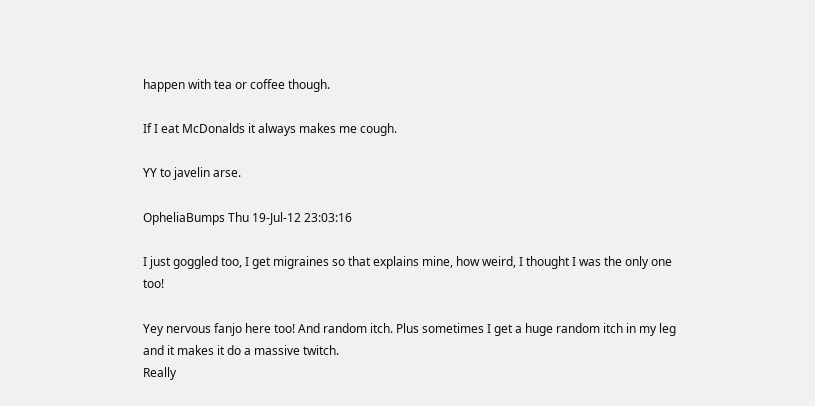happen with tea or coffee though.

If I eat McDonalds it always makes me cough.

YY to javelin arse.

OpheliaBumps Thu 19-Jul-12 23:03:16

I just goggled too, I get migraines so that explains mine, how weird, I thought I was the only one too!

Yey nervous fanjo here too! And random itch. Plus sometimes I get a huge random itch in my leg and it makes it do a massive twitch.
Really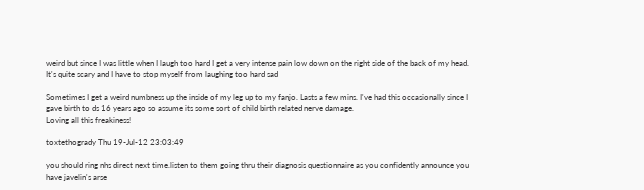weird but since I was little when I laugh too hard I get a very intense pain low down on the right side of the back of my head. It's quite scary and I have to stop myself from laughing too hard sad

Sometimes I get a weird numbness up the inside of my leg up to my fanjo. Lasts a few mins. I've had this occasionally since I gave birth to ds 16 years ago so assume its some sort of child birth related nerve damage.
Loving all this freakiness!

toxtethogrady Thu 19-Jul-12 23:03:49

you should ring nhs direct next time.listen to them going thru their diagnosis questionnaire as you confidently announce you have javelin's arse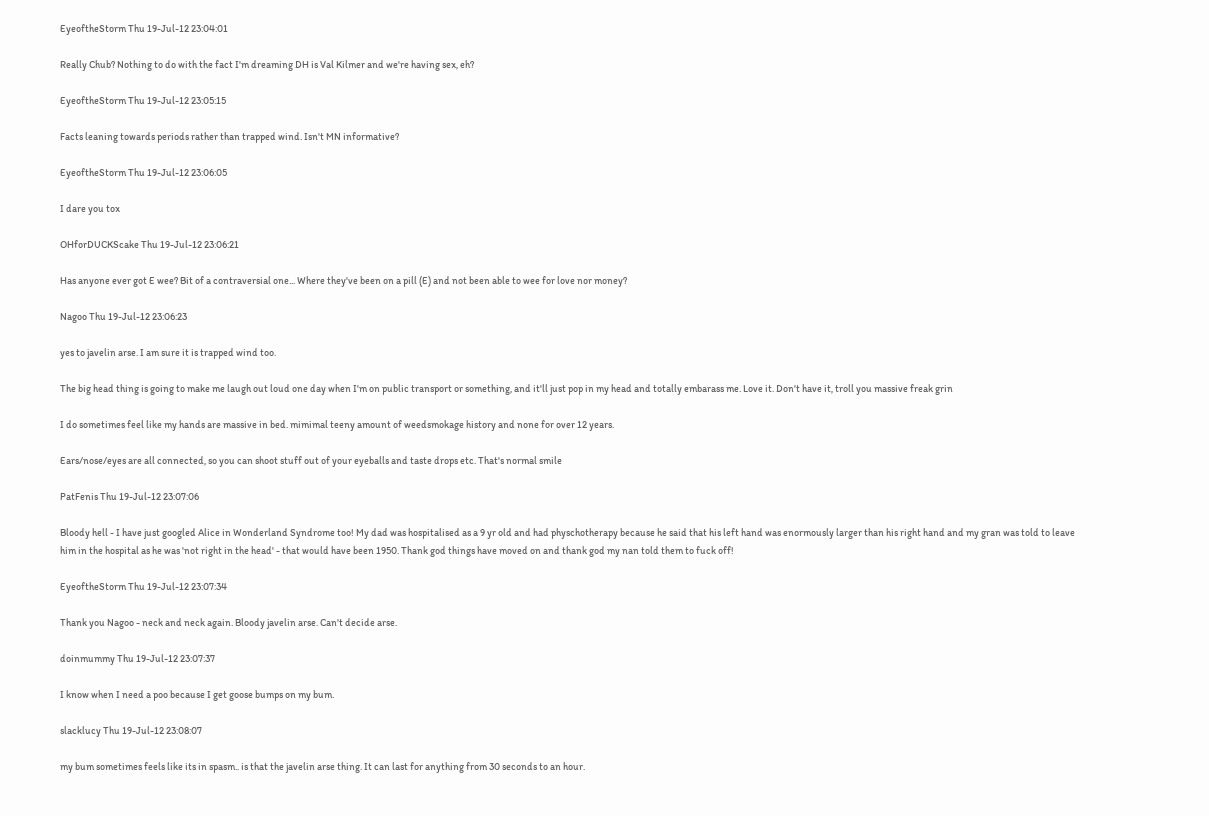EyeoftheStorm Thu 19-Jul-12 23:04:01

Really Chub? Nothing to do with the fact I'm dreaming DH is Val Kilmer and we're having sex, eh?

EyeoftheStorm Thu 19-Jul-12 23:05:15

Facts leaning towards periods rather than trapped wind. Isn't MN informative?

EyeoftheStorm Thu 19-Jul-12 23:06:05

I dare you tox

OHforDUCKScake Thu 19-Jul-12 23:06:21

Has anyone ever got E wee? Bit of a contraversial one... Where they've been on a pill (E) and not been able to wee for love nor money?

Nagoo Thu 19-Jul-12 23:06:23

yes to javelin arse. I am sure it is trapped wind too.

The big head thing is going to make me laugh out loud one day when I'm on public transport or something, and it'll just pop in my head and totally embarass me. Love it. Don't have it, troll you massive freak grin

I do sometimes feel like my hands are massive in bed. mimimal teeny amount of weedsmokage history and none for over 12 years.

Ears/nose/eyes are all connected, so you can shoot stuff out of your eyeballs and taste drops etc. That's normal smile

PatFenis Thu 19-Jul-12 23:07:06

Bloody hell - I have just googled Alice in Wonderland Syndrome too! My dad was hospitalised as a 9 yr old and had physchotherapy because he said that his left hand was enormously larger than his right hand and my gran was told to leave him in the hospital as he was 'not right in the head' - that would have been 1950. Thank god things have moved on and thank god my nan told them to fuck off!

EyeoftheStorm Thu 19-Jul-12 23:07:34

Thank you Nagoo - neck and neck again. Bloody javelin arse. Can't decide arse.

doinmummy Thu 19-Jul-12 23:07:37

I know when I need a poo because I get goose bumps on my bum.

slacklucy Thu 19-Jul-12 23:08:07

my bum sometimes feels like its in spasm.. is that the javelin arse thing. It can last for anything from 30 seconds to an hour.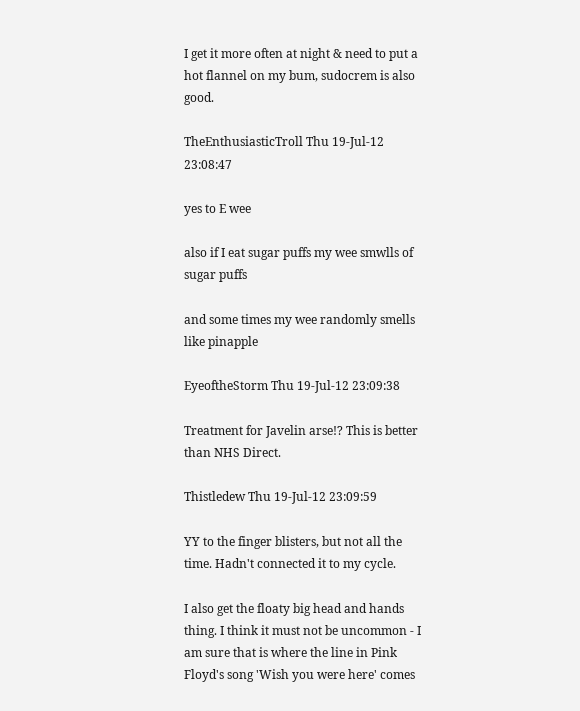I get it more often at night & need to put a hot flannel on my bum, sudocrem is also good.

TheEnthusiasticTroll Thu 19-Jul-12 23:08:47

yes to E wee

also if I eat sugar puffs my wee smwlls of sugar puffs

and some times my wee randomly smells like pinapple

EyeoftheStorm Thu 19-Jul-12 23:09:38

Treatment for Javelin arse!? This is better than NHS Direct.

Thistledew Thu 19-Jul-12 23:09:59

YY to the finger blisters, but not all the time. Hadn't connected it to my cycle.

I also get the floaty big head and hands thing. I think it must not be uncommon - I am sure that is where the line in Pink Floyd's song 'Wish you were here' comes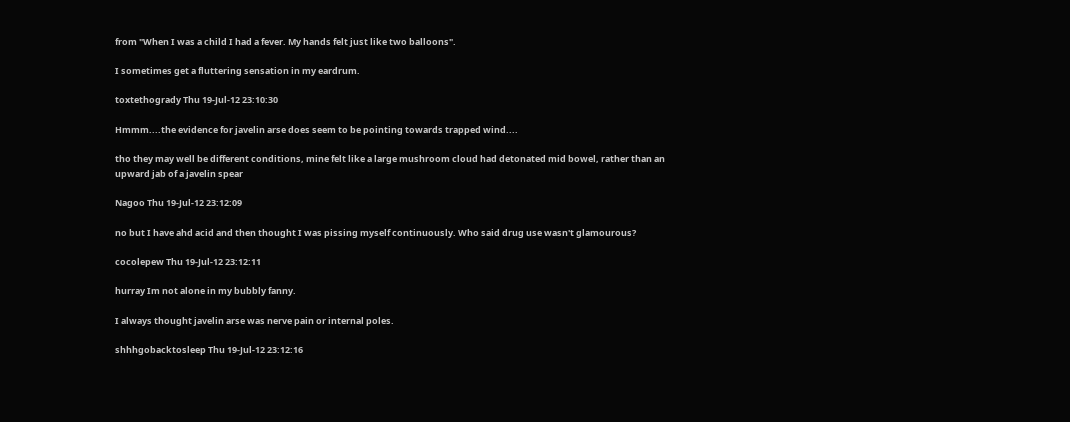from "When I was a child I had a fever. My hands felt just like two balloons".

I sometimes get a fluttering sensation in my eardrum.

toxtethogrady Thu 19-Jul-12 23:10:30

Hmmm....the evidence for javelin arse does seem to be pointing towards trapped wind....

tho they may well be different conditions, mine felt like a large mushroom cloud had detonated mid bowel, rather than an upward jab of a javelin spear

Nagoo Thu 19-Jul-12 23:12:09

no but I have ahd acid and then thought I was pissing myself continuously. Who said drug use wasn't glamourous?

cocolepew Thu 19-Jul-12 23:12:11

hurray Im not alone in my bubbly fanny.

I always thought javelin arse was nerve pain or internal poles.

shhhgobacktosleep Thu 19-Jul-12 23:12:16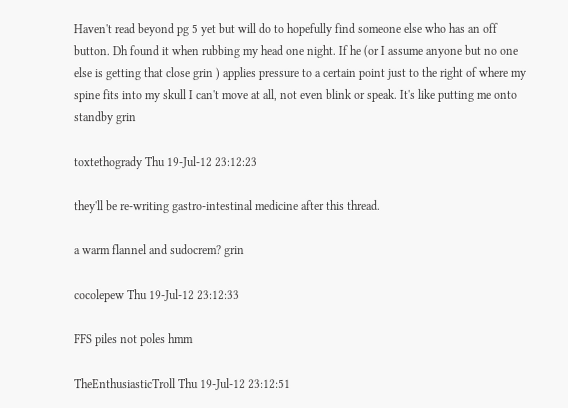Haven't read beyond pg 5 yet but will do to hopefully find someone else who has an off button. Dh found it when rubbing my head one night. If he (or I assume anyone but no one else is getting that close grin ) applies pressure to a certain point just to the right of where my spine fits into my skull I can't move at all, not even blink or speak. It's like putting me onto standby grin

toxtethogrady Thu 19-Jul-12 23:12:23

they'll be re-writing gastro-intestinal medicine after this thread.

a warm flannel and sudocrem? grin

cocolepew Thu 19-Jul-12 23:12:33

FFS piles not poles hmm

TheEnthusiasticTroll Thu 19-Jul-12 23:12:51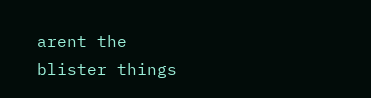arent the blister things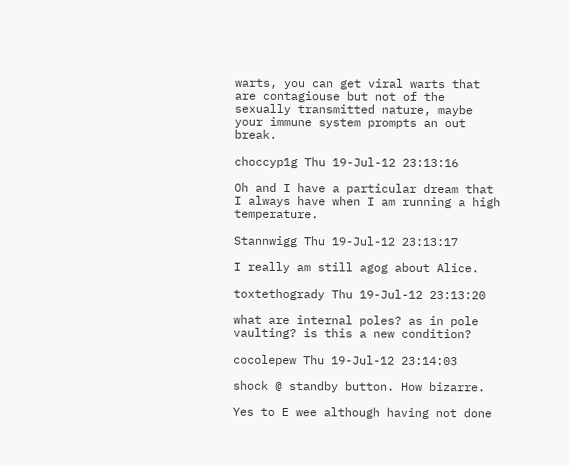warts, you can get viral warts that are contagiouse but not of the sexually transmitted nature, maybe your immune system prompts an out break.

choccyp1g Thu 19-Jul-12 23:13:16

Oh and I have a particular dream that I always have when I am running a high temperature.

Stannwigg Thu 19-Jul-12 23:13:17

I really am still agog about Alice.

toxtethogrady Thu 19-Jul-12 23:13:20

what are internal poles? as in pole vaulting? is this a new condition?

cocolepew Thu 19-Jul-12 23:14:03

shock @ standby button. How bizarre.

Yes to E wee although having not done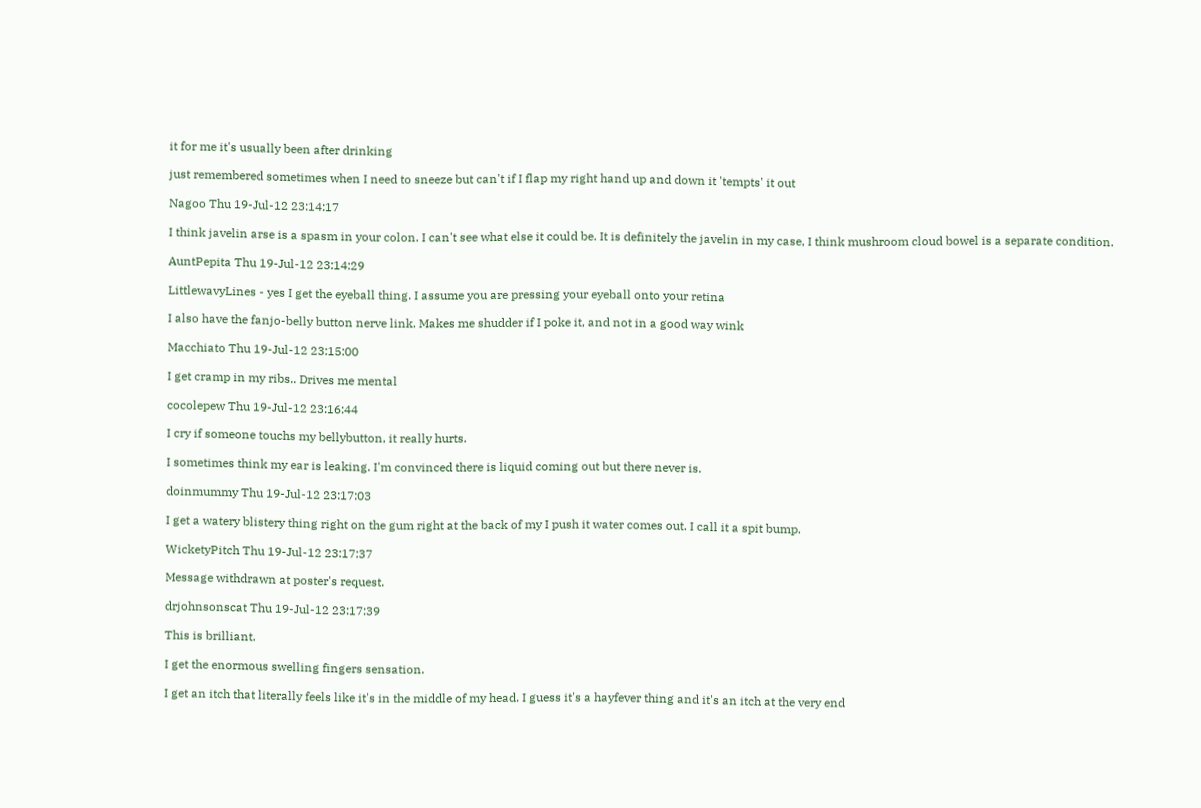it for me it's usually been after drinking

just remembered sometimes when I need to sneeze but can't if I flap my right hand up and down it 'tempts' it out

Nagoo Thu 19-Jul-12 23:14:17

I think javelin arse is a spasm in your colon. I can't see what else it could be. It is definitely the javelin in my case, I think mushroom cloud bowel is a separate condition.

AuntPepita Thu 19-Jul-12 23:14:29

LittlewavyLines - yes I get the eyeball thing. I assume you are pressing your eyeball onto your retina

I also have the fanjo-belly button nerve link. Makes me shudder if I poke it, and not in a good way wink

Macchiato Thu 19-Jul-12 23:15:00

I get cramp in my ribs.. Drives me mental

cocolepew Thu 19-Jul-12 23:16:44

I cry if someone touchs my bellybutton, it really hurts.

I sometimes think my ear is leaking. I'm convinced there is liquid coming out but there never is.

doinmummy Thu 19-Jul-12 23:17:03

I get a watery blistery thing right on the gum right at the back of my I push it water comes out. I call it a spit bump.

WicketyPitch Thu 19-Jul-12 23:17:37

Message withdrawn at poster's request.

drjohnsonscat Thu 19-Jul-12 23:17:39

This is brilliant.

I get the enormous swelling fingers sensation.

I get an itch that literally feels like it's in the middle of my head. I guess it's a hayfever thing and it's an itch at the very end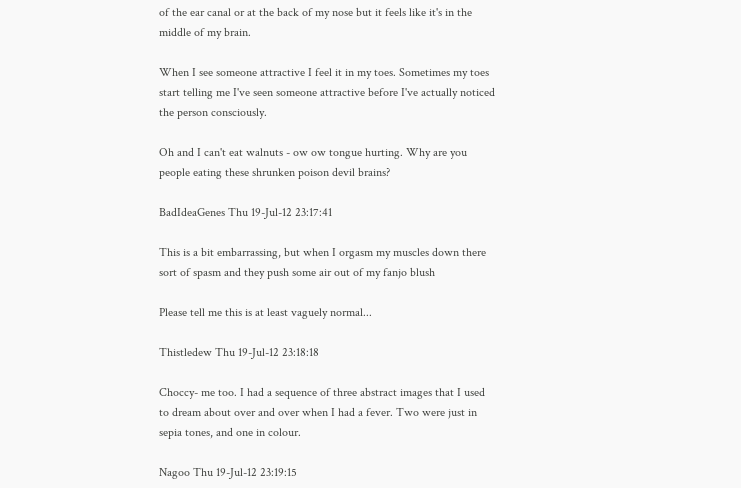of the ear canal or at the back of my nose but it feels like it's in the middle of my brain.

When I see someone attractive I feel it in my toes. Sometimes my toes start telling me I've seen someone attractive before I've actually noticed the person consciously.

Oh and I can't eat walnuts - ow ow tongue hurting. Why are you people eating these shrunken poison devil brains?

BadIdeaGenes Thu 19-Jul-12 23:17:41

This is a bit embarrassing, but when I orgasm my muscles down there sort of spasm and they push some air out of my fanjo blush

Please tell me this is at least vaguely normal...

Thistledew Thu 19-Jul-12 23:18:18

Choccy- me too. I had a sequence of three abstract images that I used to dream about over and over when I had a fever. Two were just in sepia tones, and one in colour.

Nagoo Thu 19-Jul-12 23:19:15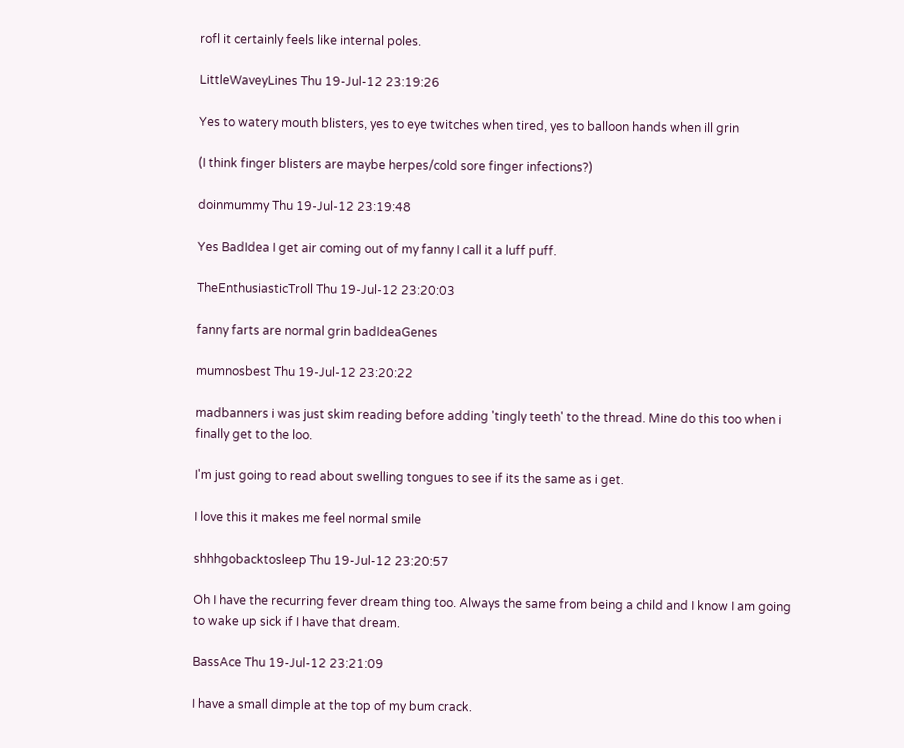rofl it certainly feels like internal poles.

LittleWaveyLines Thu 19-Jul-12 23:19:26

Yes to watery mouth blisters, yes to eye twitches when tired, yes to balloon hands when ill grin

(I think finger blisters are maybe herpes/cold sore finger infections?)

doinmummy Thu 19-Jul-12 23:19:48

Yes BadIdea I get air coming out of my fanny I call it a luff puff.

TheEnthusiasticTroll Thu 19-Jul-12 23:20:03

fanny farts are normal grin badIdeaGenes

mumnosbest Thu 19-Jul-12 23:20:22

madbanners i was just skim reading before adding 'tingly teeth' to the thread. Mine do this too when i finally get to the loo.

I'm just going to read about swelling tongues to see if its the same as i get.

I love this it makes me feel normal smile

shhhgobacktosleep Thu 19-Jul-12 23:20:57

Oh I have the recurring fever dream thing too. Always the same from being a child and I know I am going to wake up sick if I have that dream.

BassAce Thu 19-Jul-12 23:21:09

I have a small dimple at the top of my bum crack.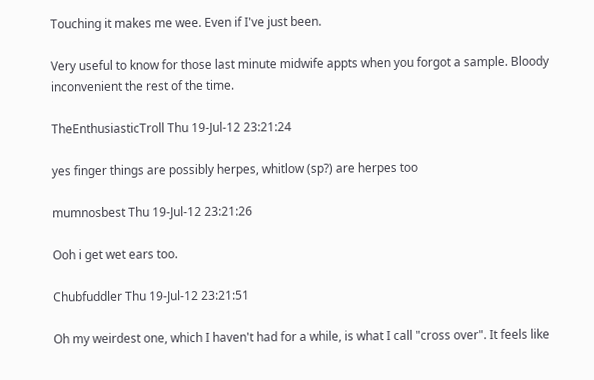Touching it makes me wee. Even if I've just been.

Very useful to know for those last minute midwife appts when you forgot a sample. Bloody inconvenient the rest of the time.

TheEnthusiasticTroll Thu 19-Jul-12 23:21:24

yes finger things are possibly herpes, whitlow (sp?) are herpes too

mumnosbest Thu 19-Jul-12 23:21:26

Ooh i get wet ears too.

Chubfuddler Thu 19-Jul-12 23:21:51

Oh my weirdest one, which I haven't had for a while, is what I call "cross over". It feels like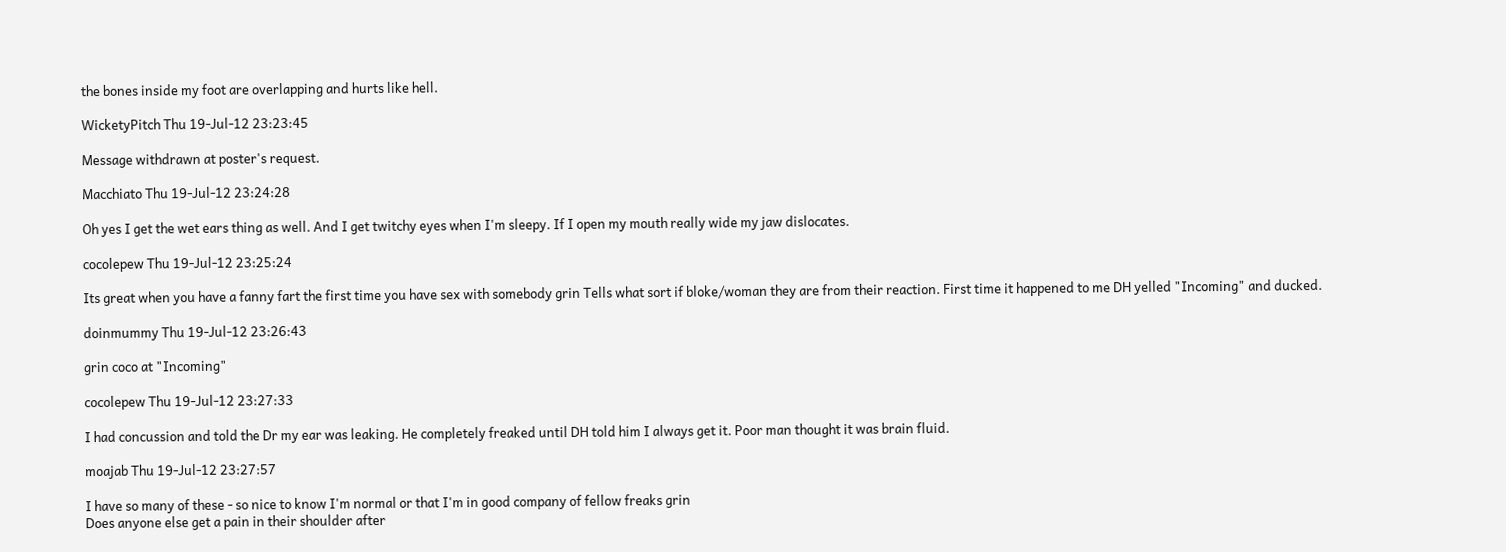the bones inside my foot are overlapping and hurts like hell.

WicketyPitch Thu 19-Jul-12 23:23:45

Message withdrawn at poster's request.

Macchiato Thu 19-Jul-12 23:24:28

Oh yes I get the wet ears thing as well. And I get twitchy eyes when I'm sleepy. If I open my mouth really wide my jaw dislocates.

cocolepew Thu 19-Jul-12 23:25:24

Its great when you have a fanny fart the first time you have sex with somebody grin Tells what sort if bloke/woman they are from their reaction. First time it happened to me DH yelled "Incoming" and ducked.

doinmummy Thu 19-Jul-12 23:26:43

grin coco at "Incoming"

cocolepew Thu 19-Jul-12 23:27:33

I had concussion and told the Dr my ear was leaking. He completely freaked until DH told him I always get it. Poor man thought it was brain fluid.

moajab Thu 19-Jul-12 23:27:57

I have so many of these - so nice to know I'm normal or that I'm in good company of fellow freaks grin
Does anyone else get a pain in their shoulder after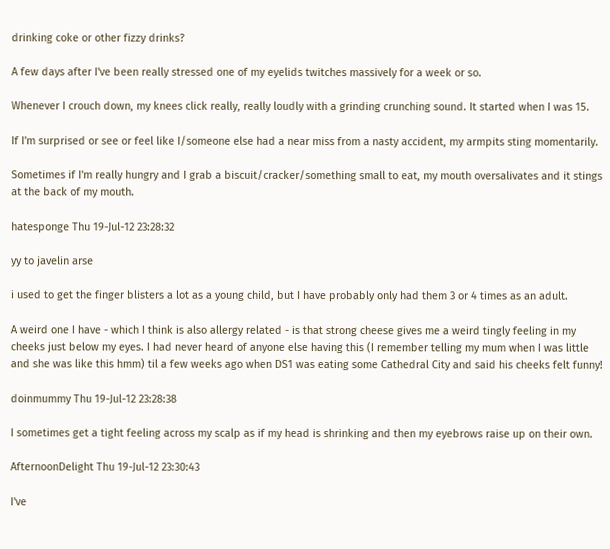drinking coke or other fizzy drinks?

A few days after I've been really stressed one of my eyelids twitches massively for a week or so.

Whenever I crouch down, my knees click really, really loudly with a grinding crunching sound. It started when I was 15.

If I'm surprised or see or feel like I/someone else had a near miss from a nasty accident, my armpits sting momentarily.

Sometimes if I'm really hungry and I grab a biscuit/cracker/something small to eat, my mouth oversalivates and it stings at the back of my mouth.

hatesponge Thu 19-Jul-12 23:28:32

yy to javelin arse

i used to get the finger blisters a lot as a young child, but I have probably only had them 3 or 4 times as an adult.

A weird one I have - which I think is also allergy related - is that strong cheese gives me a weird tingly feeling in my cheeks just below my eyes. I had never heard of anyone else having this (I remember telling my mum when I was little and she was like this hmm) til a few weeks ago when DS1 was eating some Cathedral City and said his cheeks felt funny!

doinmummy Thu 19-Jul-12 23:28:38

I sometimes get a tight feeling across my scalp as if my head is shrinking and then my eyebrows raise up on their own.

AfternoonDelight Thu 19-Jul-12 23:30:43

I've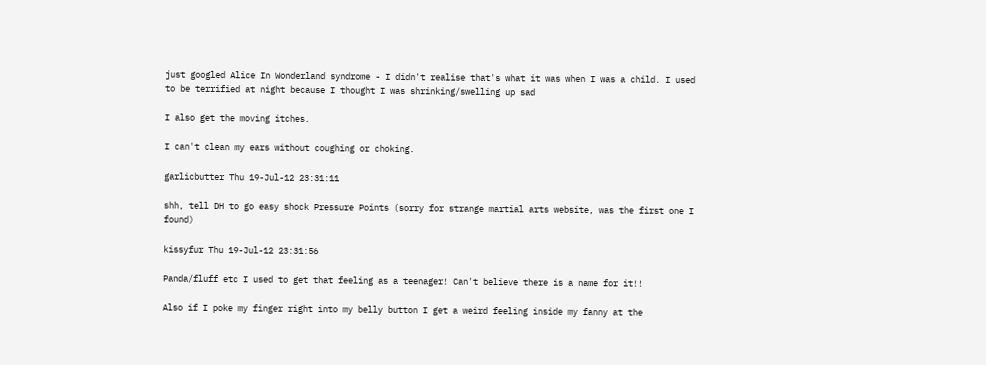just googled Alice In Wonderland syndrome - I didn't realise that's what it was when I was a child. I used to be terrified at night because I thought I was shrinking/swelling up sad

I also get the moving itches.

I can't clean my ears without coughing or choking.

garlicbutter Thu 19-Jul-12 23:31:11

shh, tell DH to go easy shock Pressure Points (sorry for strange martial arts website, was the first one I found)

kissyfur Thu 19-Jul-12 23:31:56

Panda/fluff etc I used to get that feeling as a teenager! Can't believe there is a name for it!!

Also if I poke my finger right into my belly button I get a weird feeling inside my fanny at the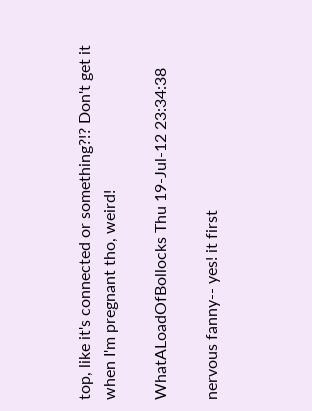top, like it's connected or something?!? Don't get it when I'm pregnant tho, weird!

WhatALoadOfBollocks Thu 19-Jul-12 23:34:38

nervous fanny-- yes! it first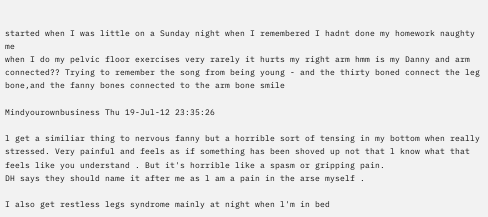started when I was little on a Sunday night when I remembered I hadnt done my homework naughty me
when I do my pelvic floor exercises very rarely it hurts my right arm hmm is my Danny and arm connected?? Trying to remember the song from being young - and the thirty boned connect the leg bone,and the fanny bones connected to the arm bone smile

Mindyourownbusiness Thu 19-Jul-12 23:35:26

l get a similiar thing to nervous fanny but a horrible sort of tensing in my bottom when really stressed. Very painful and feels as if something has been shoved up not that l know what that feels like you understand . But it's horrible like a spasm or gripping pain.
DH says they should name it after me as l am a pain in the arse myself .

I also get restless legs syndrome mainly at night when l'm in bed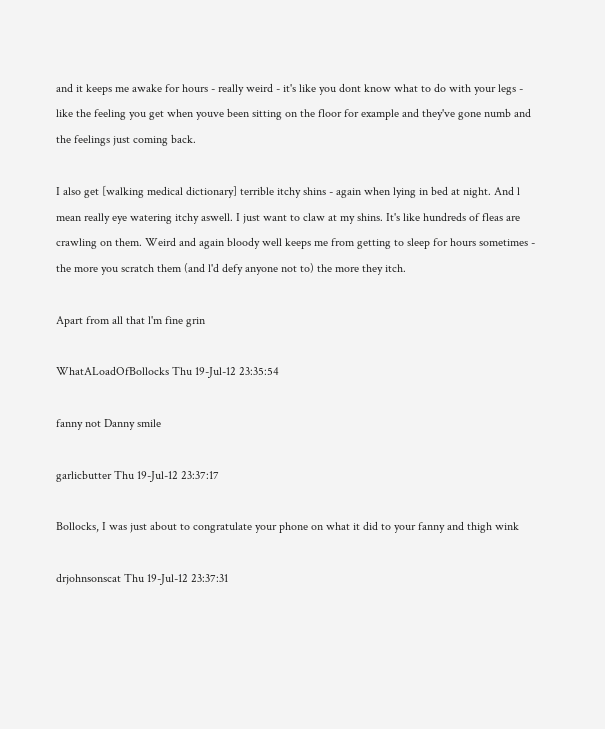and it keeps me awake for hours - really weird - it's like you dont know what to do with your legs - like the feeling you get when youve been sitting on the floor for example and they've gone numb and the feelings just coming back.

I also get [walking medical dictionary] terrible itchy shins - again when lying in bed at night. And l mean really eye watering itchy aswell. I just want to claw at my shins. It's like hundreds of fleas are crawling on them. Weird and again bloody well keeps me from getting to sleep for hours sometimes - the more you scratch them (and l'd defy anyone not to) the more they itch.

Apart from all that l'm fine grin

WhatALoadOfBollocks Thu 19-Jul-12 23:35:54

fanny not Danny smile

garlicbutter Thu 19-Jul-12 23:37:17

Bollocks, I was just about to congratulate your phone on what it did to your fanny and thigh wink

drjohnsonscat Thu 19-Jul-12 23:37:31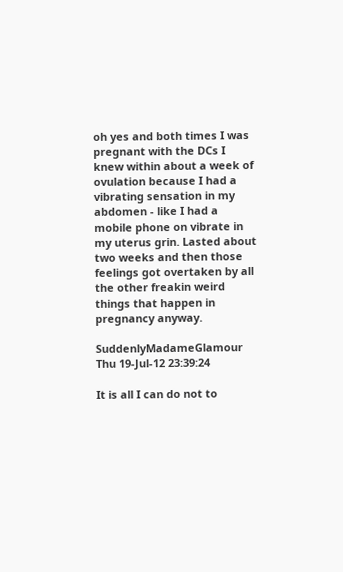oh yes and both times I was pregnant with the DCs I knew within about a week of ovulation because I had a vibrating sensation in my abdomen - like I had a mobile phone on vibrate in my uterus grin. Lasted about two weeks and then those feelings got overtaken by all the other freakin weird things that happen in pregnancy anyway.

SuddenlyMadameGlamour Thu 19-Jul-12 23:39:24

It is all I can do not to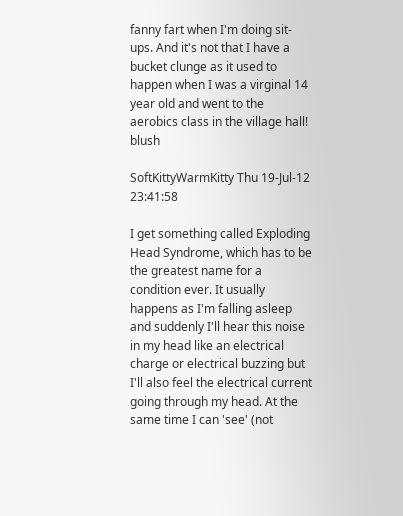fanny fart when I'm doing sit-ups. And it's not that I have a bucket clunge as it used to happen when I was a virginal 14 year old and went to the aerobics class in the village hall! blush

SoftKittyWarmKitty Thu 19-Jul-12 23:41:58

I get something called Exploding Head Syndrome, which has to be the greatest name for a condition ever. It usually happens as I'm falling asleep and suddenly I'll hear this noise in my head like an electrical charge or electrical buzzing but I'll also feel the electrical current going through my head. At the same time I can 'see' (not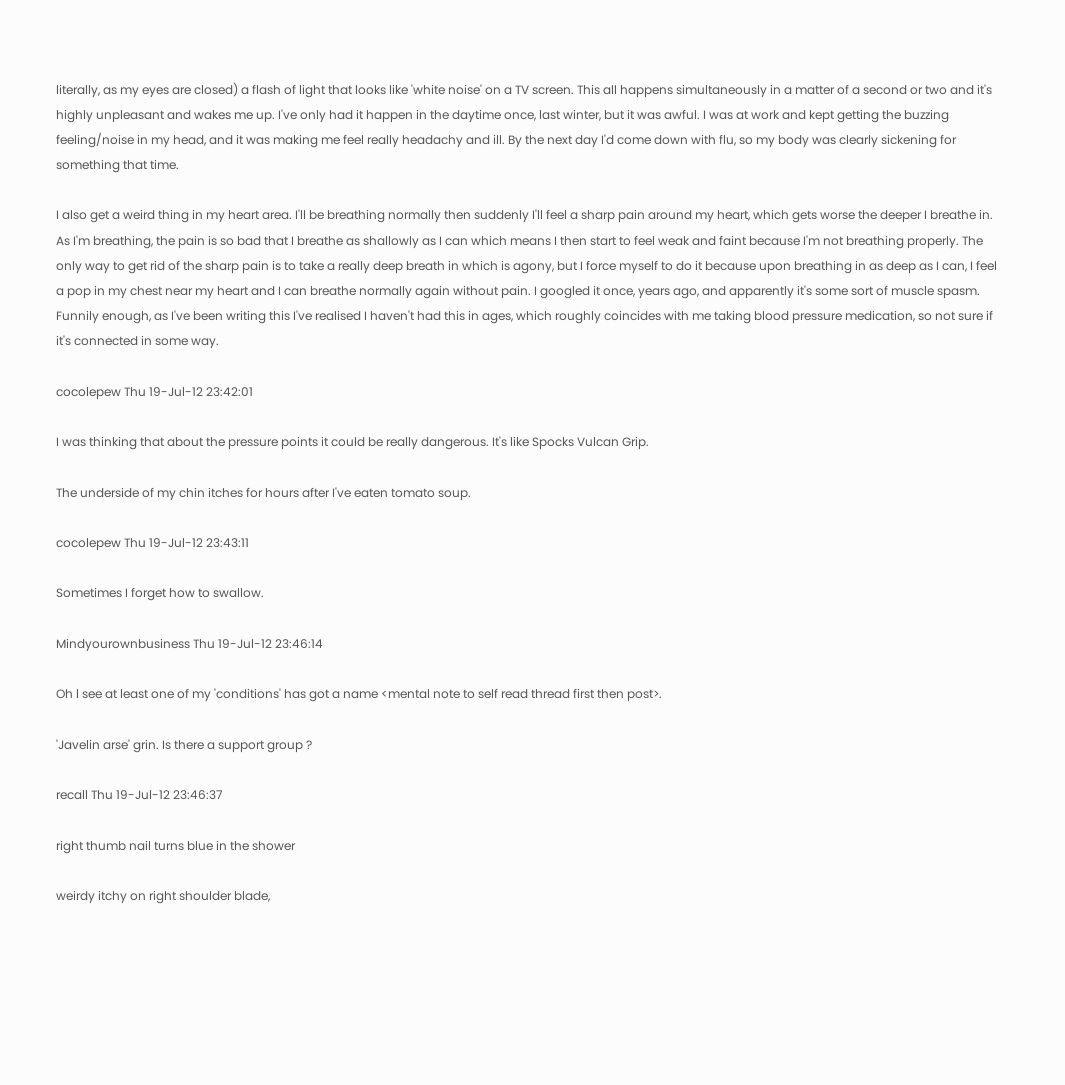literally, as my eyes are closed) a flash of light that looks like 'white noise' on a TV screen. This all happens simultaneously in a matter of a second or two and it's highly unpleasant and wakes me up. I've only had it happen in the daytime once, last winter, but it was awful. I was at work and kept getting the buzzing feeling/noise in my head, and it was making me feel really headachy and ill. By the next day I'd come down with flu, so my body was clearly sickening for something that time.

I also get a weird thing in my heart area. I'll be breathing normally then suddenly I'll feel a sharp pain around my heart, which gets worse the deeper I breathe in. As I'm breathing, the pain is so bad that I breathe as shallowly as I can which means I then start to feel weak and faint because I'm not breathing properly. The only way to get rid of the sharp pain is to take a really deep breath in which is agony, but I force myself to do it because upon breathing in as deep as I can, I feel a pop in my chest near my heart and I can breathe normally again without pain. I googled it once, years ago, and apparently it's some sort of muscle spasm. Funnily enough, as I've been writing this I've realised I haven't had this in ages, which roughly coincides with me taking blood pressure medication, so not sure if it's connected in some way.

cocolepew Thu 19-Jul-12 23:42:01

I was thinking that about the pressure points it could be really dangerous. It's like Spocks Vulcan Grip.

The underside of my chin itches for hours after I've eaten tomato soup.

cocolepew Thu 19-Jul-12 23:43:11

Sometimes I forget how to swallow.

Mindyourownbusiness Thu 19-Jul-12 23:46:14

Oh l see at least one of my 'conditions' has got a name <mental note to self read thread first then post>.

'Javelin arse' grin. Is there a support group ?

recall Thu 19-Jul-12 23:46:37

right thumb nail turns blue in the shower

weirdy itchy on right shoulder blade,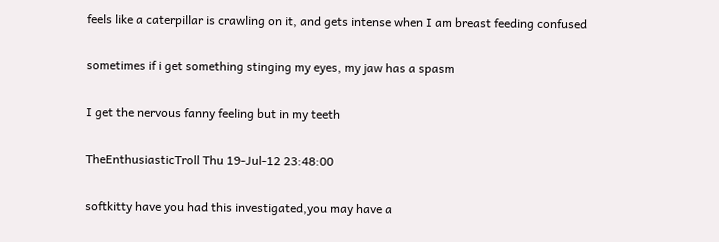feels like a caterpillar is crawling on it, and gets intense when I am breast feeding confused

sometimes if i get something stinging my eyes, my jaw has a spasm

I get the nervous fanny feeling but in my teeth

TheEnthusiasticTroll Thu 19-Jul-12 23:48:00

softkitty have you had this investigated,you may have a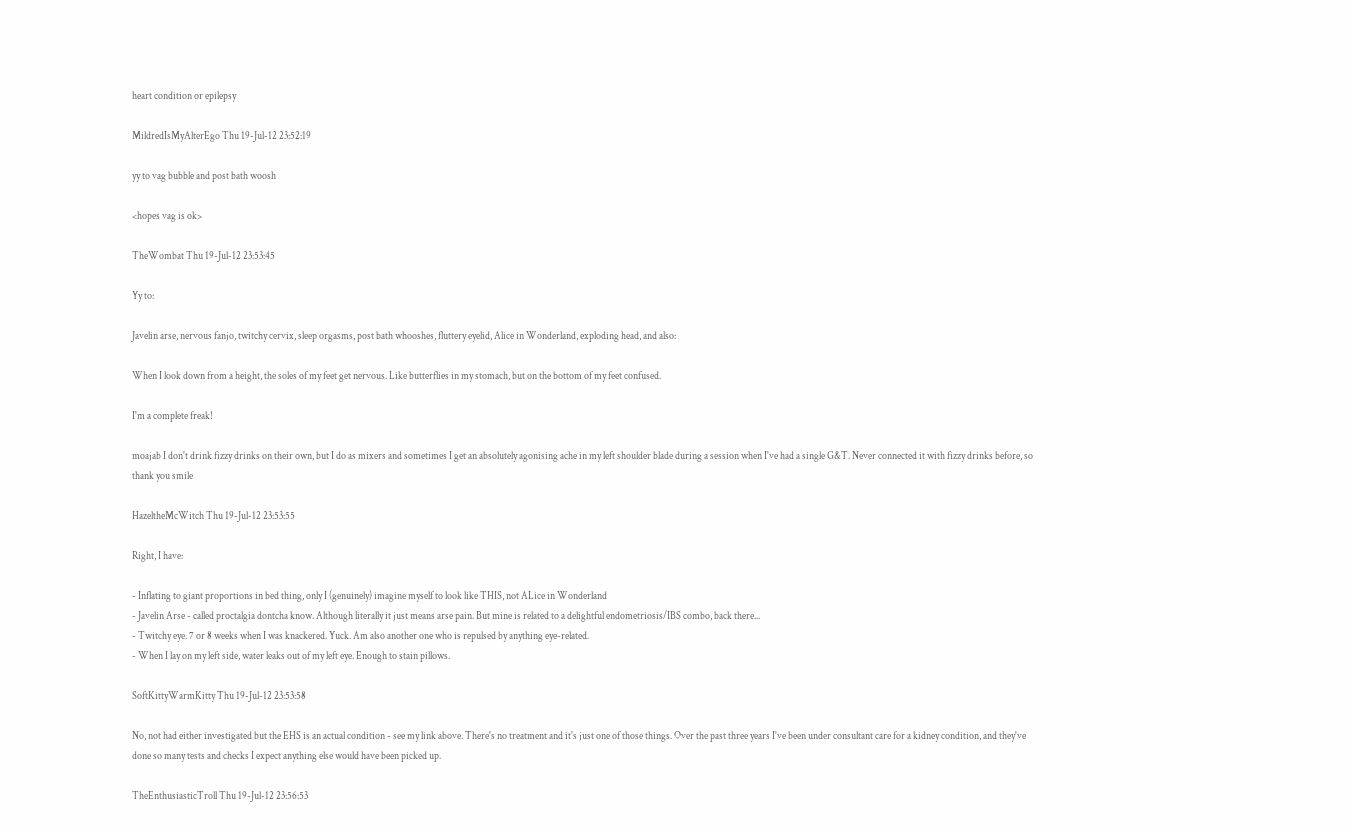heart condition or epilepsy

MildredIsMyAlterEgo Thu 19-Jul-12 23:52:19

yy to vag bubble and post bath woosh

<hopes vag is ok>

TheWombat Thu 19-Jul-12 23:53:45

Yy to:

Javelin arse, nervous fanjo, twitchy cervix, sleep orgasms, post bath whooshes, fluttery eyelid, Alice in Wonderland, exploding head, and also:

When I look down from a height, the soles of my feet get nervous. Like butterflies in my stomach, but on the bottom of my feet confused.

I'm a complete freak!

moajab I don't drink fizzy drinks on their own, but I do as mixers and sometimes I get an absolutely agonising ache in my left shoulder blade during a session when I've had a single G&T. Never connected it with fizzy drinks before, so thank you smile

HazeltheMcWitch Thu 19-Jul-12 23:53:55

Right, I have:

- Inflating to giant proportions in bed thing, only I (genuinely) imagine myself to look like THIS, not ALice in Wonderland
- Javelin Arse - called proctalgia dontcha know. Although literally it just means arse pain. But mine is related to a delightful endometriosis/IBS combo, back there...
- Twitchy eye. 7 or 8 weeks when I was knackered. Yuck. Am also another one who is repulsed by anything eye-related.
- When I lay on my left side, water leaks out of my left eye. Enough to stain pillows.

SoftKittyWarmKitty Thu 19-Jul-12 23:53:58

No, not had either investigated but the EHS is an actual condition - see my link above. There's no treatment and it's just one of those things. Over the past three years I've been under consultant care for a kidney condition, and they've done so many tests and checks I expect anything else would have been picked up.

TheEnthusiasticTroll Thu 19-Jul-12 23:56:53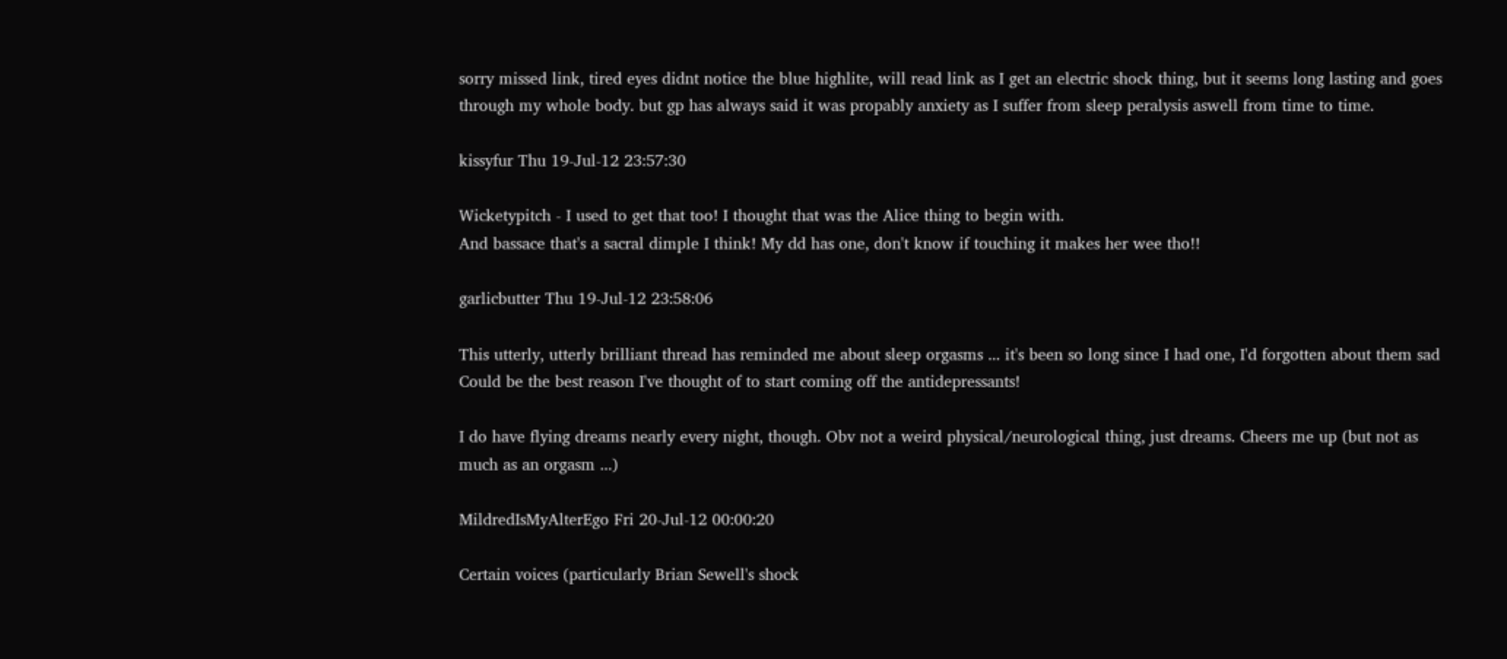sorry missed link, tired eyes didnt notice the blue highlite, will read link as I get an electric shock thing, but it seems long lasting and goes through my whole body. but gp has always said it was propably anxiety as I suffer from sleep peralysis aswell from time to time.

kissyfur Thu 19-Jul-12 23:57:30

Wicketypitch - I used to get that too! I thought that was the Alice thing to begin with.
And bassace that's a sacral dimple I think! My dd has one, don't know if touching it makes her wee tho!!

garlicbutter Thu 19-Jul-12 23:58:06

This utterly, utterly brilliant thread has reminded me about sleep orgasms ... it's been so long since I had one, I'd forgotten about them sad Could be the best reason I've thought of to start coming off the antidepressants!

I do have flying dreams nearly every night, though. Obv not a weird physical/neurological thing, just dreams. Cheers me up (but not as much as an orgasm ...)

MildredIsMyAlterEgo Fri 20-Jul-12 00:00:20

Certain voices (particularly Brian Sewell's shock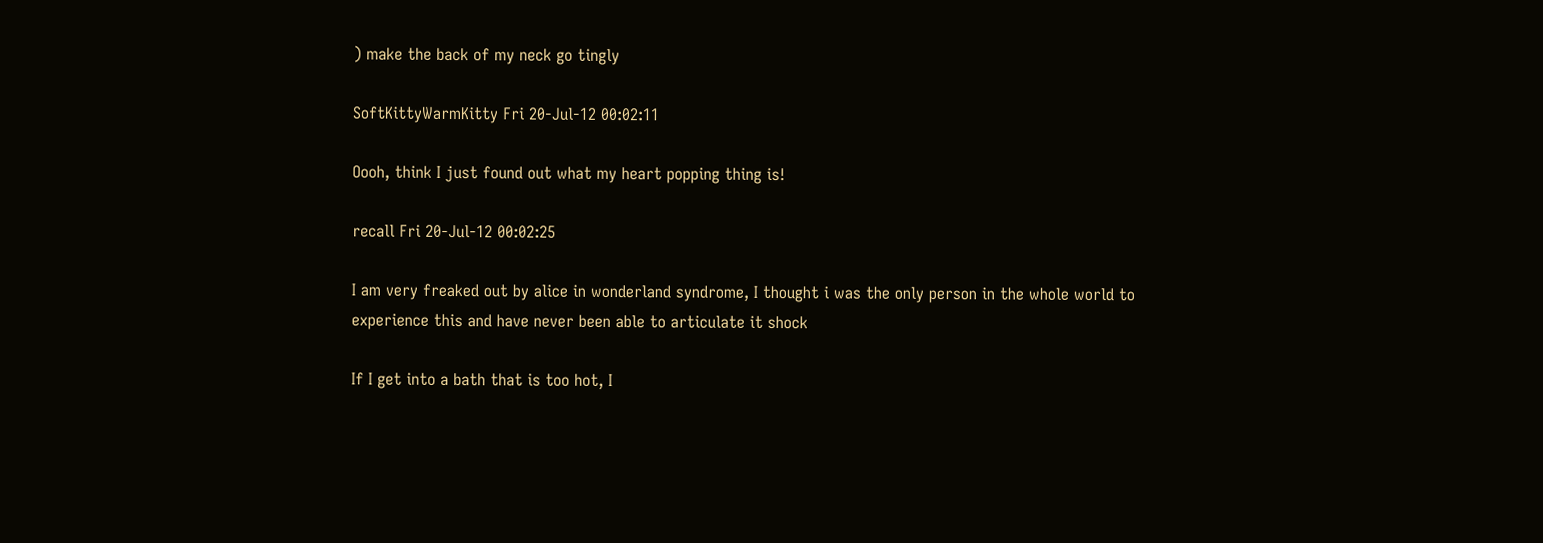) make the back of my neck go tingly

SoftKittyWarmKitty Fri 20-Jul-12 00:02:11

Oooh, think I just found out what my heart popping thing is!

recall Fri 20-Jul-12 00:02:25

I am very freaked out by alice in wonderland syndrome, I thought i was the only person in the whole world to experience this and have never been able to articulate it shock

If I get into a bath that is too hot, I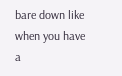bare down like when you have a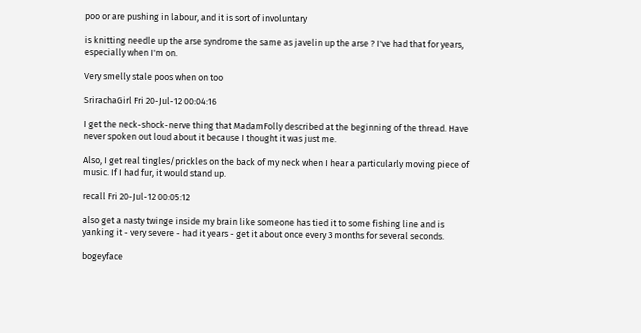poo or are pushing in labour, and it is sort of involuntary

is knitting needle up the arse syndrome the same as javelin up the arse ? I've had that for years, especially when I'm on.

Very smelly stale poos when on too

SrirachaGirl Fri 20-Jul-12 00:04:16

I get the neck-shock-nerve thing that MadamFolly described at the beginning of the thread. Have never spoken out loud about it because I thought it was just me.

Also, I get real tingles/prickles on the back of my neck when I hear a particularly moving piece of music. If I had fur, it would stand up.

recall Fri 20-Jul-12 00:05:12

also get a nasty twinge inside my brain like someone has tied it to some fishing line and is yanking it - very severe - had it years - get it about once every 3 months for several seconds.

bogeyface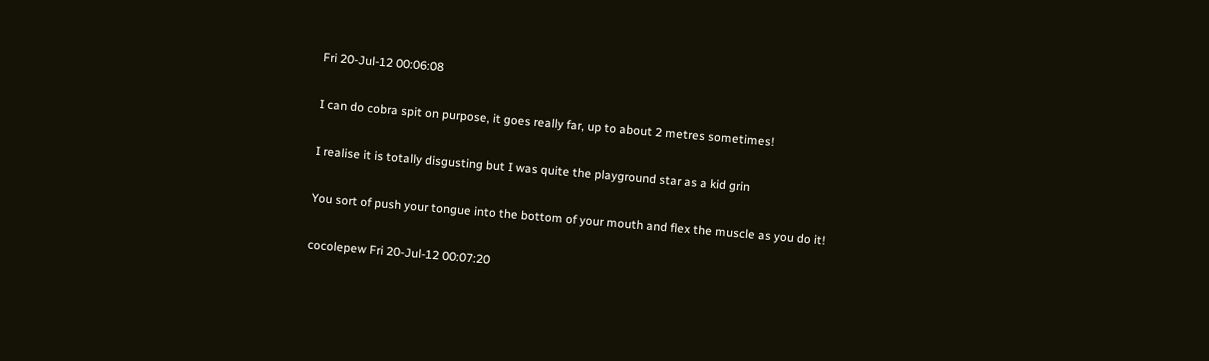Fri 20-Jul-12 00:06:08

I can do cobra spit on purpose, it goes really far, up to about 2 metres sometimes!

I realise it is totally disgusting but I was quite the playground star as a kid grin

You sort of push your tongue into the bottom of your mouth and flex the muscle as you do it!

cocolepew Fri 20-Jul-12 00:07:20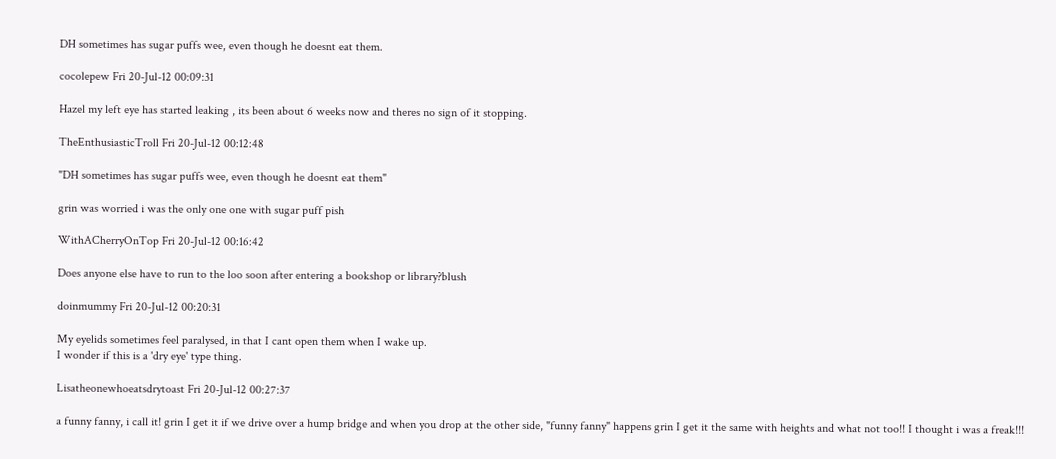DH sometimes has sugar puffs wee, even though he doesnt eat them.

cocolepew Fri 20-Jul-12 00:09:31

Hazel my left eye has started leaking , its been about 6 weeks now and theres no sign of it stopping.

TheEnthusiasticTroll Fri 20-Jul-12 00:12:48

"DH sometimes has sugar puffs wee, even though he doesnt eat them"

grin was worried i was the only one one with sugar puff pish

WithACherryOnTop Fri 20-Jul-12 00:16:42

Does anyone else have to run to the loo soon after entering a bookshop or library?blush

doinmummy Fri 20-Jul-12 00:20:31

My eyelids sometimes feel paralysed, in that I cant open them when I wake up.
I wonder if this is a 'dry eye' type thing.

Lisatheonewhoeatsdrytoast Fri 20-Jul-12 00:27:37

a funny fanny, i call it! grin I get it if we drive over a hump bridge and when you drop at the other side, "funny fanny" happens grin I get it the same with heights and what not too!! I thought i was a freak!!!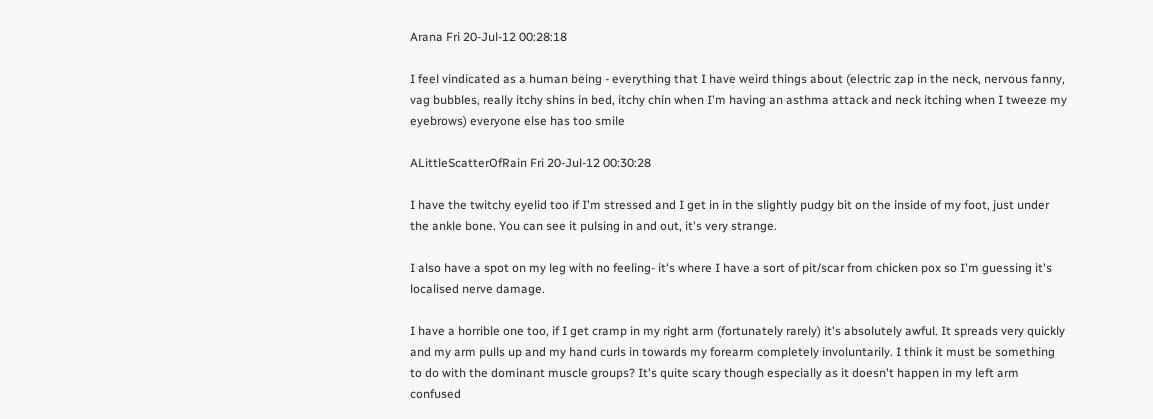Arana Fri 20-Jul-12 00:28:18

I feel vindicated as a human being - everything that I have weird things about (electric zap in the neck, nervous fanny, vag bubbles, really itchy shins in bed, itchy chin when I'm having an asthma attack and neck itching when I tweeze my eyebrows) everyone else has too smile

ALittleScatterOfRain Fri 20-Jul-12 00:30:28

I have the twitchy eyelid too if I'm stressed and I get in in the slightly pudgy bit on the inside of my foot, just under the ankle bone. You can see it pulsing in and out, it's very strange.

I also have a spot on my leg with no feeling- it's where I have a sort of pit/scar from chicken pox so I'm guessing it's localised nerve damage.

I have a horrible one too, if I get cramp in my right arm (fortunately rarely) it's absolutely awful. It spreads very quickly and my arm pulls up and my hand curls in towards my forearm completely involuntarily. I think it must be something to do with the dominant muscle groups? It's quite scary though especially as it doesn't happen in my left arm confused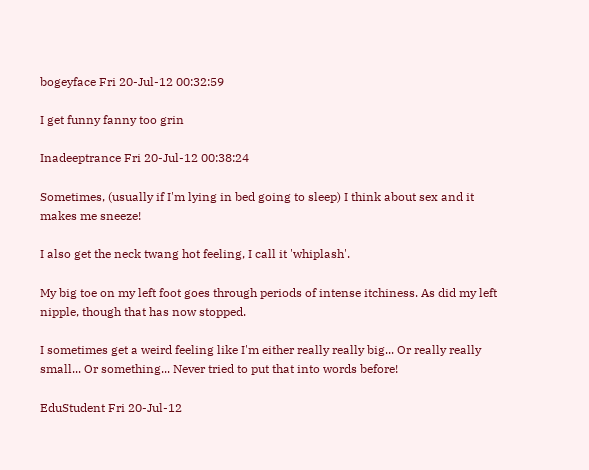bogeyface Fri 20-Jul-12 00:32:59

I get funny fanny too grin

Inadeeptrance Fri 20-Jul-12 00:38:24

Sometimes, (usually if I'm lying in bed going to sleep) I think about sex and it makes me sneeze!

I also get the neck twang hot feeling, I call it 'whiplash'.

My big toe on my left foot goes through periods of intense itchiness. As did my left nipple, though that has now stopped.

I sometimes get a weird feeling like I'm either really really big... Or really really small... Or something... Never tried to put that into words before!

EduStudent Fri 20-Jul-12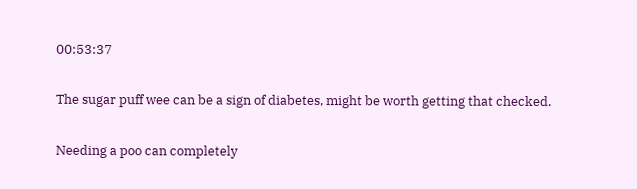00:53:37

The sugar puff wee can be a sign of diabetes, might be worth getting that checked.

Needing a poo can completely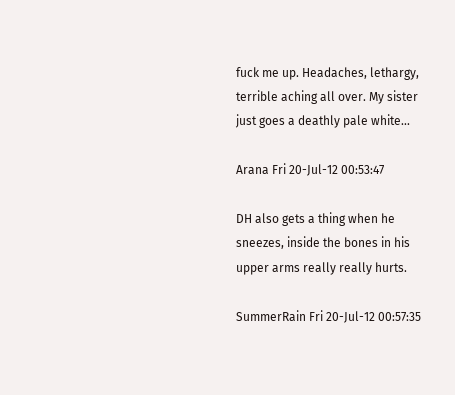fuck me up. Headaches, lethargy, terrible aching all over. My sister just goes a deathly pale white...

Arana Fri 20-Jul-12 00:53:47

DH also gets a thing when he sneezes, inside the bones in his upper arms really really hurts.

SummerRain Fri 20-Jul-12 00:57:35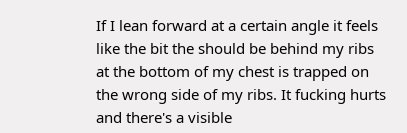If I lean forward at a certain angle it feels like the bit the should be behind my ribs at the bottom of my chest is trapped on the wrong side of my ribs. It fucking hurts and there's a visible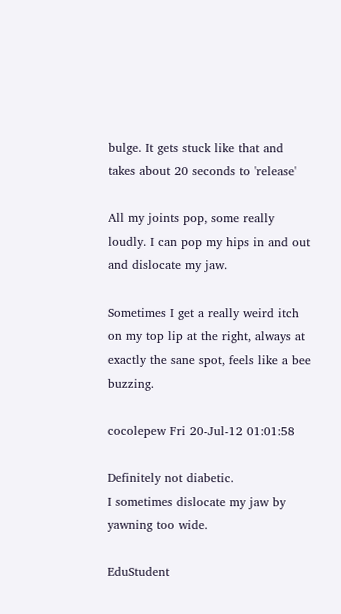bulge. It gets stuck like that and takes about 20 seconds to 'release'

All my joints pop, some really loudly. I can pop my hips in and out and dislocate my jaw.

Sometimes I get a really weird itch on my top lip at the right, always at exactly the sane spot, feels like a bee buzzing.

cocolepew Fri 20-Jul-12 01:01:58

Definitely not diabetic.
I sometimes dislocate my jaw by yawning too wide.

EduStudent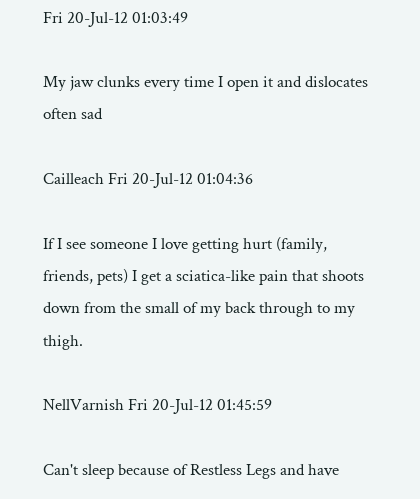Fri 20-Jul-12 01:03:49

My jaw clunks every time I open it and dislocates often sad

Cailleach Fri 20-Jul-12 01:04:36

If I see someone I love getting hurt (family, friends, pets) I get a sciatica-like pain that shoots down from the small of my back through to my thigh.

NellVarnish Fri 20-Jul-12 01:45:59

Can't sleep because of Restless Legs and have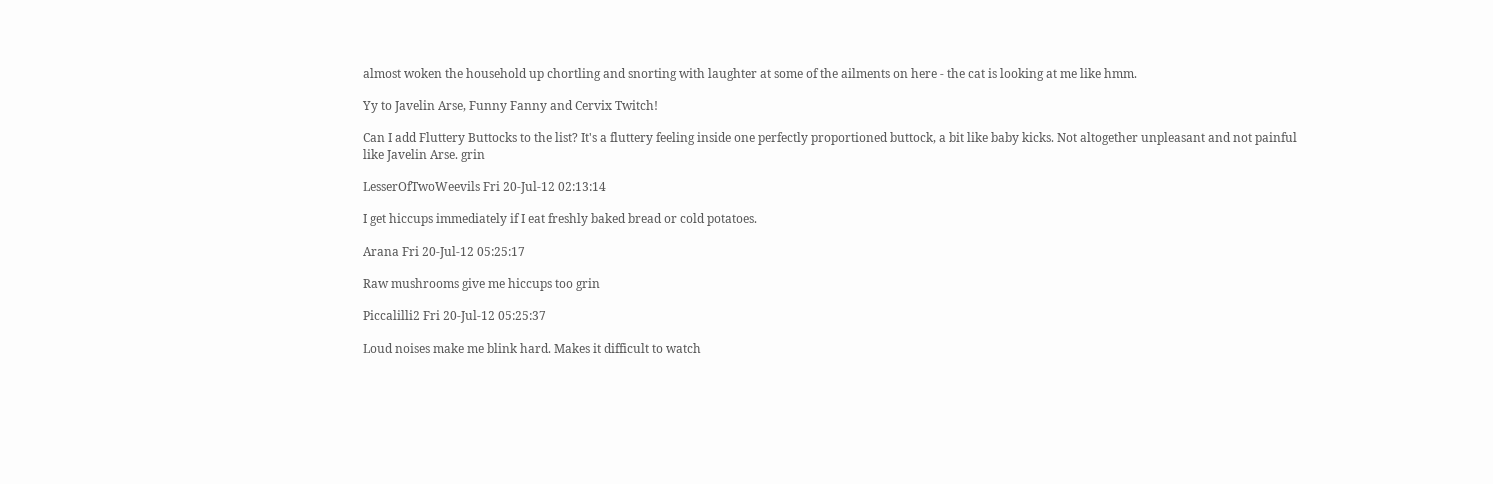almost woken the household up chortling and snorting with laughter at some of the ailments on here - the cat is looking at me like hmm.

Yy to Javelin Arse, Funny Fanny and Cervix Twitch!

Can I add Fluttery Buttocks to the list? It's a fluttery feeling inside one perfectly proportioned buttock, a bit like baby kicks. Not altogether unpleasant and not painful like Javelin Arse. grin

LesserOfTwoWeevils Fri 20-Jul-12 02:13:14

I get hiccups immediately if I eat freshly baked bread or cold potatoes.

Arana Fri 20-Jul-12 05:25:17

Raw mushrooms give me hiccups too grin

Piccalilli2 Fri 20-Jul-12 05:25:37

Loud noises make me blink hard. Makes it difficult to watch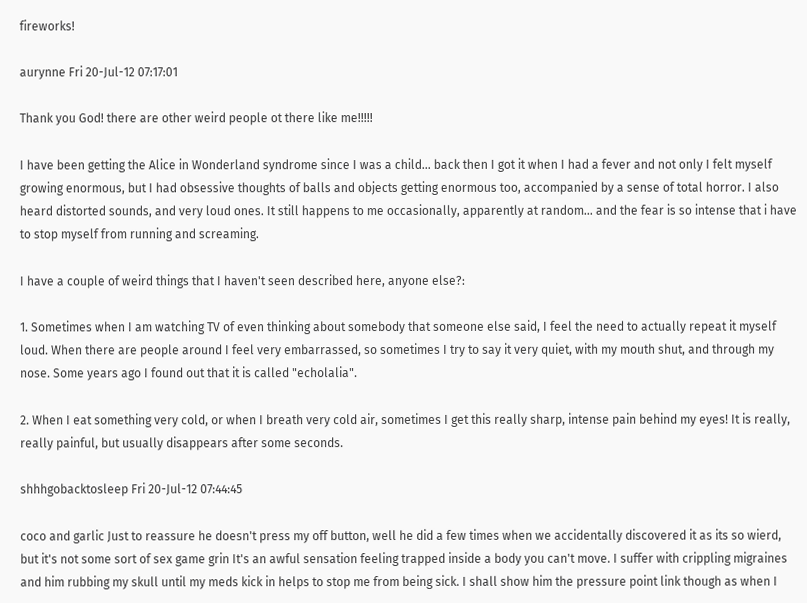fireworks!

aurynne Fri 20-Jul-12 07:17:01

Thank you God! there are other weird people ot there like me!!!!!

I have been getting the Alice in Wonderland syndrome since I was a child... back then I got it when I had a fever and not only I felt myself growing enormous, but I had obsessive thoughts of balls and objects getting enormous too, accompanied by a sense of total horror. I also heard distorted sounds, and very loud ones. It still happens to me occasionally, apparently at random... and the fear is so intense that i have to stop myself from running and screaming.

I have a couple of weird things that I haven't seen described here, anyone else?:

1. Sometimes when I am watching TV of even thinking about somebody that someone else said, I feel the need to actually repeat it myself loud. When there are people around I feel very embarrassed, so sometimes I try to say it very quiet, with my mouth shut, and through my nose. Some years ago I found out that it is called "echolalia".

2. When I eat something very cold, or when I breath very cold air, sometimes I get this really sharp, intense pain behind my eyes! It is really, really painful, but usually disappears after some seconds.

shhhgobacktosleep Fri 20-Jul-12 07:44:45

coco and garlic Just to reassure he doesn't press my off button, well he did a few times when we accidentally discovered it as its so wierd, but it's not some sort of sex game grin It's an awful sensation feeling trapped inside a body you can't move. I suffer with crippling migraines and him rubbing my skull until my meds kick in helps to stop me from being sick. I shall show him the pressure point link though as when I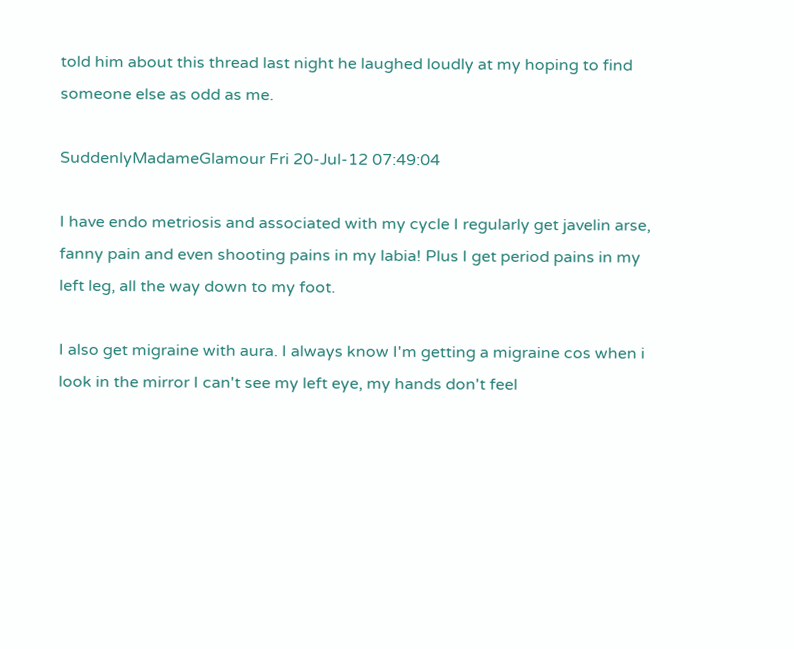told him about this thread last night he laughed loudly at my hoping to find someone else as odd as me.

SuddenlyMadameGlamour Fri 20-Jul-12 07:49:04

I have endo metriosis and associated with my cycle I regularly get javelin arse, fanny pain and even shooting pains in my labia! Plus I get period pains in my left leg, all the way down to my foot.

I also get migraine with aura. I always know I'm getting a migraine cos when i look in the mirror I can't see my left eye, my hands don't feel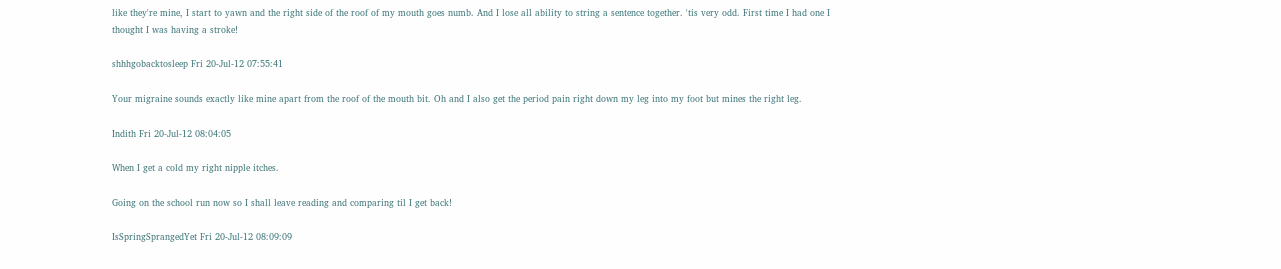like they're mine, I start to yawn and the right side of the roof of my mouth goes numb. And I lose all ability to string a sentence together. 'tis very odd. First time I had one I thought I was having a stroke!

shhhgobacktosleep Fri 20-Jul-12 07:55:41

Your migraine sounds exactly like mine apart from the roof of the mouth bit. Oh and I also get the period pain right down my leg into my foot but mines the right leg.

Indith Fri 20-Jul-12 08:04:05

When I get a cold my right nipple itches.

Going on the school run now so I shall leave reading and comparing til I get back!

IsSpringSprangedYet Fri 20-Jul-12 08:09:09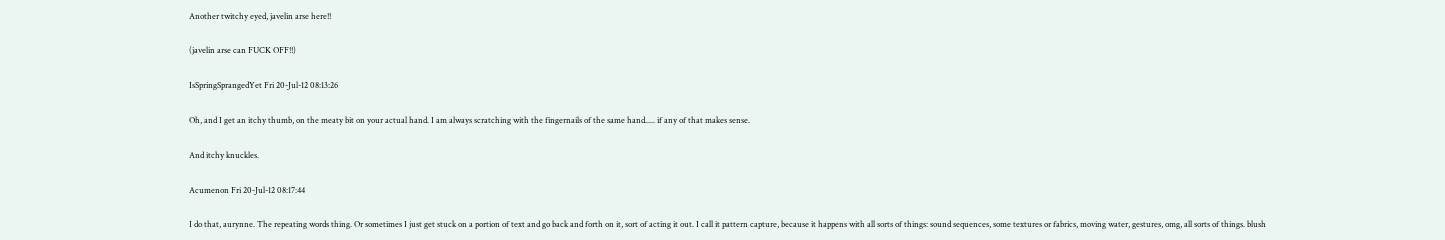Another twitchy eyed, javelin arse here!!

(javelin arse can FUCK OFF!!)

IsSpringSprangedYet Fri 20-Jul-12 08:13:26

Oh, and I get an itchy thumb, on the meaty bit on your actual hand. I am always scratching with the fingernails of the same hand..... if any of that makes sense.

And itchy knuckles.

Acumenon Fri 20-Jul-12 08:17:44

I do that, aurynne. The repeating words thing. Or sometimes I just get stuck on a portion of text and go back and forth on it, sort of acting it out. I call it pattern capture, because it happens with all sorts of things: sound sequences, some textures or fabrics, moving water, gestures, omg, all sorts of things. blush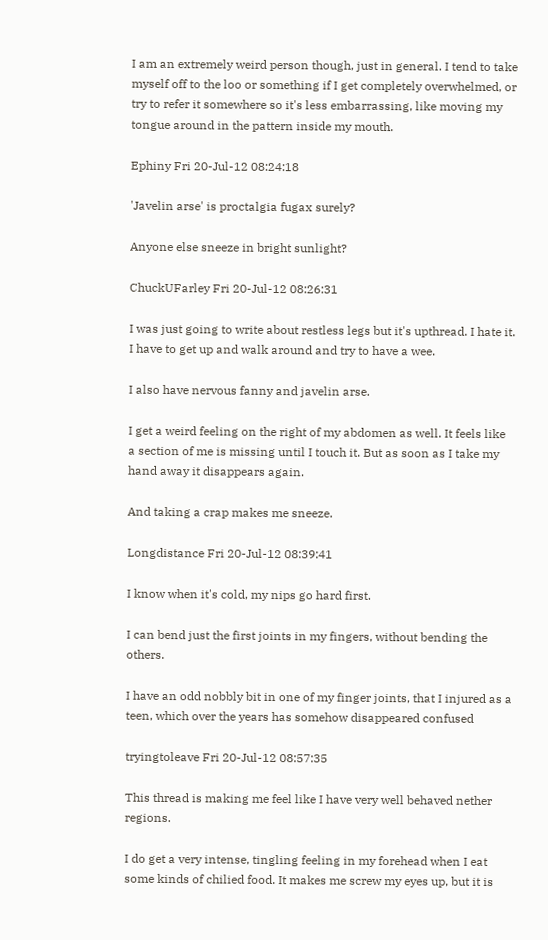I am an extremely weird person though, just in general. I tend to take myself off to the loo or something if I get completely overwhelmed, or try to refer it somewhere so it's less embarrassing, like moving my tongue around in the pattern inside my mouth.

Ephiny Fri 20-Jul-12 08:24:18

'Javelin arse' is proctalgia fugax surely?

Anyone else sneeze in bright sunlight?

ChuckUFarley Fri 20-Jul-12 08:26:31

I was just going to write about restless legs but it's upthread. I hate it. I have to get up and walk around and try to have a wee.

I also have nervous fanny and javelin arse.

I get a weird feeling on the right of my abdomen as well. It feels like a section of me is missing until I touch it. But as soon as I take my hand away it disappears again.

And taking a crap makes me sneeze.

Longdistance Fri 20-Jul-12 08:39:41

I know when it's cold, my nips go hard first.

I can bend just the first joints in my fingers, without bending the others.

I have an odd nobbly bit in one of my finger joints, that I injured as a teen, which over the years has somehow disappeared confused

tryingtoleave Fri 20-Jul-12 08:57:35

This thread is making me feel like I have very well behaved nether regions.

I do get a very intense, tingling feeling in my forehead when I eat some kinds of chilied food. It makes me screw my eyes up, but it is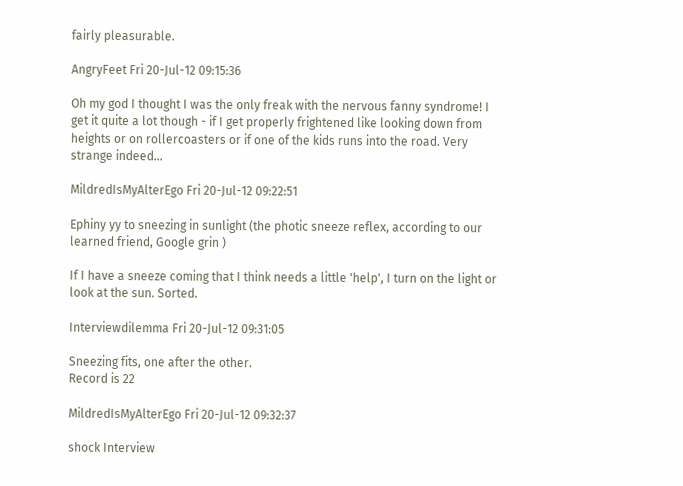fairly pleasurable.

AngryFeet Fri 20-Jul-12 09:15:36

Oh my god I thought I was the only freak with the nervous fanny syndrome! I get it quite a lot though - if I get properly frightened like looking down from heights or on rollercoasters or if one of the kids runs into the road. Very strange indeed...

MildredIsMyAlterEgo Fri 20-Jul-12 09:22:51

Ephiny yy to sneezing in sunlight (the photic sneeze reflex, according to our learned friend, Google grin )

If I have a sneeze coming that I think needs a little 'help', I turn on the light or look at the sun. Sorted.

Interviewdilemma Fri 20-Jul-12 09:31:05

Sneezing fits, one after the other.
Record is 22

MildredIsMyAlterEgo Fri 20-Jul-12 09:32:37

shock Interview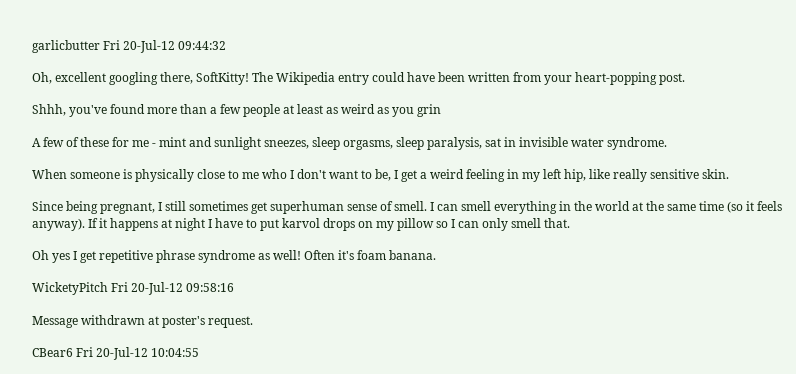garlicbutter Fri 20-Jul-12 09:44:32

Oh, excellent googling there, SoftKitty! The Wikipedia entry could have been written from your heart-popping post.

Shhh, you've found more than a few people at least as weird as you grin

A few of these for me - mint and sunlight sneezes, sleep orgasms, sleep paralysis, sat in invisible water syndrome.

When someone is physically close to me who I don't want to be, I get a weird feeling in my left hip, like really sensitive skin.

Since being pregnant, I still sometimes get superhuman sense of smell. I can smell everything in the world at the same time (so it feels anyway). If it happens at night I have to put karvol drops on my pillow so I can only smell that.

Oh yes I get repetitive phrase syndrome as well! Often it's foam banana.

WicketyPitch Fri 20-Jul-12 09:58:16

Message withdrawn at poster's request.

CBear6 Fri 20-Jul-12 10:04:55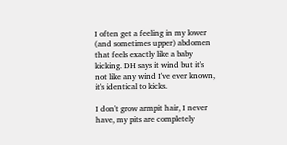I often get a feeling in my lower (and sometimes upper) abdomen that feels exactly like a baby kicking. DH says it wind but it's not like any wind I've ever known, it's identical to kicks.

I don't grow armpit hair, I never have, my pits are completely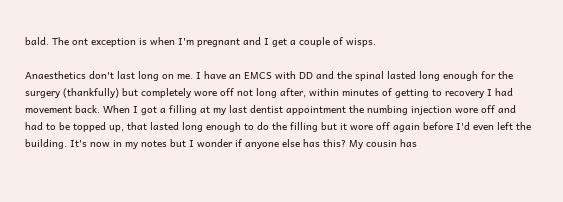bald. The ont exception is when I'm pregnant and I get a couple of wisps.

Anaesthetics don't last long on me. I have an EMCS with DD and the spinal lasted long enough for the surgery (thankfully) but completely wore off not long after, within minutes of getting to recovery I had movement back. When I got a filling at my last dentist appointment the numbing injection wore off and had to be topped up, that lasted long enough to do the filling but it wore off again before I'd even left the building. It's now in my notes but I wonder if anyone else has this? My cousin has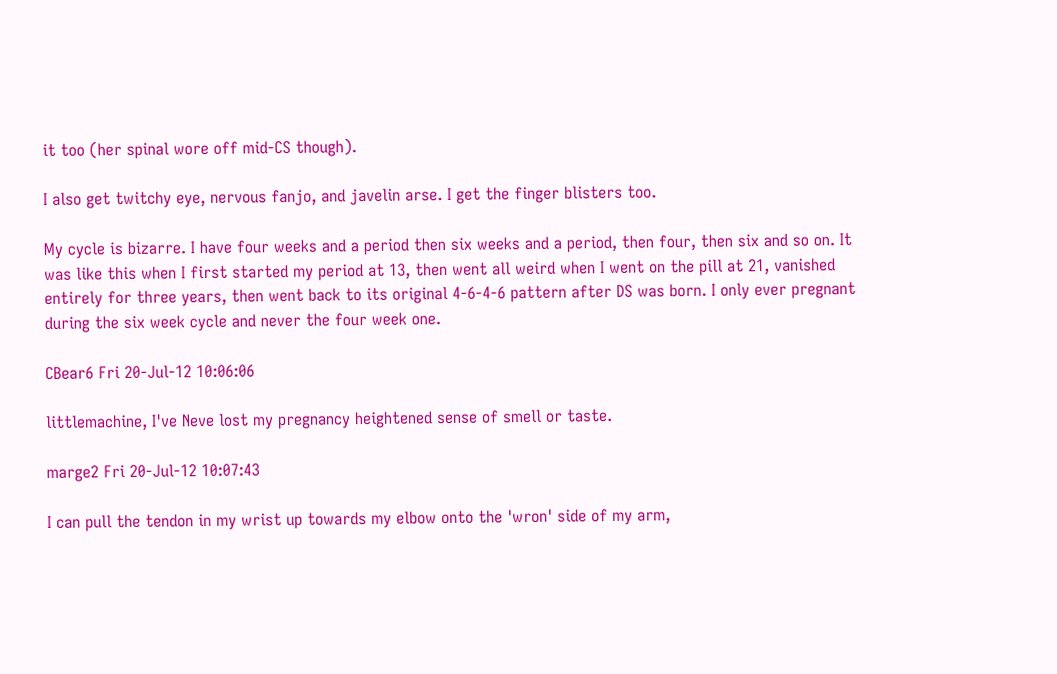it too (her spinal wore off mid-CS though).

I also get twitchy eye, nervous fanjo, and javelin arse. I get the finger blisters too.

My cycle is bizarre. I have four weeks and a period then six weeks and a period, then four, then six and so on. It was like this when I first started my period at 13, then went all weird when I went on the pill at 21, vanished entirely for three years, then went back to its original 4-6-4-6 pattern after DS was born. I only ever pregnant during the six week cycle and never the four week one.

CBear6 Fri 20-Jul-12 10:06:06

littlemachine, I've Neve lost my pregnancy heightened sense of smell or taste.

marge2 Fri 20-Jul-12 10:07:43

I can pull the tendon in my wrist up towards my elbow onto the 'wron' side of my arm,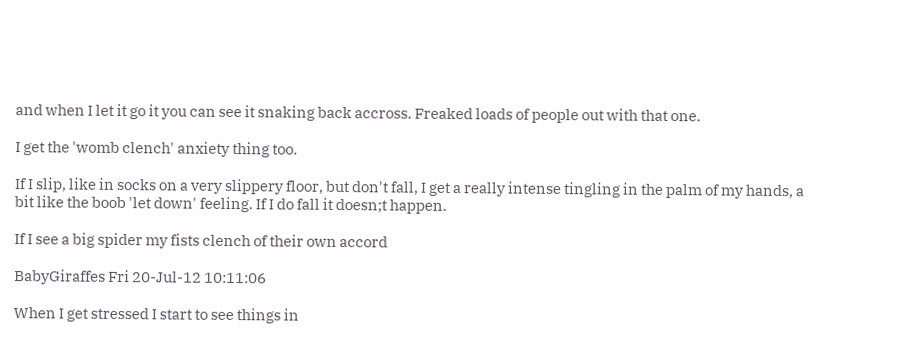and when I let it go it you can see it snaking back accross. Freaked loads of people out with that one.

I get the 'womb clench' anxiety thing too.

If I slip, like in socks on a very slippery floor, but don't fall, I get a really intense tingling in the palm of my hands, a bit like the boob 'let down' feeling. If I do fall it doesn;t happen.

If I see a big spider my fists clench of their own accord

BabyGiraffes Fri 20-Jul-12 10:11:06

When I get stressed I start to see things in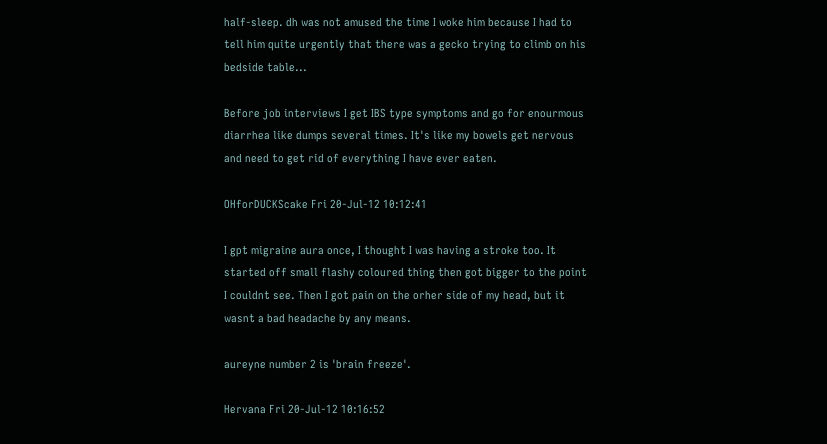half-sleep. dh was not amused the time I woke him because I had to tell him quite urgently that there was a gecko trying to climb on his bedside table...

Before job interviews I get IBS type symptoms and go for enourmous diarrhea like dumps several times. It's like my bowels get nervous and need to get rid of everything I have ever eaten.

OHforDUCKScake Fri 20-Jul-12 10:12:41

I gpt migraine aura once, I thought I was having a stroke too. It started off small flashy coloured thing then got bigger to the point I couldnt see. Then I got pain on the orher side of my head, but it wasnt a bad headache by any means.

aureyne number 2 is 'brain freeze'.

Hervana Fri 20-Jul-12 10:16:52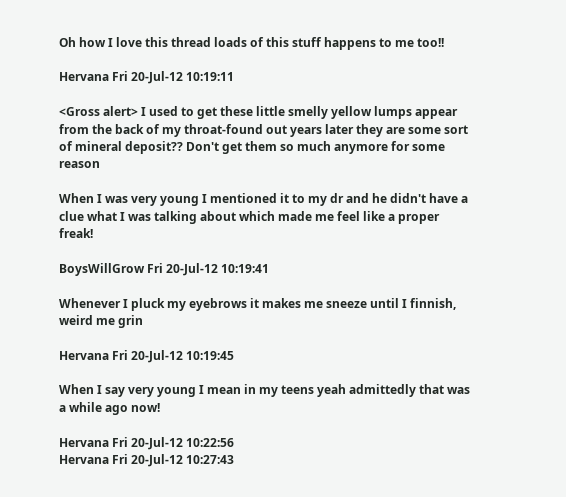Oh how I love this thread loads of this stuff happens to me too!!

Hervana Fri 20-Jul-12 10:19:11

<Gross alert> I used to get these little smelly yellow lumps appear from the back of my throat-found out years later they are some sort of mineral deposit?? Don't get them so much anymore for some reason

When I was very young I mentioned it to my dr and he didn't have a clue what I was talking about which made me feel like a proper freak!

BoysWillGrow Fri 20-Jul-12 10:19:41

Whenever I pluck my eyebrows it makes me sneeze until I finnish, weird me grin

Hervana Fri 20-Jul-12 10:19:45

When I say very young I mean in my teens yeah admittedly that was a while ago now!

Hervana Fri 20-Jul-12 10:22:56
Hervana Fri 20-Jul-12 10:27:43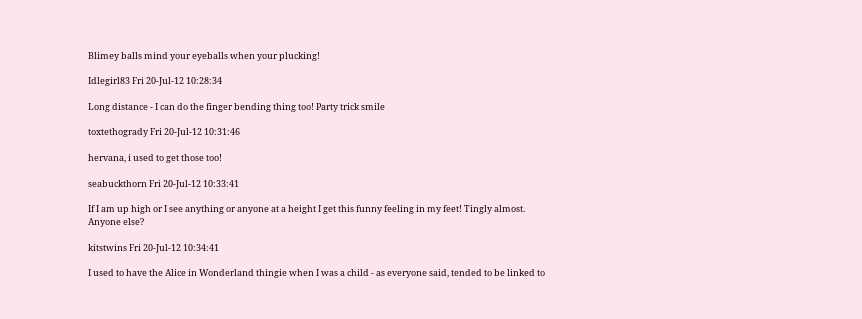Blimey balls mind your eyeballs when your plucking!

Idlegirl83 Fri 20-Jul-12 10:28:34

Long distance - I can do the finger bending thing too! Party trick smile

toxtethogrady Fri 20-Jul-12 10:31:46

hervana, i used to get those too!

seabuckthorn Fri 20-Jul-12 10:33:41

If I am up high or I see anything or anyone at a height I get this funny feeling in my feet! Tingly almost.
Anyone else?

kitstwins Fri 20-Jul-12 10:34:41

I used to have the Alice in Wonderland thingie when I was a child - as everyone said, tended to be linked to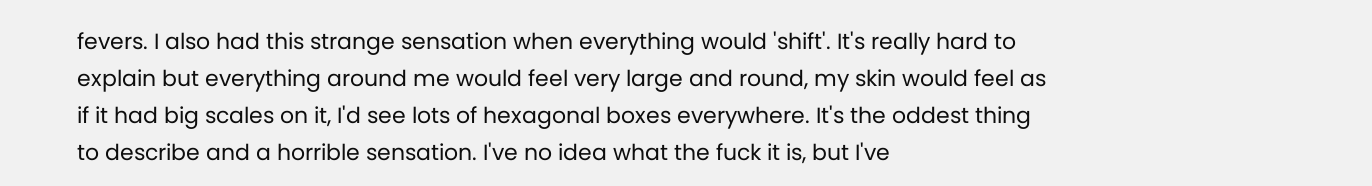fevers. I also had this strange sensation when everything would 'shift'. It's really hard to explain but everything around me would feel very large and round, my skin would feel as if it had big scales on it, I'd see lots of hexagonal boxes everywhere. It's the oddest thing to describe and a horrible sensation. I've no idea what the fuck it is, but I've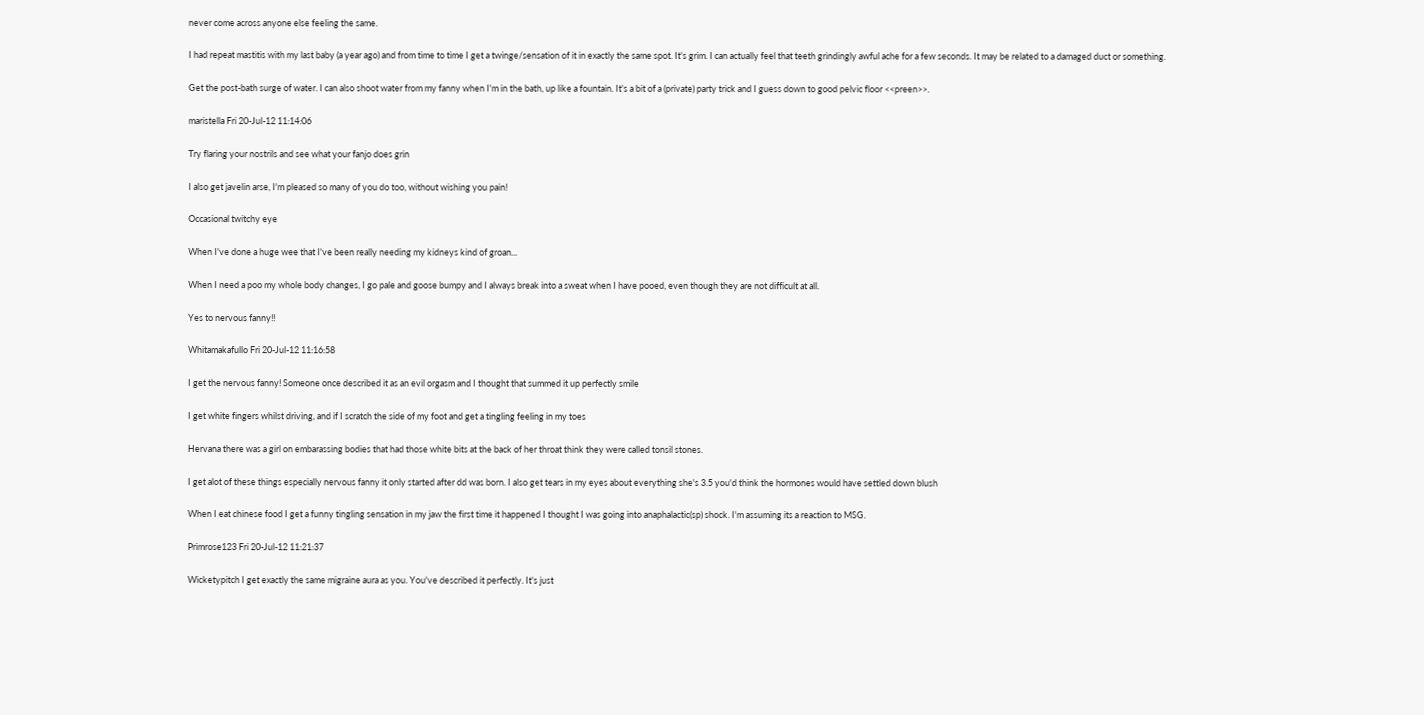never come across anyone else feeling the same.

I had repeat mastitis with my last baby (a year ago) and from time to time I get a twinge/sensation of it in exactly the same spot. It's grim. I can actually feel that teeth grindingly awful ache for a few seconds. It may be related to a damaged duct or something.

Get the post-bath surge of water. I can also shoot water from my fanny when I'm in the bath, up like a fountain. It's a bit of a (private) party trick and I guess down to good pelvic floor <<preen>>.

maristella Fri 20-Jul-12 11:14:06

Try flaring your nostrils and see what your fanjo does grin

I also get javelin arse, I'm pleased so many of you do too, without wishing you pain!

Occasional twitchy eye

When I've done a huge wee that I've been really needing my kidneys kind of groan...

When I need a poo my whole body changes, I go pale and goose bumpy and I always break into a sweat when I have pooed, even though they are not difficult at all.

Yes to nervous fanny!!

Whitamakafullo Fri 20-Jul-12 11:16:58

I get the nervous fanny! Someone once described it as an evil orgasm and I thought that summed it up perfectly smile

I get white fingers whilst driving, and if I scratch the side of my foot and get a tingling feeling in my toes

Hervana there was a girl on embarassing bodies that had those white bits at the back of her throat think they were called tonsil stones.

I get alot of these things especially nervous fanny it only started after dd was born. I also get tears in my eyes about everything she's 3.5 you'd think the hormones would have settled down blush

When I eat chinese food I get a funny tingling sensation in my jaw the first time it happened I thought I was going into anaphalactic(sp) shock. I'm assuming its a reaction to MSG.

Primrose123 Fri 20-Jul-12 11:21:37

Wicketypitch I get exactly the same migraine aura as you. You've described it perfectly. It's just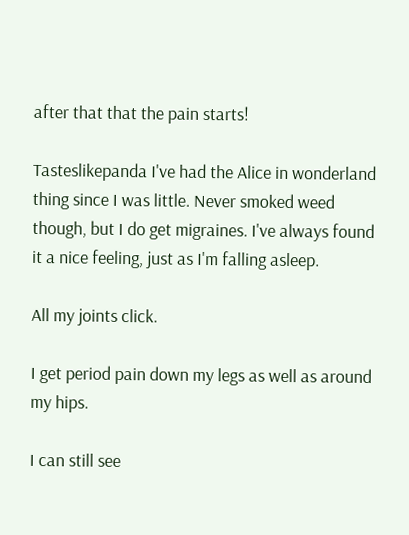after that that the pain starts!

Tasteslikepanda I've had the Alice in wonderland thing since I was little. Never smoked weed though, but I do get migraines. I've always found it a nice feeling, just as I'm falling asleep.

All my joints click.

I get period pain down my legs as well as around my hips.

I can still see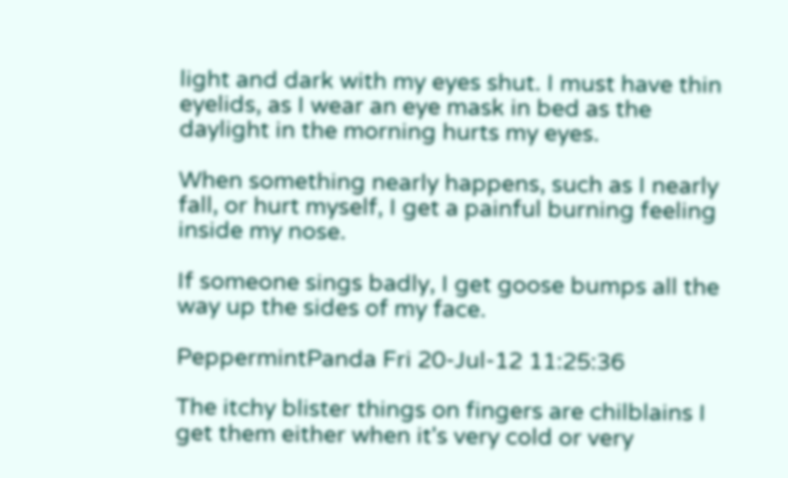light and dark with my eyes shut. I must have thin eyelids, as I wear an eye mask in bed as the daylight in the morning hurts my eyes.

When something nearly happens, such as I nearly fall, or hurt myself, I get a painful burning feeling inside my nose.

If someone sings badly, I get goose bumps all the way up the sides of my face.

PeppermintPanda Fri 20-Jul-12 11:25:36

The itchy blister things on fingers are chilblains I get them either when it's very cold or very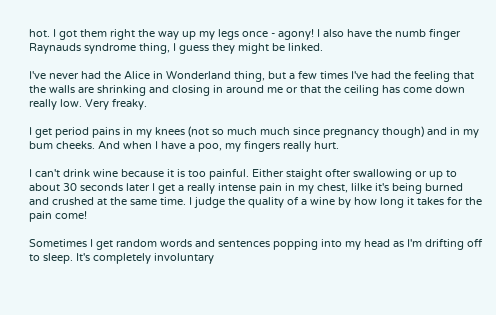hot. I got them right the way up my legs once - agony! I also have the numb finger Raynauds syndrome thing, I guess they might be linked.

I've never had the Alice in Wonderland thing, but a few times I've had the feeling that the walls are shrinking and closing in around me or that the ceiling has come down really low. Very freaky.

I get period pains in my knees (not so much much since pregnancy though) and in my bum cheeks. And when I have a poo, my fingers really hurt.

I can't drink wine because it is too painful. Either staight ofter swallowing or up to about 30 seconds later I get a really intense pain in my chest, lilke it's being burned and crushed at the same time. I judge the quality of a wine by how long it takes for the pain come!

Sometimes I get random words and sentences popping into my head as I'm drifting off to sleep. It's completely involuntary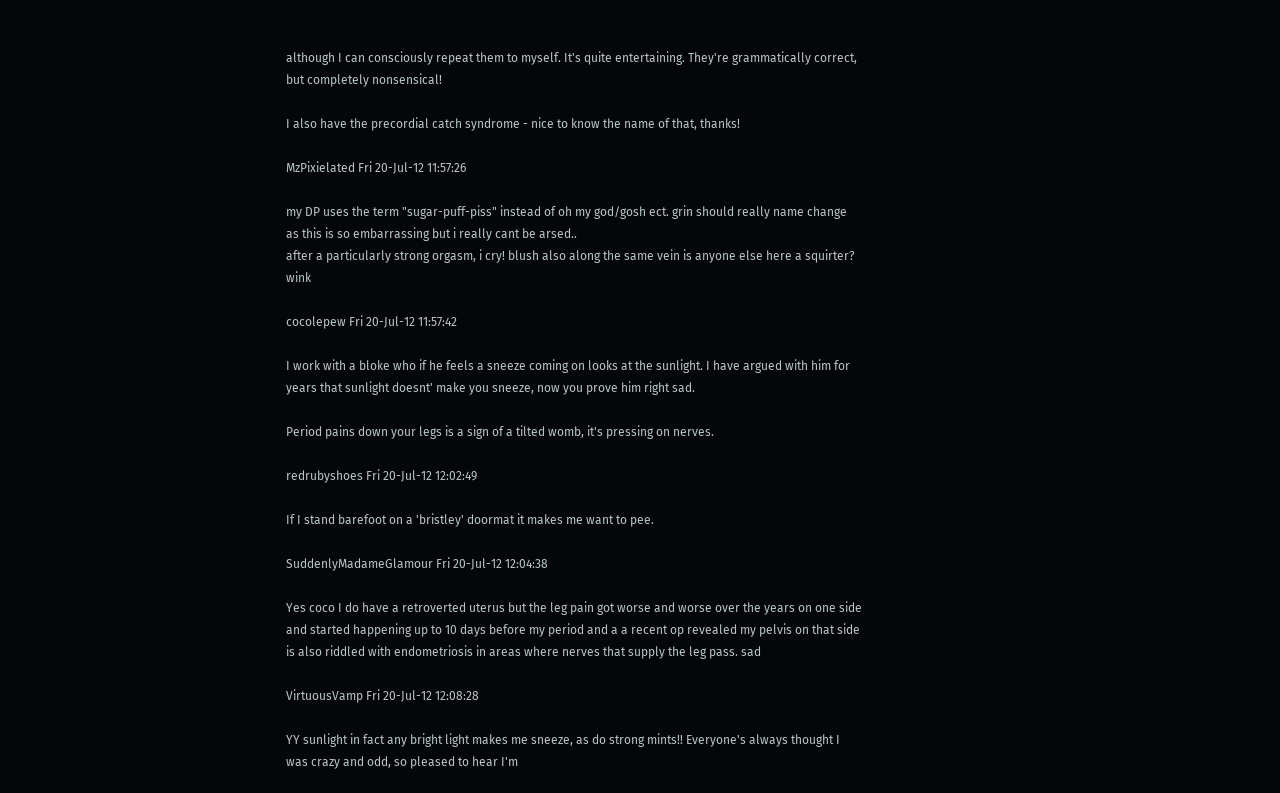although I can consciously repeat them to myself. It's quite entertaining. They're grammatically correct, but completely nonsensical!

I also have the precordial catch syndrome - nice to know the name of that, thanks!

MzPixielated Fri 20-Jul-12 11:57:26

my DP uses the term "sugar-puff-piss" instead of oh my god/gosh ect. grin should really name change as this is so embarrassing but i really cant be arsed..
after a particularly strong orgasm, i cry! blush also along the same vein is anyone else here a squirter? wink

cocolepew Fri 20-Jul-12 11:57:42

I work with a bloke who if he feels a sneeze coming on looks at the sunlight. I have argued with him for years that sunlight doesnt' make you sneeze, now you prove him right sad.

Period pains down your legs is a sign of a tilted womb, it's pressing on nerves.

redrubyshoes Fri 20-Jul-12 12:02:49

If I stand barefoot on a 'bristley' doormat it makes me want to pee.

SuddenlyMadameGlamour Fri 20-Jul-12 12:04:38

Yes coco I do have a retroverted uterus but the leg pain got worse and worse over the years on one side and started happening up to 10 days before my period and a a recent op revealed my pelvis on that side is also riddled with endometriosis in areas where nerves that supply the leg pass. sad

VirtuousVamp Fri 20-Jul-12 12:08:28

YY sunlight in fact any bright light makes me sneeze, as do strong mints!! Everyone's always thought I was crazy and odd, so pleased to hear I'm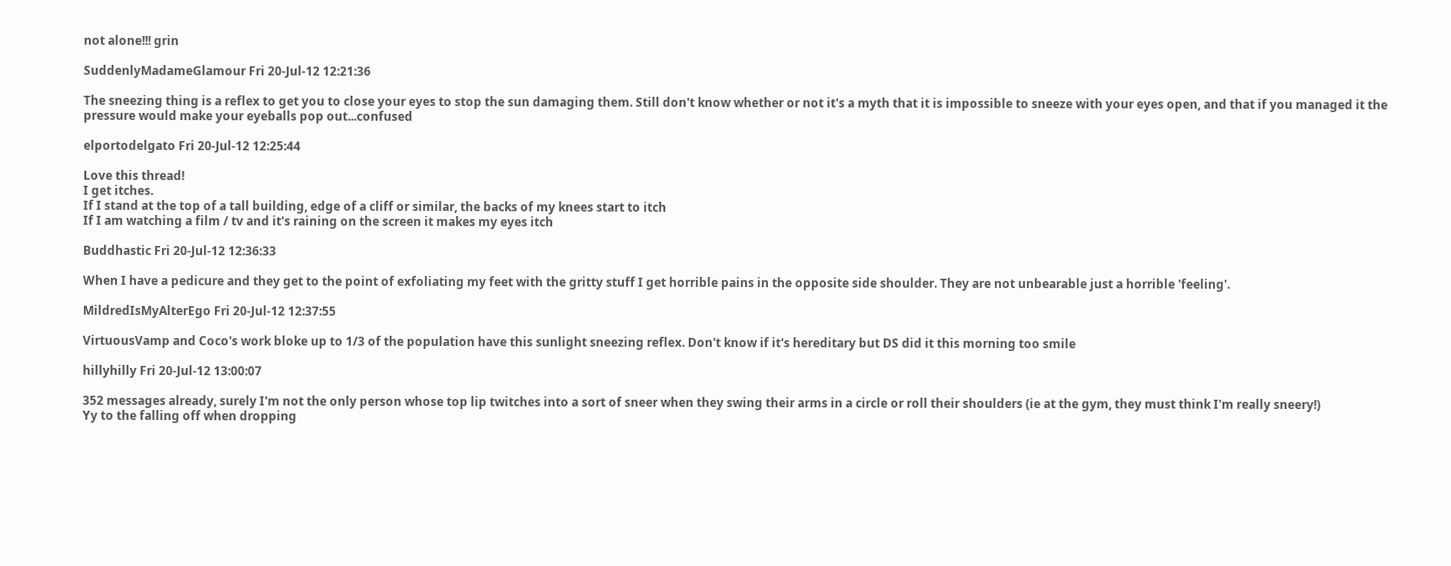not alone!!! grin

SuddenlyMadameGlamour Fri 20-Jul-12 12:21:36

The sneezing thing is a reflex to get you to close your eyes to stop the sun damaging them. Still don't know whether or not it's a myth that it is impossible to sneeze with your eyes open, and that if you managed it the pressure would make your eyeballs pop out...confused

elportodelgato Fri 20-Jul-12 12:25:44

Love this thread!
I get itches.
If I stand at the top of a tall building, edge of a cliff or similar, the backs of my knees start to itch
If I am watching a film / tv and it's raining on the screen it makes my eyes itch

Buddhastic Fri 20-Jul-12 12:36:33

When I have a pedicure and they get to the point of exfoliating my feet with the gritty stuff I get horrible pains in the opposite side shoulder. They are not unbearable just a horrible 'feeling'.

MildredIsMyAlterEgo Fri 20-Jul-12 12:37:55

VirtuousVamp and Coco's work bloke up to 1/3 of the population have this sunlight sneezing reflex. Don't know if it's hereditary but DS did it this morning too smile

hillyhilly Fri 20-Jul-12 13:00:07

352 messages already, surely I'm not the only person whose top lip twitches into a sort of sneer when they swing their arms in a circle or roll their shoulders (ie at the gym, they must think I'm really sneery!)
Yy to the falling off when dropping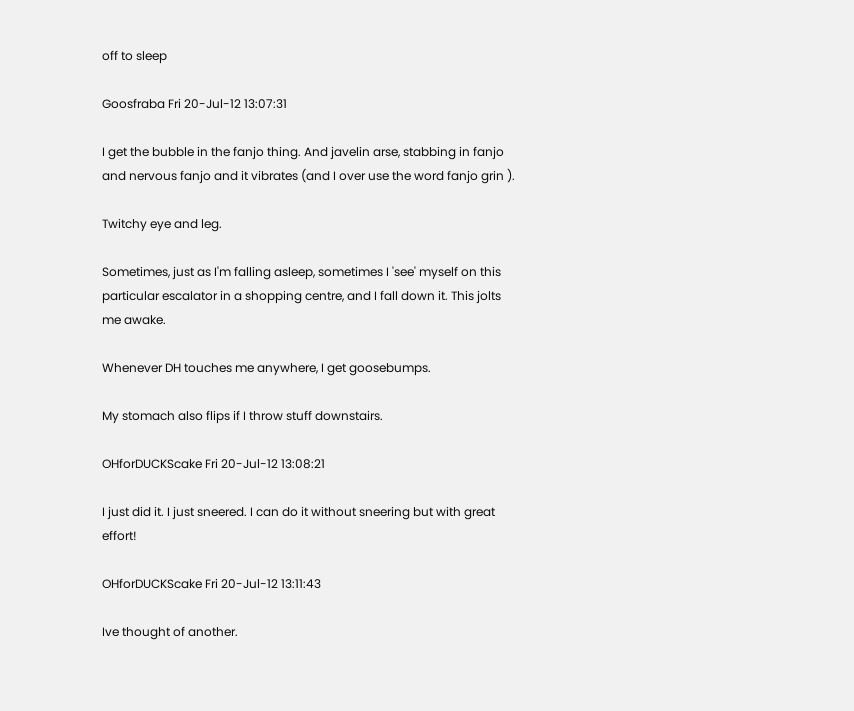off to sleep

Goosfraba Fri 20-Jul-12 13:07:31

I get the bubble in the fanjo thing. And javelin arse, stabbing in fanjo and nervous fanjo and it vibrates (and I over use the word fanjo grin ).

Twitchy eye and leg.

Sometimes, just as I'm falling asleep, sometimes I 'see' myself on this particular escalator in a shopping centre, and I fall down it. This jolts me awake.

Whenever DH touches me anywhere, I get goosebumps.

My stomach also flips if I throw stuff downstairs.

OHforDUCKScake Fri 20-Jul-12 13:08:21

I just did it. I just sneered. I can do it without sneering but with great effort!

OHforDUCKScake Fri 20-Jul-12 13:11:43

Ive thought of another.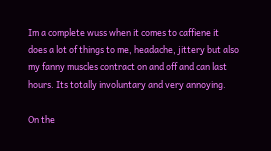Im a complete wuss when it comes to caffiene it does a lot of things to me, headache, jittery but also my fanny muscles contract on and off and can last hours. Its totally involuntary and very annoying.

On the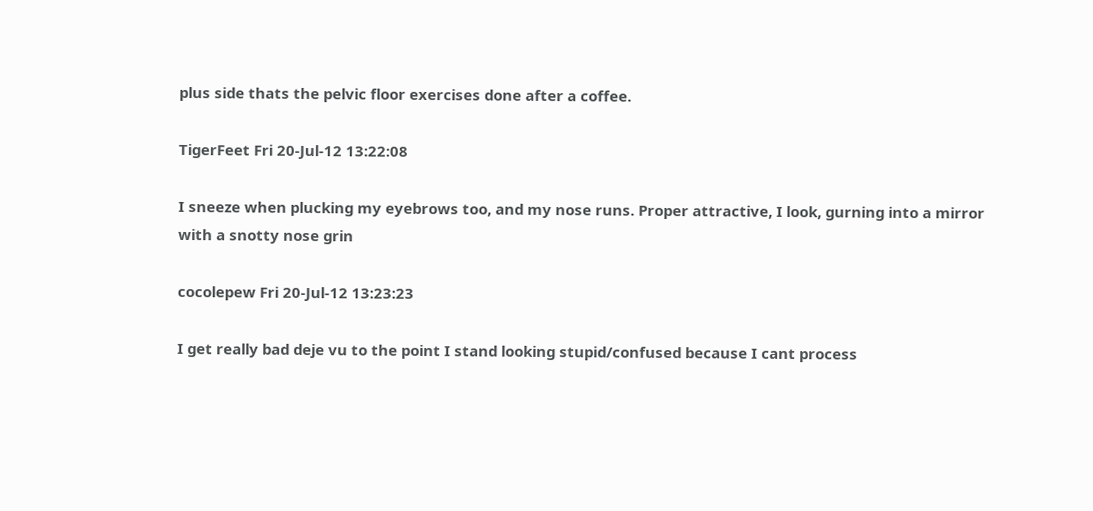plus side thats the pelvic floor exercises done after a coffee.

TigerFeet Fri 20-Jul-12 13:22:08

I sneeze when plucking my eyebrows too, and my nose runs. Proper attractive, I look, gurning into a mirror with a snotty nose grin

cocolepew Fri 20-Jul-12 13:23:23

I get really bad deje vu to the point I stand looking stupid/confused because I cant process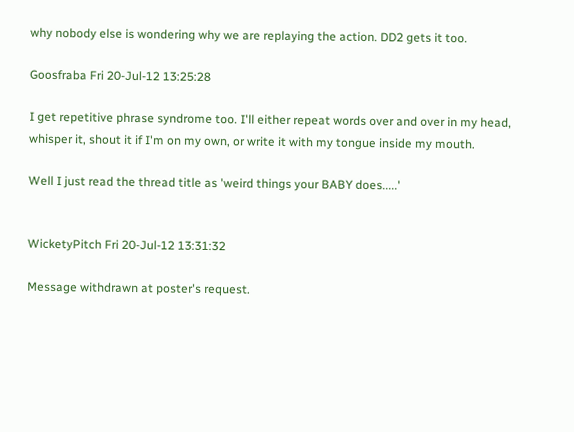why nobody else is wondering why we are replaying the action. DD2 gets it too.

Goosfraba Fri 20-Jul-12 13:25:28

I get repetitive phrase syndrome too. I'll either repeat words over and over in my head, whisper it, shout it if I'm on my own, or write it with my tongue inside my mouth.

Well I just read the thread title as 'weird things your BABY does.....'


WicketyPitch Fri 20-Jul-12 13:31:32

Message withdrawn at poster's request.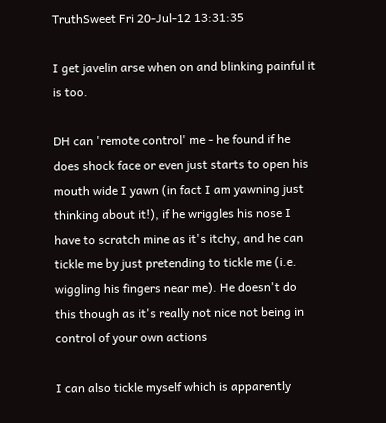TruthSweet Fri 20-Jul-12 13:31:35

I get javelin arse when on and blinking painful it is too.

DH can 'remote control' me - he found if he does shock face or even just starts to open his mouth wide I yawn (in fact I am yawning just thinking about it!), if he wriggles his nose I have to scratch mine as it's itchy, and he can tickle me by just pretending to tickle me (i.e. wiggling his fingers near me). He doesn't do this though as it's really not nice not being in control of your own actions

I can also tickle myself which is apparently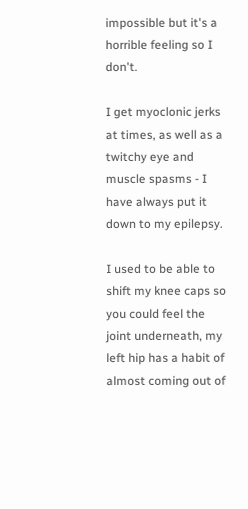impossible but it's a horrible feeling so I don't.

I get myoclonic jerks at times, as well as a twitchy eye and muscle spasms - I have always put it down to my epilepsy.

I used to be able to shift my knee caps so you could feel the joint underneath, my left hip has a habit of almost coming out of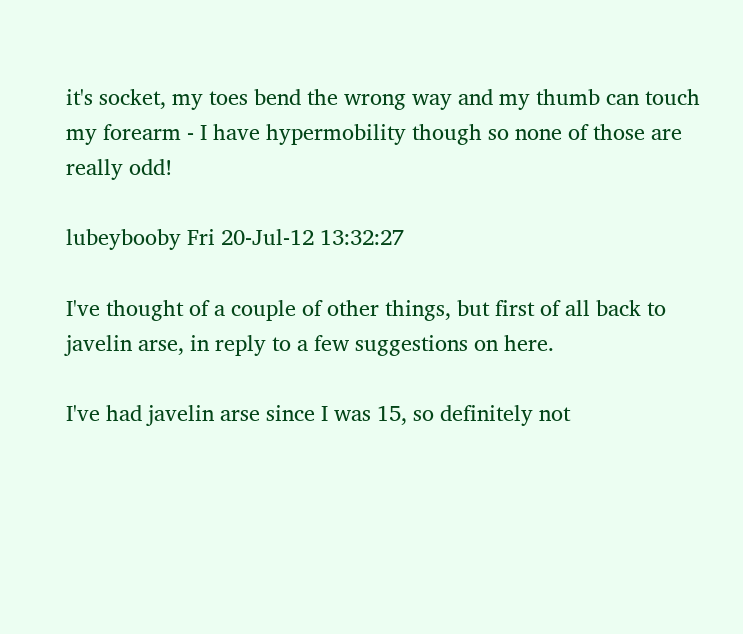it's socket, my toes bend the wrong way and my thumb can touch my forearm - I have hypermobility though so none of those are really odd!

lubeybooby Fri 20-Jul-12 13:32:27

I've thought of a couple of other things, but first of all back to javelin arse, in reply to a few suggestions on here.

I've had javelin arse since I was 15, so definitely not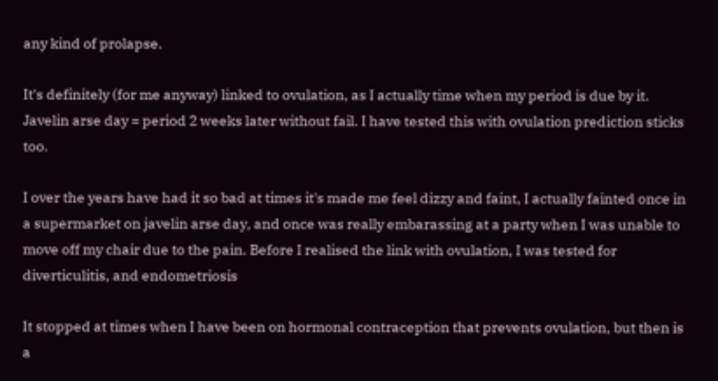any kind of prolapse.

It's definitely (for me anyway) linked to ovulation, as I actually time when my period is due by it. Javelin arse day = period 2 weeks later without fail. I have tested this with ovulation prediction sticks too.

I over the years have had it so bad at times it's made me feel dizzy and faint, I actually fainted once in a supermarket on javelin arse day, and once was really embarassing at a party when I was unable to move off my chair due to the pain. Before I realised the link with ovulation, I was tested for diverticulitis, and endometriosis

It stopped at times when I have been on hormonal contraception that prevents ovulation, but then is a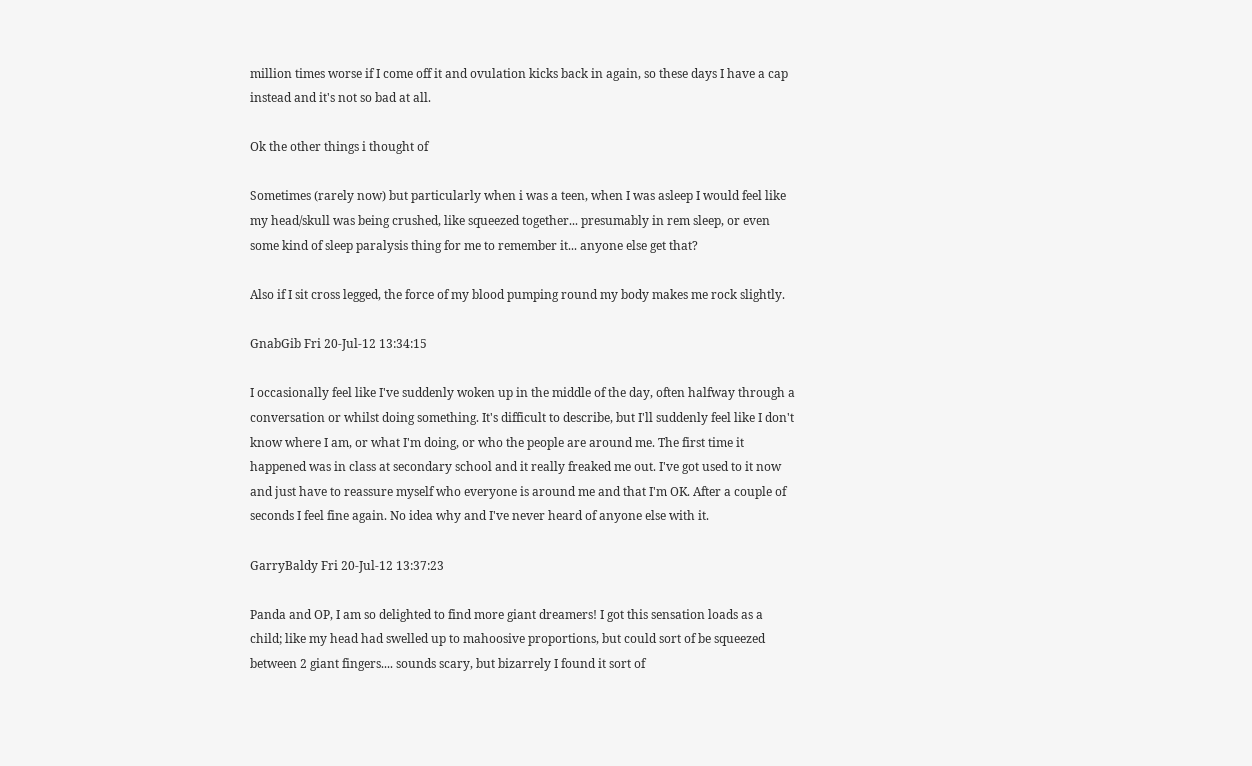million times worse if I come off it and ovulation kicks back in again, so these days I have a cap instead and it's not so bad at all.

Ok the other things i thought of

Sometimes (rarely now) but particularly when i was a teen, when I was asleep I would feel like my head/skull was being crushed, like squeezed together... presumably in rem sleep, or even some kind of sleep paralysis thing for me to remember it... anyone else get that?

Also if I sit cross legged, the force of my blood pumping round my body makes me rock slightly.

GnabGib Fri 20-Jul-12 13:34:15

I occasionally feel like I've suddenly woken up in the middle of the day, often halfway through a conversation or whilst doing something. It's difficult to describe, but I'll suddenly feel like I don't know where I am, or what I'm doing, or who the people are around me. The first time it happened was in class at secondary school and it really freaked me out. I've got used to it now and just have to reassure myself who everyone is around me and that I'm OK. After a couple of seconds I feel fine again. No idea why and I've never heard of anyone else with it.

GarryBaldy Fri 20-Jul-12 13:37:23

Panda and OP, I am so delighted to find more giant dreamers! I got this sensation loads as a child; like my head had swelled up to mahoosive proportions, but could sort of be squeezed between 2 giant fingers.... sounds scary, but bizarrely I found it sort of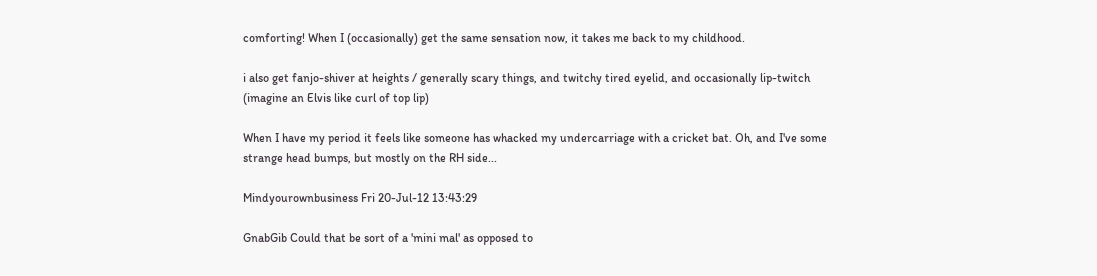comforting! When I (occasionally) get the same sensation now, it takes me back to my childhood.

i also get fanjo-shiver at heights / generally scary things, and twitchy tired eyelid, and occasionally lip-twitch (imagine an Elvis like curl of top lip)

When I have my period it feels like someone has whacked my undercarriage with a cricket bat. Oh, and I've some strange head bumps, but mostly on the RH side...

Mindyourownbusiness Fri 20-Jul-12 13:43:29

GnabGib Could that be sort of a 'mini mal' as opposed to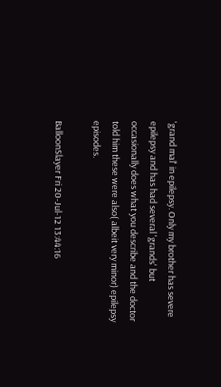'grand mal' in epilepsy. Only my brother has severe epilepsy and has had several 'grands' but occasionally does what you describe and the doctor told him these were also( albeit very minor) epilepsy episodes.

BalloonSlayer Fri 20-Jul-12 13:44:16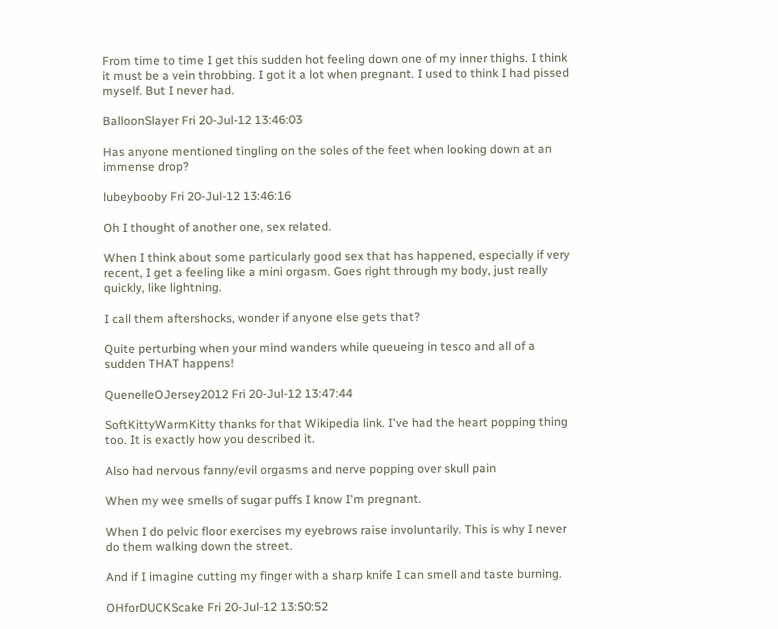From time to time I get this sudden hot feeling down one of my inner thighs. I think it must be a vein throbbing. I got it a lot when pregnant. I used to think I had pissed myself. But I never had.

BalloonSlayer Fri 20-Jul-12 13:46:03

Has anyone mentioned tingling on the soles of the feet when looking down at an immense drop?

lubeybooby Fri 20-Jul-12 13:46:16

Oh I thought of another one, sex related.

When I think about some particularly good sex that has happened, especially if very recent, I get a feeling like a mini orgasm. Goes right through my body, just really quickly, like lightning.

I call them aftershocks, wonder if anyone else gets that?

Quite perturbing when your mind wanders while queueing in tesco and all of a sudden THAT happens!

QuenelleOJersey2012 Fri 20-Jul-12 13:47:44

SoftKittyWarmKitty thanks for that Wikipedia link. I've had the heart popping thing too. It is exactly how you described it.

Also had nervous fanny/evil orgasms and nerve popping over skull pain

When my wee smells of sugar puffs I know I'm pregnant.

When I do pelvic floor exercises my eyebrows raise involuntarily. This is why I never do them walking down the street.

And if I imagine cutting my finger with a sharp knife I can smell and taste burning.

OHforDUCKScake Fri 20-Jul-12 13:50:52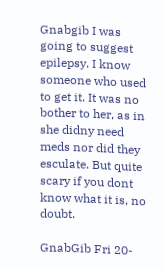Gnabgib I was going to suggest epilepsy. I know someone who used to get it. It was no bother to her, as in she didny need meds nor did they esculate. But quite scary if you dont know what it is, no doubt.

GnabGib Fri 20-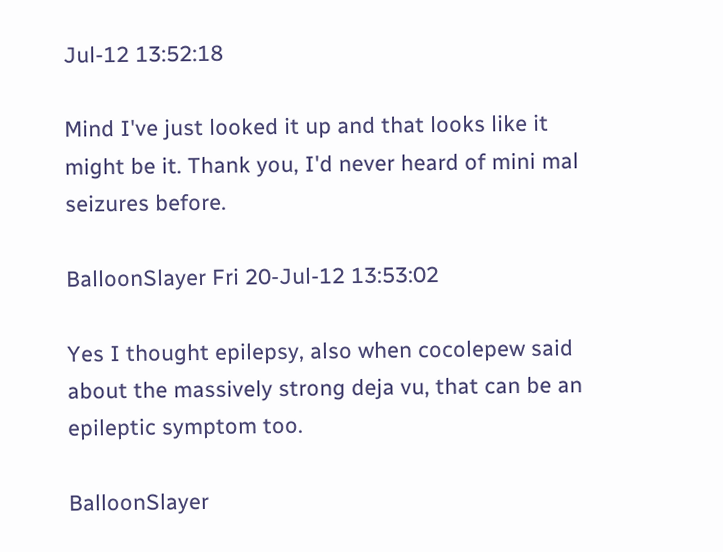Jul-12 13:52:18

Mind I've just looked it up and that looks like it might be it. Thank you, I'd never heard of mini mal seizures before.

BalloonSlayer Fri 20-Jul-12 13:53:02

Yes I thought epilepsy, also when cocolepew said about the massively strong deja vu, that can be an epileptic symptom too.

BalloonSlayer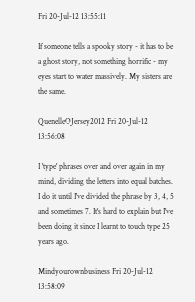Fri 20-Jul-12 13:55:11

If someone tells a spooky story - it has to be a ghost story, not something horrific - my eyes start to water massively. My sisters are the same.

QuenelleOJersey2012 Fri 20-Jul-12 13:56:08

I 'type' phrases over and over again in my mind, dividing the letters into equal batches. I do it until I've divided the phrase by 3, 4, 5 and sometimes 7. It's hard to explain but I've been doing it since I learnt to touch type 25 years ago.

Mindyourownbusiness Fri 20-Jul-12 13:58:09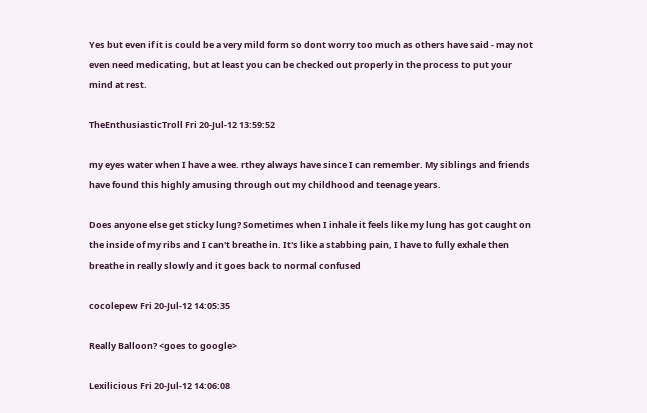Yes but even if it is could be a very mild form so dont worry too much as others have said - may not even need medicating, but at least you can be checked out properly in the process to put your mind at rest.

TheEnthusiasticTroll Fri 20-Jul-12 13:59:52

my eyes water when I have a wee. rthey always have since I can remember. My siblings and friends have found this highly amusing through out my childhood and teenage years.

Does anyone else get sticky lung? Sometimes when I inhale it feels like my lung has got caught on the inside of my ribs and I can't breathe in. It's like a stabbing pain, I have to fully exhale then breathe in really slowly and it goes back to normal confused

cocolepew Fri 20-Jul-12 14:05:35

Really Balloon? <goes to google>

Lexilicious Fri 20-Jul-12 14:06:08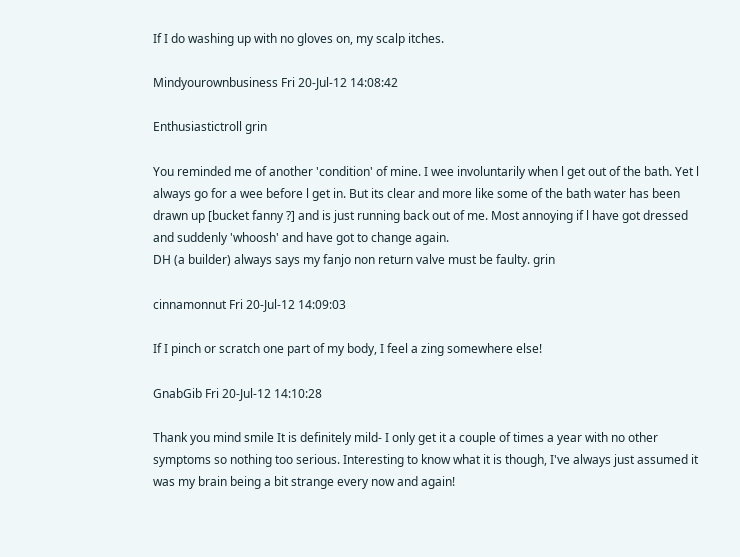If I do washing up with no gloves on, my scalp itches.

Mindyourownbusiness Fri 20-Jul-12 14:08:42

Enthusiastictroll grin

You reminded me of another 'condition' of mine. I wee involuntarily when l get out of the bath. Yet l always go for a wee before l get in. But its clear and more like some of the bath water has been drawn up [bucket fanny ?] and is just running back out of me. Most annoying if l have got dressed and suddenly 'whoosh' and have got to change again.
DH (a builder) always says my fanjo non return valve must be faulty. grin

cinnamonnut Fri 20-Jul-12 14:09:03

If I pinch or scratch one part of my body, I feel a zing somewhere else!

GnabGib Fri 20-Jul-12 14:10:28

Thank you mind smile It is definitely mild- I only get it a couple of times a year with no other symptoms so nothing too serious. Interesting to know what it is though, I've always just assumed it was my brain being a bit strange every now and again!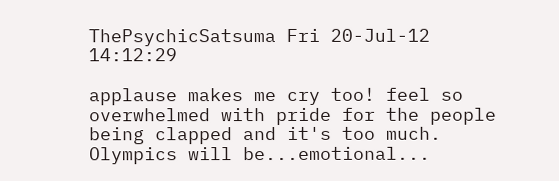ThePsychicSatsuma Fri 20-Jul-12 14:12:29

applause makes me cry too! feel so overwhelmed with pride for the people being clapped and it's too much. Olympics will be...emotional...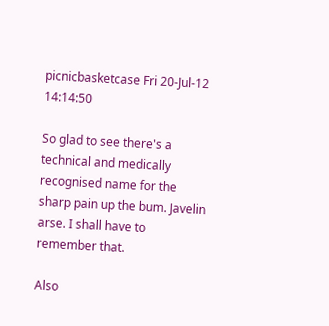picnicbasketcase Fri 20-Jul-12 14:14:50

So glad to see there's a technical and medically recognised name for the sharp pain up the bum. Javelin arse. I shall have to remember that.

Also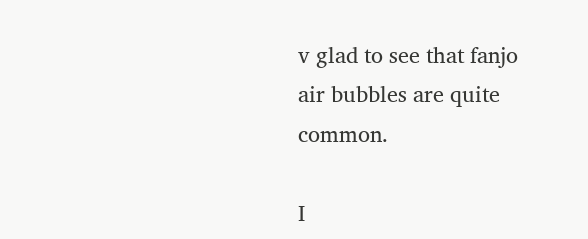v glad to see that fanjo air bubbles are quite common.

I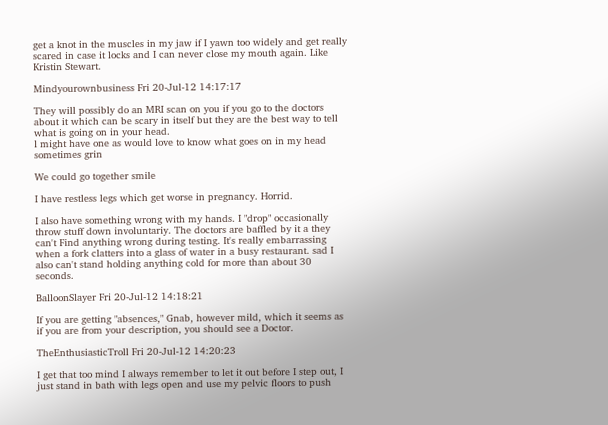get a knot in the muscles in my jaw if I yawn too widely and get really scared in case it locks and I can never close my mouth again. Like Kristin Stewart.

Mindyourownbusiness Fri 20-Jul-12 14:17:17

They will possibly do an MRI scan on you if you go to the doctors about it which can be scary in itself but they are the best way to tell what is going on in your head.
l might have one as would love to know what goes on in my head sometimes grin

We could go together smile

I have restless legs which get worse in pregnancy. Horrid.

I also have something wrong with my hands. I "drop" occasionally throw stuff down involuntariy. The doctors are baffled by it a they can't Find anything wrong during testing. It's really embarrassing when a fork clatters into a glass of water in a busy restaurant. sad I also can't stand holding anything cold for more than about 30 seconds.

BalloonSlayer Fri 20-Jul-12 14:18:21

If you are getting "absences," Gnab, however mild, which it seems as if you are from your description, you should see a Doctor.

TheEnthusiasticTroll Fri 20-Jul-12 14:20:23

I get that too mind I always remember to let it out before I step out, I just stand in bath with legs open and use my pelvic floors to push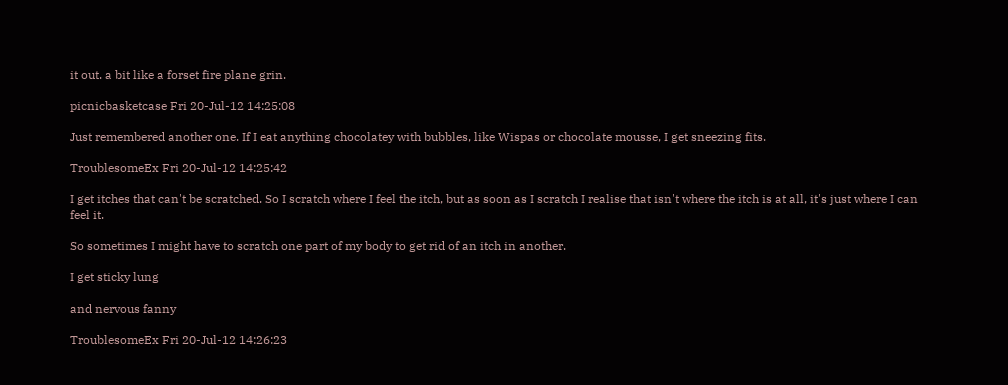it out. a bit like a forset fire plane grin.

picnicbasketcase Fri 20-Jul-12 14:25:08

Just remembered another one. If I eat anything chocolatey with bubbles, like Wispas or chocolate mousse, I get sneezing fits.

TroublesomeEx Fri 20-Jul-12 14:25:42

I get itches that can't be scratched. So I scratch where I feel the itch, but as soon as I scratch I realise that isn't where the itch is at all, it's just where I can feel it.

So sometimes I might have to scratch one part of my body to get rid of an itch in another.

I get sticky lung

and nervous fanny

TroublesomeEx Fri 20-Jul-12 14:26:23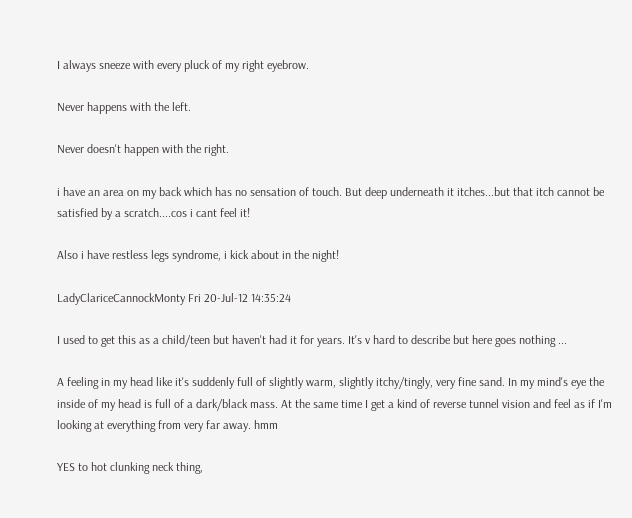I always sneeze with every pluck of my right eyebrow.

Never happens with the left.

Never doesn't happen with the right.

i have an area on my back which has no sensation of touch. But deep underneath it itches...but that itch cannot be satisfied by a scratch....cos i cant feel it!

Also i have restless legs syndrome, i kick about in the night!

LadyClariceCannockMonty Fri 20-Jul-12 14:35:24

I used to get this as a child/teen but haven't had it for years. It's v hard to describe but here goes nothing ...

A feeling in my head like it's suddenly full of slightly warm, slightly itchy/tingly, very fine sand. In my mind's eye the inside of my head is full of a dark/black mass. At the same time I get a kind of reverse tunnel vision and feel as if I'm looking at everything from very far away. hmm

YES to hot clunking neck thing,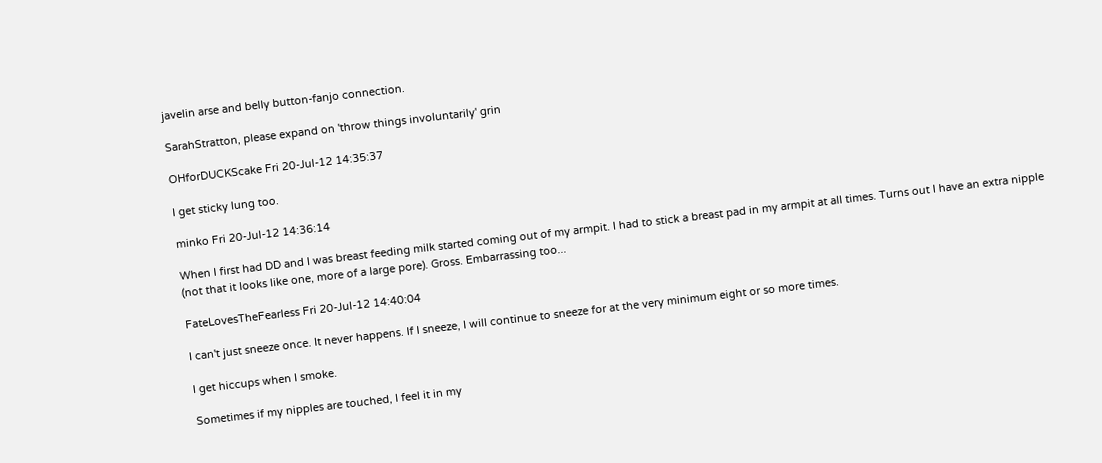javelin arse and belly button-fanjo connection.

SarahStratton, please expand on 'throw things involuntarily' grin

OHforDUCKScake Fri 20-Jul-12 14:35:37

I get sticky lung too.

minko Fri 20-Jul-12 14:36:14

When I first had DD and I was breast feeding milk started coming out of my armpit. I had to stick a breast pad in my armpit at all times. Turns out I have an extra nipple (not that it looks like one, more of a large pore). Gross. Embarrassing too...

FateLovesTheFearless Fri 20-Jul-12 14:40:04

I can't just sneeze once. It never happens. If I sneeze, I will continue to sneeze for at the very minimum eight or so more times.

I get hiccups when I smoke.

Sometimes if my nipples are touched, I feel it in my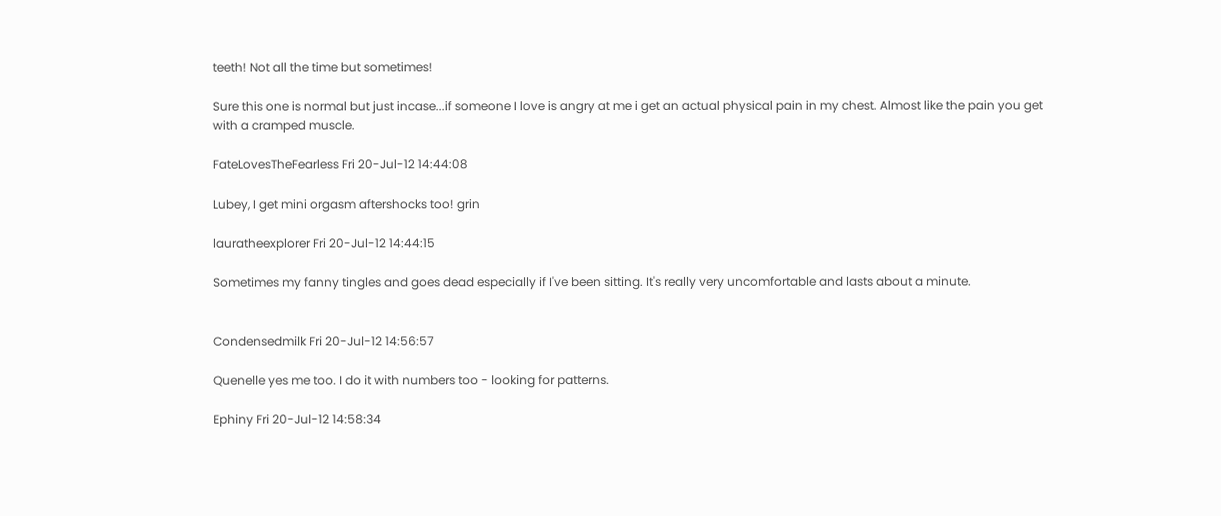teeth! Not all the time but sometimes!

Sure this one is normal but just incase...if someone I love is angry at me i get an actual physical pain in my chest. Almost like the pain you get with a cramped muscle.

FateLovesTheFearless Fri 20-Jul-12 14:44:08

Lubey, I get mini orgasm aftershocks too! grin

lauratheexplorer Fri 20-Jul-12 14:44:15

Sometimes my fanny tingles and goes dead especially if I've been sitting. It's really very uncomfortable and lasts about a minute.


Condensedmilk Fri 20-Jul-12 14:56:57

Quenelle yes me too. I do it with numbers too - looking for patterns.

Ephiny Fri 20-Jul-12 14:58:34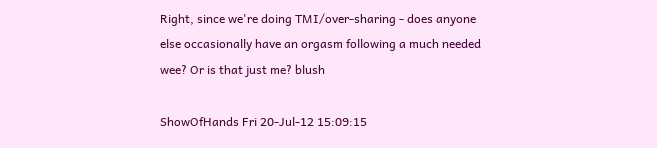Right, since we're doing TMI/over-sharing - does anyone else occasionally have an orgasm following a much needed wee? Or is that just me? blush

ShowOfHands Fri 20-Jul-12 15:09:15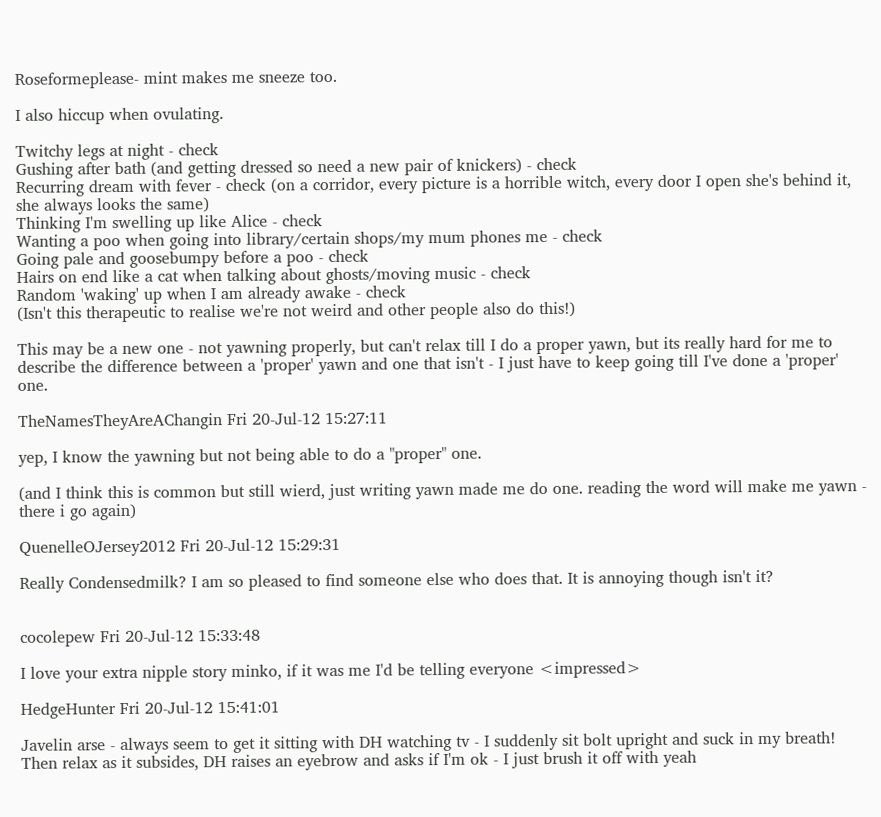Roseformeplease- mint makes me sneeze too.

I also hiccup when ovulating.

Twitchy legs at night - check
Gushing after bath (and getting dressed so need a new pair of knickers) - check
Recurring dream with fever - check (on a corridor, every picture is a horrible witch, every door I open she's behind it, she always looks the same)
Thinking I'm swelling up like Alice - check
Wanting a poo when going into library/certain shops/my mum phones me - check
Going pale and goosebumpy before a poo - check
Hairs on end like a cat when talking about ghosts/moving music - check
Random 'waking' up when I am already awake - check
(Isn't this therapeutic to realise we're not weird and other people also do this!)

This may be a new one - not yawning properly, but can't relax till I do a proper yawn, but its really hard for me to describe the difference between a 'proper' yawn and one that isn't - I just have to keep going till I've done a 'proper' one.

TheNamesTheyAreAChangin Fri 20-Jul-12 15:27:11

yep, I know the yawning but not being able to do a "proper" one.

(and I think this is common but still wierd, just writing yawn made me do one. reading the word will make me yawn - there i go again)

QuenelleOJersey2012 Fri 20-Jul-12 15:29:31

Really Condensedmilk? I am so pleased to find someone else who does that. It is annoying though isn't it?


cocolepew Fri 20-Jul-12 15:33:48

I love your extra nipple story minko, if it was me I'd be telling everyone <impressed>

HedgeHunter Fri 20-Jul-12 15:41:01

Javelin arse - always seem to get it sitting with DH watching tv - I suddenly sit bolt upright and suck in my breath! Then relax as it subsides, DH raises an eyebrow and asks if I'm ok - I just brush it off with yeah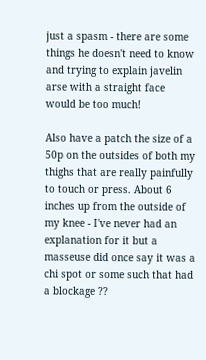just a spasm - there are some things he doesn't need to know and trying to explain javelin arse with a straight face would be too much!

Also have a patch the size of a 50p on the outsides of both my thighs that are really painfully to touch or press. About 6 inches up from the outside of my knee - I've never had an explanation for it but a masseuse did once say it was a chi spot or some such that had a blockage ??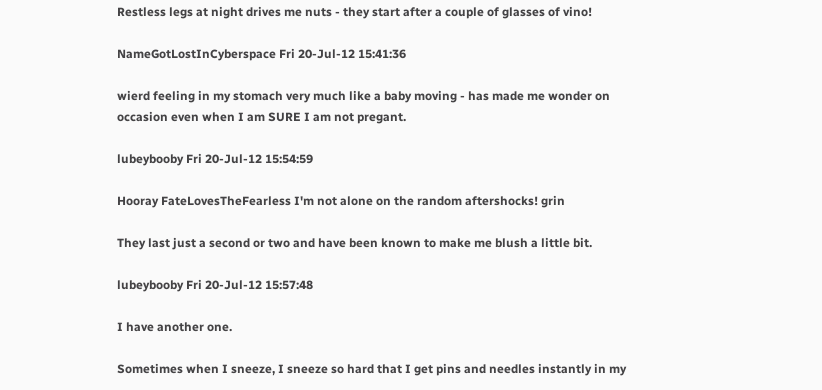Restless legs at night drives me nuts - they start after a couple of glasses of vino!

NameGotLostInCyberspace Fri 20-Jul-12 15:41:36

wierd feeling in my stomach very much like a baby moving - has made me wonder on occasion even when I am SURE I am not pregant.

lubeybooby Fri 20-Jul-12 15:54:59

Hooray FateLovesTheFearless I'm not alone on the random aftershocks! grin

They last just a second or two and have been known to make me blush a little bit.

lubeybooby Fri 20-Jul-12 15:57:48

I have another one.

Sometimes when I sneeze, I sneeze so hard that I get pins and needles instantly in my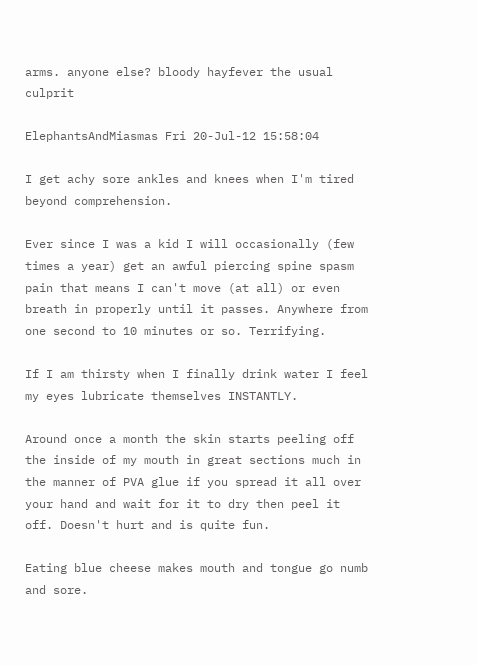arms. anyone else? bloody hayfever the usual culprit

ElephantsAndMiasmas Fri 20-Jul-12 15:58:04

I get achy sore ankles and knees when I'm tired beyond comprehension.

Ever since I was a kid I will occasionally (few times a year) get an awful piercing spine spasm pain that means I can't move (at all) or even breath in properly until it passes. Anywhere from one second to 10 minutes or so. Terrifying.

If I am thirsty when I finally drink water I feel my eyes lubricate themselves INSTANTLY.

Around once a month the skin starts peeling off the inside of my mouth in great sections much in the manner of PVA glue if you spread it all over your hand and wait for it to dry then peel it off. Doesn't hurt and is quite fun.

Eating blue cheese makes mouth and tongue go numb and sore.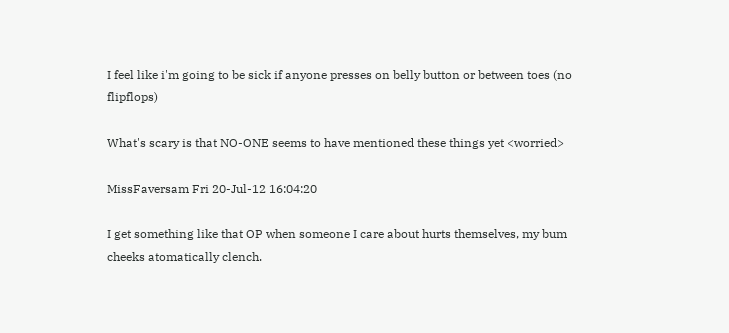I feel like i'm going to be sick if anyone presses on belly button or between toes (no flipflops)

What's scary is that NO-ONE seems to have mentioned these things yet <worried>

MissFaversam Fri 20-Jul-12 16:04:20

I get something like that OP when someone I care about hurts themselves, my bum cheeks atomatically clench.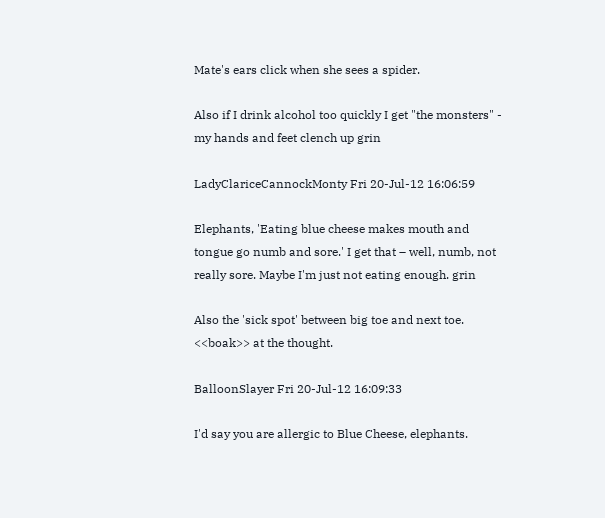Mate's ears click when she sees a spider.

Also if I drink alcohol too quickly I get "the monsters" - my hands and feet clench up grin

LadyClariceCannockMonty Fri 20-Jul-12 16:06:59

Elephants, 'Eating blue cheese makes mouth and tongue go numb and sore.' I get that – well, numb, not really sore. Maybe I'm just not eating enough. grin

Also the 'sick spot' between big toe and next toe. <<boak>> at the thought.

BalloonSlayer Fri 20-Jul-12 16:09:33

I'd say you are allergic to Blue Cheese, elephants.